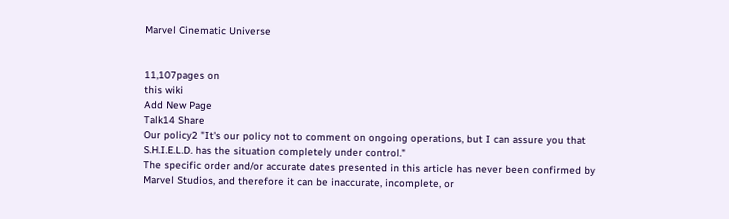Marvel Cinematic Universe


11,107pages on
this wiki
Add New Page
Talk14 Share
Our policy2 "It's our policy not to comment on ongoing operations, but I can assure you that S.H.I.E.L.D. has the situation completely under control."
The specific order and/or accurate dates presented in this article has never been confirmed by Marvel Studios, and therefore it can be inaccurate, incomplete, or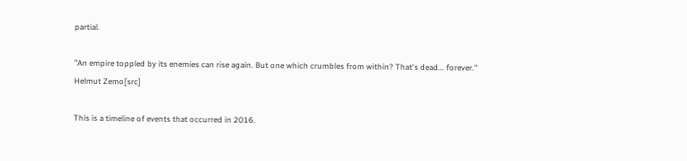partial.

"An empire toppled by its enemies can rise again. But one which crumbles from within? That's dead... forever."
Helmut Zemo[src]

This is a timeline of events that occurred in 2016.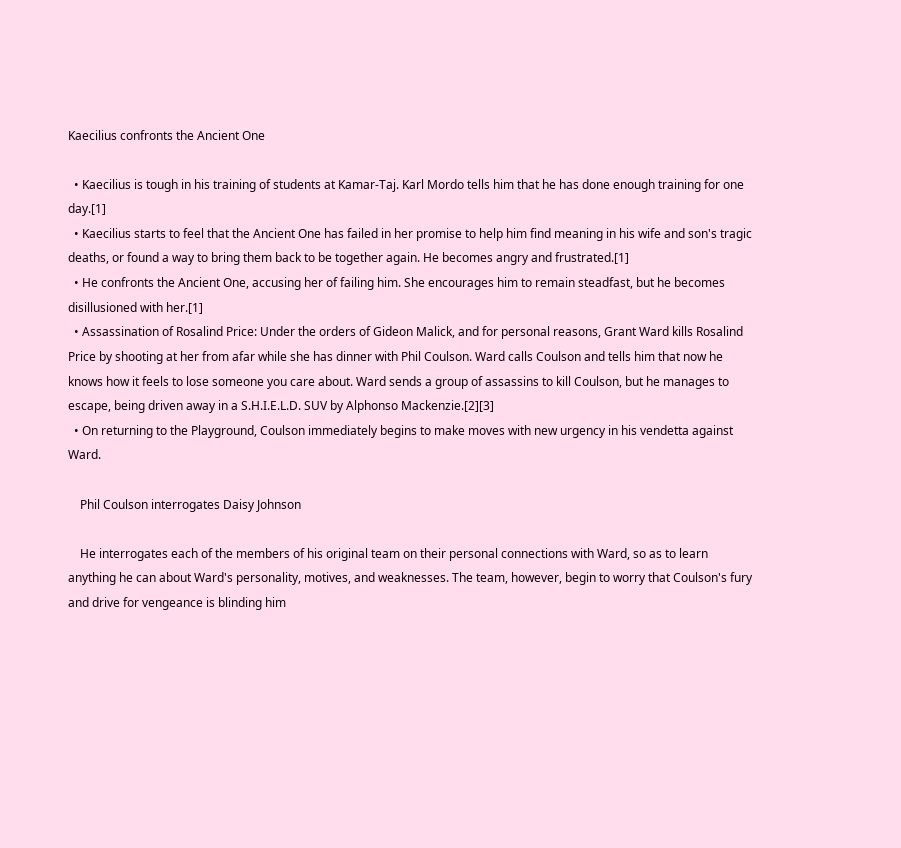Kaecilius confronts the Ancient One

  • Kaecilius is tough in his training of students at Kamar-Taj. Karl Mordo tells him that he has done enough training for one day.[1]
  • Kaecilius starts to feel that the Ancient One has failed in her promise to help him find meaning in his wife and son's tragic deaths, or found a way to bring them back to be together again. He becomes angry and frustrated.[1]
  • He confronts the Ancient One, accusing her of failing him. She encourages him to remain steadfast, but he becomes disillusioned with her.[1]
  • Assassination of Rosalind Price: Under the orders of Gideon Malick, and for personal reasons, Grant Ward kills Rosalind Price by shooting at her from afar while she has dinner with Phil Coulson. Ward calls Coulson and tells him that now he knows how it feels to lose someone you care about. Ward sends a group of assassins to kill Coulson, but he manages to escape, being driven away in a S.H.I.E.L.D. SUV by Alphonso Mackenzie.[2][3]
  • On returning to the Playground, Coulson immediately begins to make moves with new urgency in his vendetta against Ward.

    Phil Coulson interrogates Daisy Johnson

    He interrogates each of the members of his original team on their personal connections with Ward, so as to learn anything he can about Ward's personality, motives, and weaknesses. The team, however, begin to worry that Coulson's fury and drive for vengeance is blinding him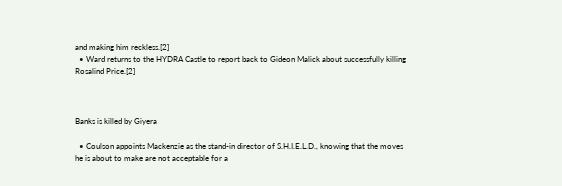and making him reckless.[2]
  • Ward returns to the HYDRA Castle to report back to Gideon Malick about successfully killing Rosalind Price.[2]



Banks is killed by Giyera

  • Coulson appoints Mackenzie as the stand-in director of S.H.I.E.L.D., knowing that the moves he is about to make are not acceptable for a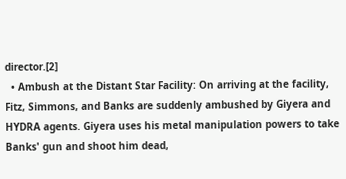director.[2]
  • Ambush at the Distant Star Facility: On arriving at the facility, Fitz, Simmons, and Banks are suddenly ambushed by Giyera and HYDRA agents. Giyera uses his metal manipulation powers to take Banks' gun and shoot him dead,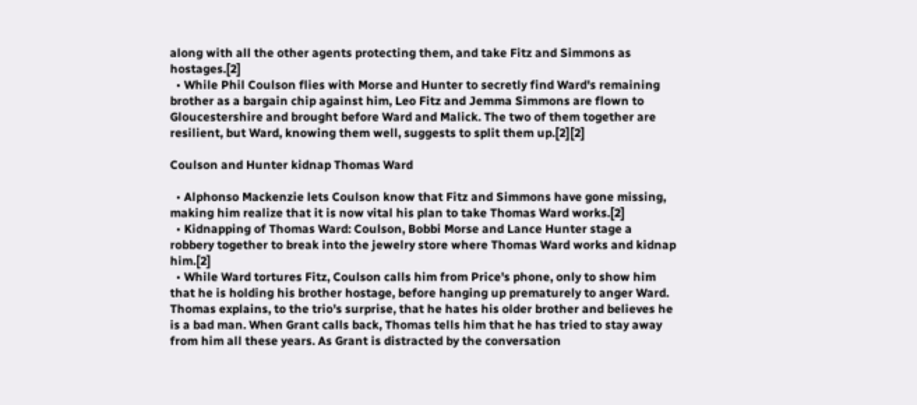along with all the other agents protecting them, and take Fitz and Simmons as hostages.[2]
  • While Phil Coulson flies with Morse and Hunter to secretly find Ward's remaining brother as a bargain chip against him, Leo Fitz and Jemma Simmons are flown to Gloucestershire and brought before Ward and Malick. The two of them together are resilient, but Ward, knowing them well, suggests to split them up.[2][2]

Coulson and Hunter kidnap Thomas Ward

  • Alphonso Mackenzie lets Coulson know that Fitz and Simmons have gone missing, making him realize that it is now vital his plan to take Thomas Ward works.[2]
  • Kidnapping of Thomas Ward: Coulson, Bobbi Morse and Lance Hunter stage a robbery together to break into the jewelry store where Thomas Ward works and kidnap him.[2]
  • While Ward tortures Fitz, Coulson calls him from Price's phone, only to show him that he is holding his brother hostage, before hanging up prematurely to anger Ward. Thomas explains, to the trio's surprise, that he hates his older brother and believes he is a bad man. When Grant calls back, Thomas tells him that he has tried to stay away from him all these years. As Grant is distracted by the conversation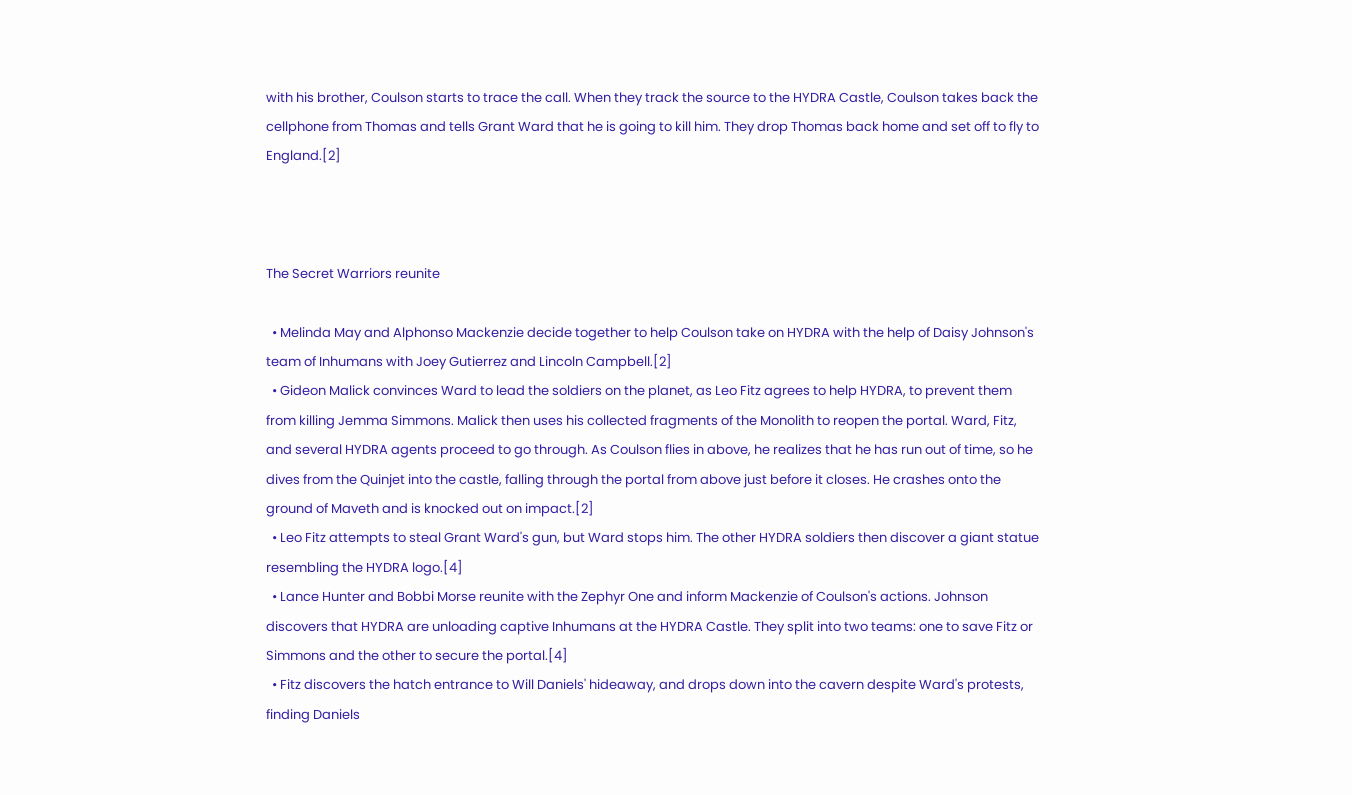with his brother, Coulson starts to trace the call. When they track the source to the HYDRA Castle, Coulson takes back the cellphone from Thomas and tells Grant Ward that he is going to kill him. They drop Thomas back home and set off to fly to England.[2]



The Secret Warriors reunite

  • Melinda May and Alphonso Mackenzie decide together to help Coulson take on HYDRA with the help of Daisy Johnson's team of Inhumans with Joey Gutierrez and Lincoln Campbell.[2]
  • Gideon Malick convinces Ward to lead the soldiers on the planet, as Leo Fitz agrees to help HYDRA, to prevent them from killing Jemma Simmons. Malick then uses his collected fragments of the Monolith to reopen the portal. Ward, Fitz, and several HYDRA agents proceed to go through. As Coulson flies in above, he realizes that he has run out of time, so he dives from the Quinjet into the castle, falling through the portal from above just before it closes. He crashes onto the ground of Maveth and is knocked out on impact.[2]
  • Leo Fitz attempts to steal Grant Ward's gun, but Ward stops him. The other HYDRA soldiers then discover a giant statue resembling the HYDRA logo.[4]
  • Lance Hunter and Bobbi Morse reunite with the Zephyr One and inform Mackenzie of Coulson's actions. Johnson discovers that HYDRA are unloading captive Inhumans at the HYDRA Castle. They split into two teams: one to save Fitz or Simmons and the other to secure the portal.[4]
  • Fitz discovers the hatch entrance to Will Daniels' hideaway, and drops down into the cavern despite Ward's protests, finding Daniels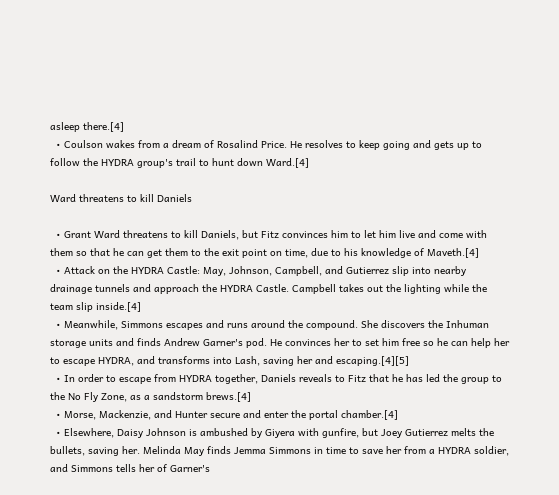asleep there.[4]
  • Coulson wakes from a dream of Rosalind Price. He resolves to keep going and gets up to follow the HYDRA group's trail to hunt down Ward.[4]

Ward threatens to kill Daniels

  • Grant Ward threatens to kill Daniels, but Fitz convinces him to let him live and come with them so that he can get them to the exit point on time, due to his knowledge of Maveth.[4]
  • Attack on the HYDRA Castle: May, Johnson, Campbell, and Gutierrez slip into nearby drainage tunnels and approach the HYDRA Castle. Campbell takes out the lighting while the team slip inside.[4]
  • Meanwhile, Simmons escapes and runs around the compound. She discovers the Inhuman storage units and finds Andrew Garner's pod. He convinces her to set him free so he can help her to escape HYDRA, and transforms into Lash, saving her and escaping.[4][5]
  • In order to escape from HYDRA together, Daniels reveals to Fitz that he has led the group to the No Fly Zone, as a sandstorm brews.[4]
  • Morse, Mackenzie, and Hunter secure and enter the portal chamber.[4]
  • Elsewhere, Daisy Johnson is ambushed by Giyera with gunfire, but Joey Gutierrez melts the bullets, saving her. Melinda May finds Jemma Simmons in time to save her from a HYDRA soldier, and Simmons tells her of Garner's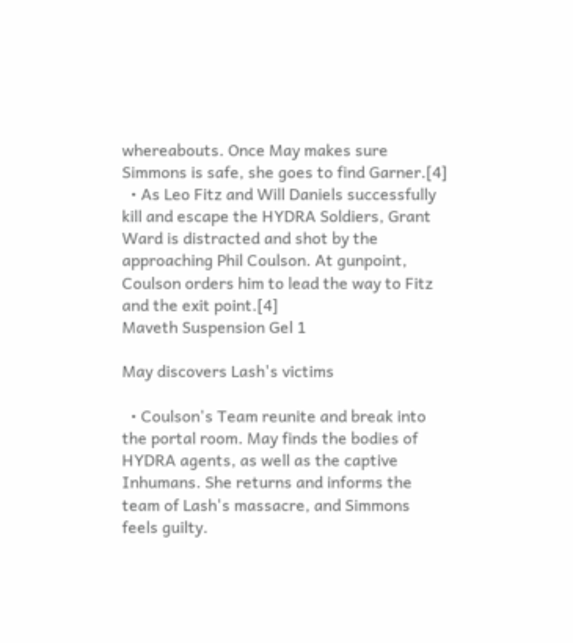whereabouts. Once May makes sure Simmons is safe, she goes to find Garner.[4]
  • As Leo Fitz and Will Daniels successfully kill and escape the HYDRA Soldiers, Grant Ward is distracted and shot by the approaching Phil Coulson. At gunpoint, Coulson orders him to lead the way to Fitz and the exit point.[4]
Maveth Suspension Gel 1

May discovers Lash's victims

  • Coulson's Team reunite and break into the portal room. May finds the bodies of HYDRA agents, as well as the captive Inhumans. She returns and informs the team of Lash's massacre, and Simmons feels guilty.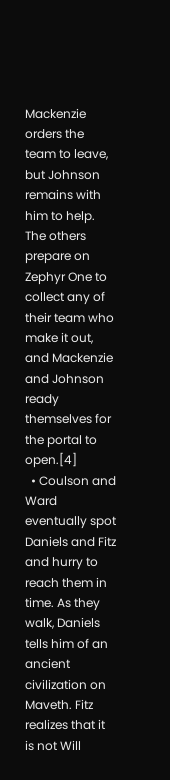Mackenzie orders the team to leave, but Johnson remains with him to help. The others prepare on Zephyr One to collect any of their team who make it out, and Mackenzie and Johnson ready themselves for the portal to open.[4]
  • Coulson and Ward eventually spot Daniels and Fitz and hurry to reach them in time. As they walk, Daniels tells him of an ancient civilization on Maveth. Fitz realizes that it is not Will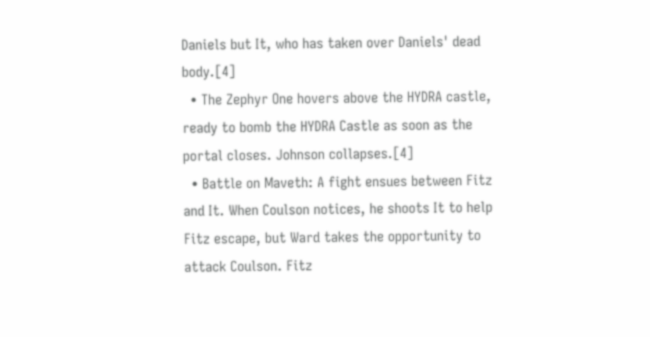Daniels but It, who has taken over Daniels' dead body.[4]
  • The Zephyr One hovers above the HYDRA castle, ready to bomb the HYDRA Castle as soon as the portal closes. Johnson collapses.[4]
  • Battle on Maveth: A fight ensues between Fitz and It. When Coulson notices, he shoots It to help Fitz escape, but Ward takes the opportunity to attack Coulson. Fitz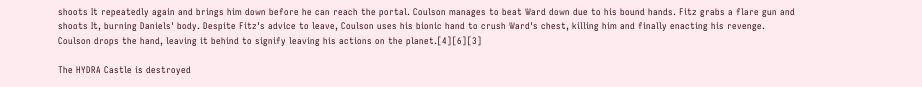shoots It repeatedly again and brings him down before he can reach the portal. Coulson manages to beat Ward down due to his bound hands. Fitz grabs a flare gun and shoots It, burning Daniels' body. Despite Fitz's advice to leave, Coulson uses his bionic hand to crush Ward's chest, killing him and finally enacting his revenge. Coulson drops the hand, leaving it behind to signify leaving his actions on the planet.[4][6][3]

The HYDRA Castle is destroyed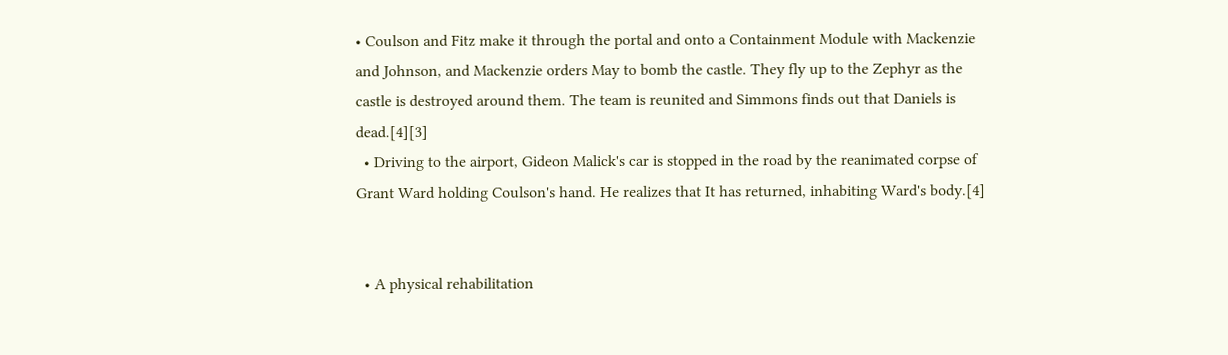• Coulson and Fitz make it through the portal and onto a Containment Module with Mackenzie and Johnson, and Mackenzie orders May to bomb the castle. They fly up to the Zephyr as the castle is destroyed around them. The team is reunited and Simmons finds out that Daniels is dead.[4][3]
  • Driving to the airport, Gideon Malick's car is stopped in the road by the reanimated corpse of Grant Ward holding Coulson's hand. He realizes that It has returned, inhabiting Ward's body.[4]


  • A physical rehabilitation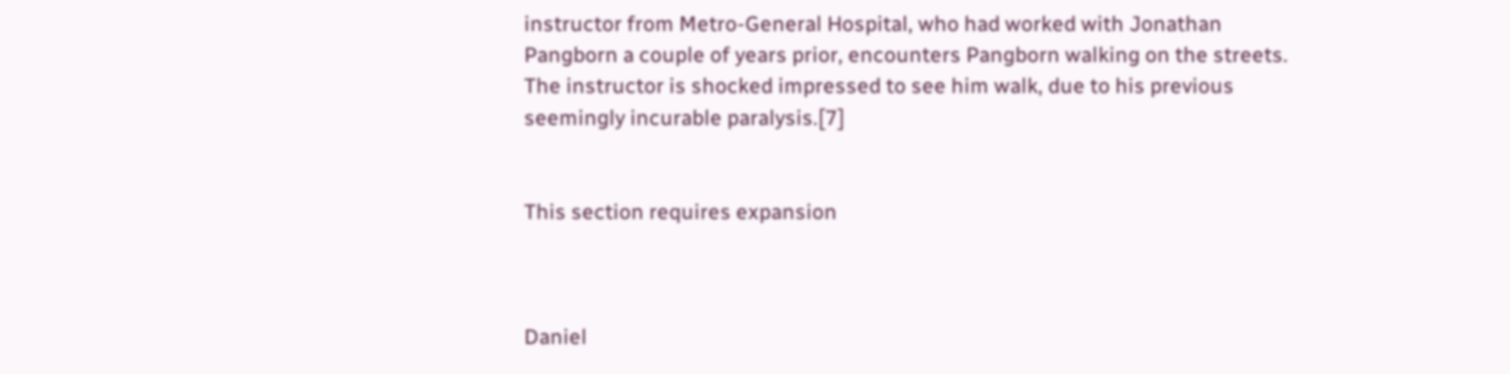instructor from Metro-General Hospital, who had worked with Jonathan Pangborn a couple of years prior, encounters Pangborn walking on the streets. The instructor is shocked impressed to see him walk, due to his previous seemingly incurable paralysis.[7]


This section requires expansion



Daniel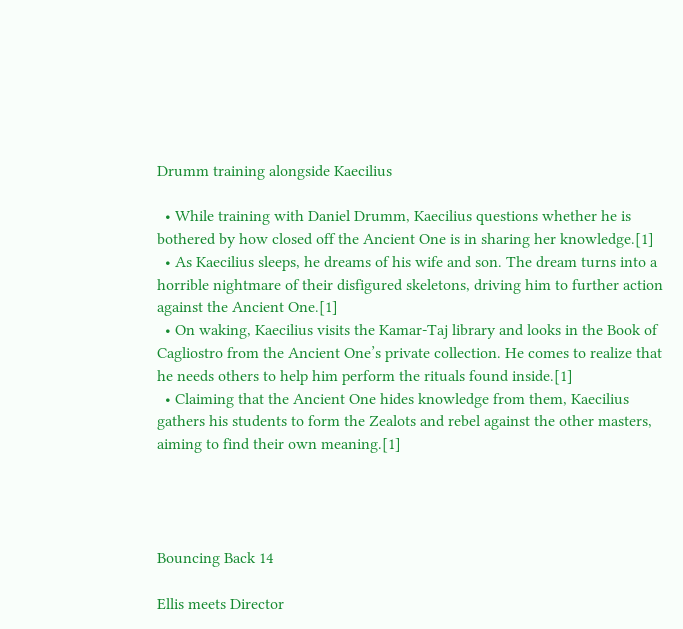Drumm training alongside Kaecilius

  • While training with Daniel Drumm, Kaecilius questions whether he is bothered by how closed off the Ancient One is in sharing her knowledge.[1]
  • As Kaecilius sleeps, he dreams of his wife and son. The dream turns into a horrible nightmare of their disfigured skeletons, driving him to further action against the Ancient One.[1]
  • On waking, Kaecilius visits the Kamar-Taj library and looks in the Book of Cagliostro from the Ancient One’s private collection. He comes to realize that he needs others to help him perform the rituals found inside.[1]
  • Claiming that the Ancient One hides knowledge from them, Kaecilius gathers his students to form the Zealots and rebel against the other masters, aiming to find their own meaning.[1]




Bouncing Back 14

Ellis meets Director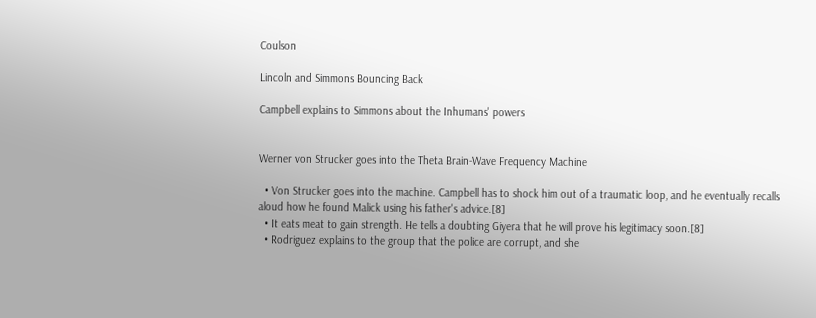Coulson

Lincoln and Simmons Bouncing Back

Campbell explains to Simmons about the Inhumans' powers


Werner von Strucker goes into the Theta Brain-Wave Frequency Machine

  • Von Strucker goes into the machine. Campbell has to shock him out of a traumatic loop, and he eventually recalls aloud how he found Malick using his father's advice.[8]
  • It eats meat to gain strength. He tells a doubting Giyera that he will prove his legitimacy soon.[8]
  • Rodriguez explains to the group that the police are corrupt, and she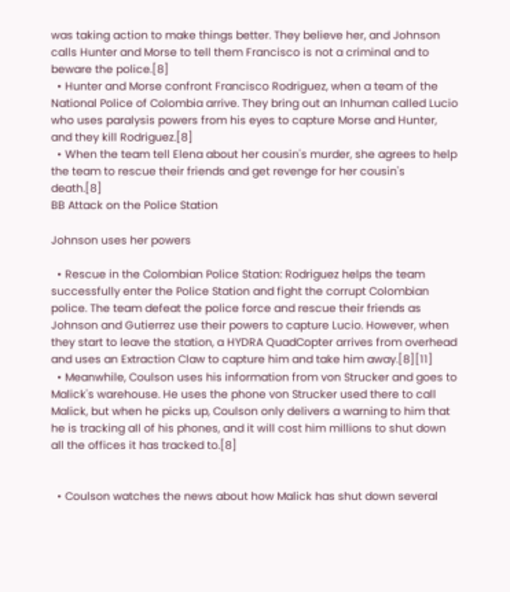was taking action to make things better. They believe her, and Johnson calls Hunter and Morse to tell them Francisco is not a criminal and to beware the police.[8]
  • Hunter and Morse confront Francisco Rodriguez, when a team of the National Police of Colombia arrive. They bring out an Inhuman called Lucio who uses paralysis powers from his eyes to capture Morse and Hunter, and they kill Rodriguez.[8]
  • When the team tell Elena about her cousin's murder, she agrees to help the team to rescue their friends and get revenge for her cousin's death.[8]
BB Attack on the Police Station

Johnson uses her powers

  • Rescue in the Colombian Police Station: Rodriguez helps the team successfully enter the Police Station and fight the corrupt Colombian police. The team defeat the police force and rescue their friends as Johnson and Gutierrez use their powers to capture Lucio. However, when they start to leave the station, a HYDRA QuadCopter arrives from overhead and uses an Extraction Claw to capture him and take him away.[8][11]
  • Meanwhile, Coulson uses his information from von Strucker and goes to Malick's warehouse. He uses the phone von Strucker used there to call Malick, but when he picks up, Coulson only delivers a warning to him that he is tracking all of his phones, and it will cost him millions to shut down all the offices it has tracked to.[8]


  • Coulson watches the news about how Malick has shut down several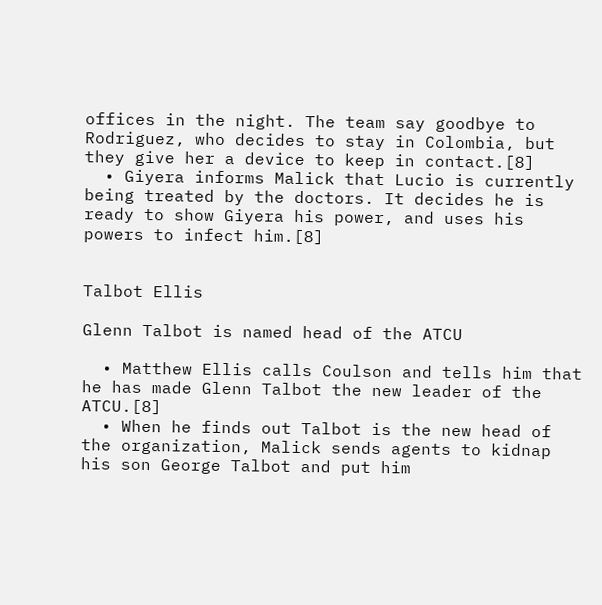offices in the night. The team say goodbye to Rodriguez, who decides to stay in Colombia, but they give her a device to keep in contact.[8]
  • Giyera informs Malick that Lucio is currently being treated by the doctors. It decides he is ready to show Giyera his power, and uses his powers to infect him.[8]


Talbot Ellis

Glenn Talbot is named head of the ATCU

  • Matthew Ellis calls Coulson and tells him that he has made Glenn Talbot the new leader of the ATCU.[8]
  • When he finds out Talbot is the new head of the organization, Malick sends agents to kidnap his son George Talbot and put him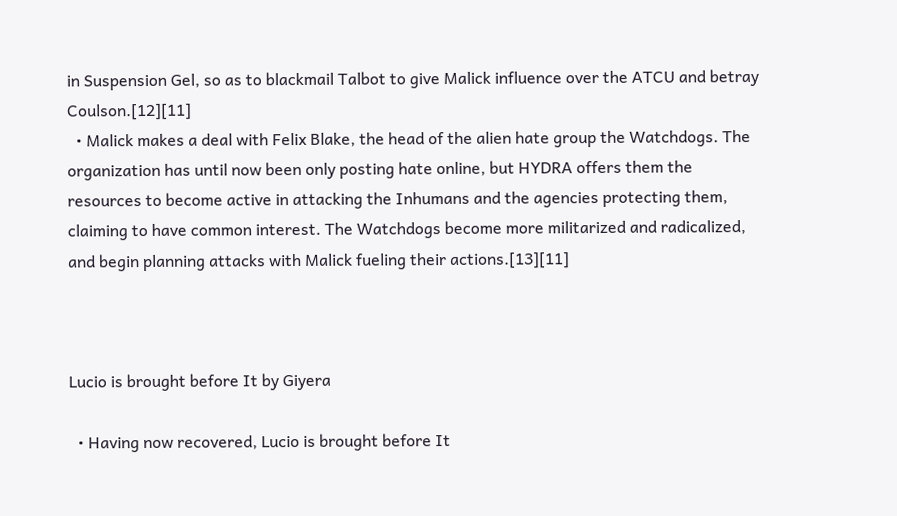in Suspension Gel, so as to blackmail Talbot to give Malick influence over the ATCU and betray Coulson.[12][11]
  • Malick makes a deal with Felix Blake, the head of the alien hate group the Watchdogs. The organization has until now been only posting hate online, but HYDRA offers them the resources to become active in attacking the Inhumans and the agencies protecting them, claiming to have common interest. The Watchdogs become more militarized and radicalized, and begin planning attacks with Malick fueling their actions.[13][11]



Lucio is brought before It by Giyera

  • Having now recovered, Lucio is brought before It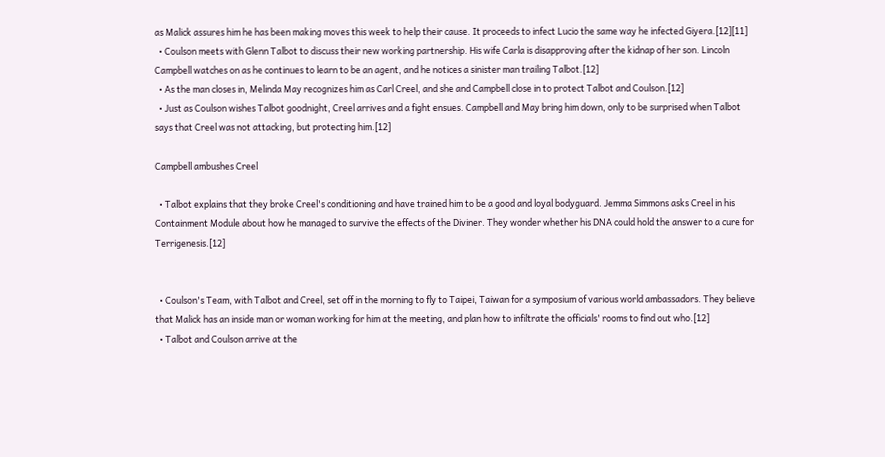as Malick assures him he has been making moves this week to help their cause. It proceeds to infect Lucio the same way he infected Giyera.[12][11]
  • Coulson meets with Glenn Talbot to discuss their new working partnership. His wife Carla is disapproving after the kidnap of her son. Lincoln Campbell watches on as he continues to learn to be an agent, and he notices a sinister man trailing Talbot.[12]
  • As the man closes in, Melinda May recognizes him as Carl Creel, and she and Campbell close in to protect Talbot and Coulson.[12]
  • Just as Coulson wishes Talbot goodnight, Creel arrives and a fight ensues. Campbell and May bring him down, only to be surprised when Talbot says that Creel was not attacking, but protecting him.[12]

Campbell ambushes Creel

  • Talbot explains that they broke Creel's conditioning and have trained him to be a good and loyal bodyguard. Jemma Simmons asks Creel in his Containment Module about how he managed to survive the effects of the Diviner. They wonder whether his DNA could hold the answer to a cure for Terrigenesis.[12]


  • Coulson's Team, with Talbot and Creel, set off in the morning to fly to Taipei, Taiwan for a symposium of various world ambassadors. They believe that Malick has an inside man or woman working for him at the meeting, and plan how to infiltrate the officials' rooms to find out who.[12]
  • Talbot and Coulson arrive at the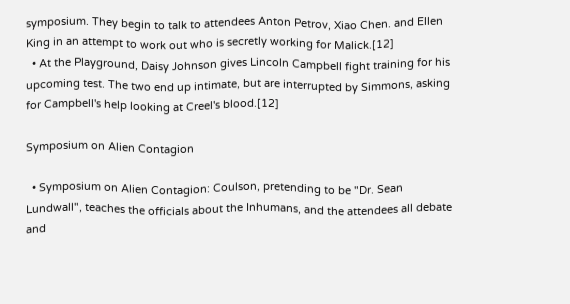symposium. They begin to talk to attendees Anton Petrov, Xiao Chen. and Ellen King in an attempt to work out who is secretly working for Malick.[12]
  • At the Playground, Daisy Johnson gives Lincoln Campbell fight training for his upcoming test. The two end up intimate, but are interrupted by Simmons, asking for Campbell's help looking at Creel's blood.[12]

Symposium on Alien Contagion

  • Symposium on Alien Contagion: Coulson, pretending to be "Dr. Sean Lundwall", teaches the officials about the Inhumans, and the attendees all debate and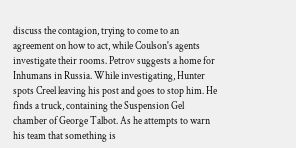discuss the contagion, trying to come to an agreement on how to act, while Coulson's agents investigate their rooms. Petrov suggests a home for Inhumans in Russia. While investigating, Hunter spots Creel leaving his post and goes to stop him. He finds a truck, containing the Suspension Gel chamber of George Talbot. As he attempts to warn his team that something is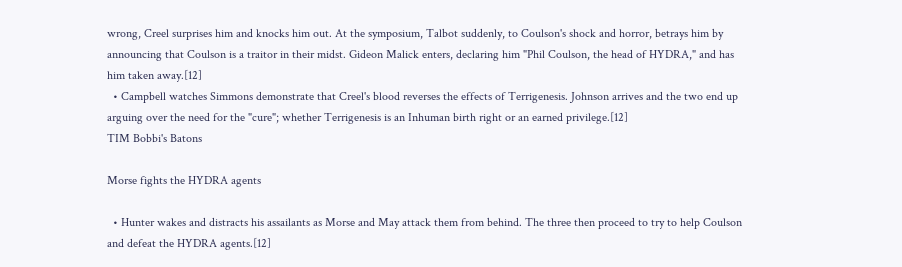wrong, Creel surprises him and knocks him out. At the symposium, Talbot suddenly, to Coulson's shock and horror, betrays him by announcing that Coulson is a traitor in their midst. Gideon Malick enters, declaring him "Phil Coulson, the head of HYDRA," and has him taken away.[12]
  • Campbell watches Simmons demonstrate that Creel's blood reverses the effects of Terrigenesis. Johnson arrives and the two end up arguing over the need for the "cure"; whether Terrigenesis is an Inhuman birth right or an earned privilege.[12]
TIM Bobbi's Batons

Morse fights the HYDRA agents

  • Hunter wakes and distracts his assailants as Morse and May attack them from behind. The three then proceed to try to help Coulson and defeat the HYDRA agents.[12]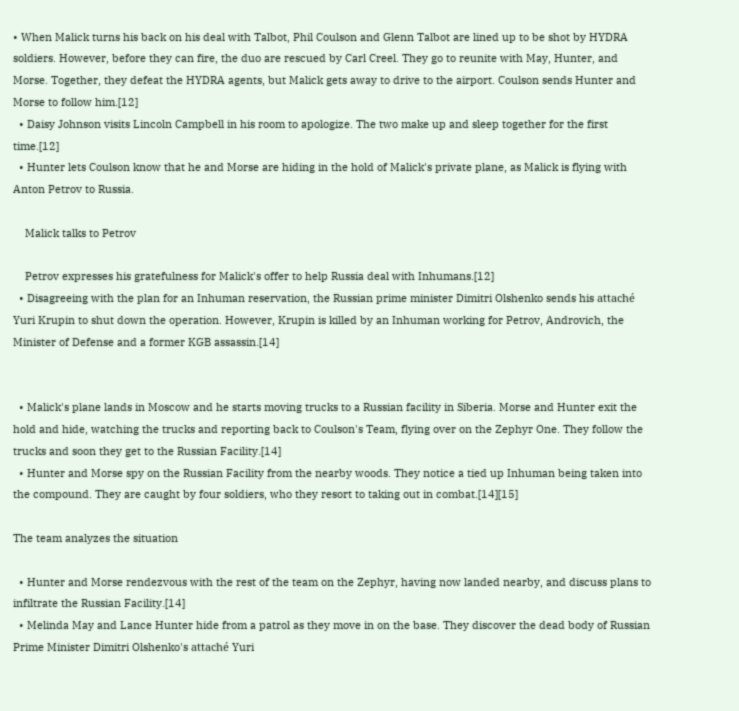• When Malick turns his back on his deal with Talbot, Phil Coulson and Glenn Talbot are lined up to be shot by HYDRA soldiers. However, before they can fire, the duo are rescued by Carl Creel. They go to reunite with May, Hunter, and Morse. Together, they defeat the HYDRA agents, but Malick gets away to drive to the airport. Coulson sends Hunter and Morse to follow him.[12]
  • Daisy Johnson visits Lincoln Campbell in his room to apologize. The two make up and sleep together for the first time.[12]
  • Hunter lets Coulson know that he and Morse are hiding in the hold of Malick's private plane, as Malick is flying with Anton Petrov to Russia.

    Malick talks to Petrov

    Petrov expresses his gratefulness for Malick's offer to help Russia deal with Inhumans.[12]
  • Disagreeing with the plan for an Inhuman reservation, the Russian prime minister Dimitri Olshenko sends his attaché Yuri Krupin to shut down the operation. However, Krupin is killed by an Inhuman working for Petrov, Androvich, the Minister of Defense and a former KGB assassin.[14]


  • Malick's plane lands in Moscow and he starts moving trucks to a Russian facility in Siberia. Morse and Hunter exit the hold and hide, watching the trucks and reporting back to Coulson's Team, flying over on the Zephyr One. They follow the trucks and soon they get to the Russian Facility.[14]
  • Hunter and Morse spy on the Russian Facility from the nearby woods. They notice a tied up Inhuman being taken into the compound. They are caught by four soldiers, who they resort to taking out in combat.[14][15]

The team analyzes the situation

  • Hunter and Morse rendezvous with the rest of the team on the Zephyr, having now landed nearby, and discuss plans to infiltrate the Russian Facility.[14]
  • Melinda May and Lance Hunter hide from a patrol as they move in on the base. They discover the dead body of Russian Prime Minister Dimitri Olshenko's attaché Yuri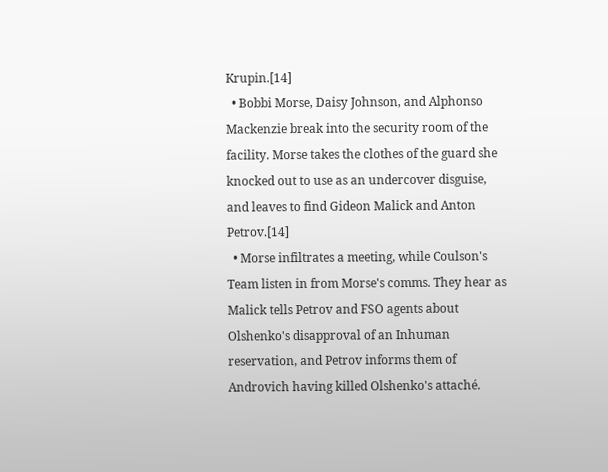Krupin.[14]
  • Bobbi Morse, Daisy Johnson, and Alphonso Mackenzie break into the security room of the facility. Morse takes the clothes of the guard she knocked out to use as an undercover disguise, and leaves to find Gideon Malick and Anton Petrov.[14]
  • Morse infiltrates a meeting, while Coulson's Team listen in from Morse's comms. They hear as Malick tells Petrov and FSO agents about Olshenko's disapproval of an Inhuman reservation, and Petrov informs them of Androvich having killed Olshenko's attaché.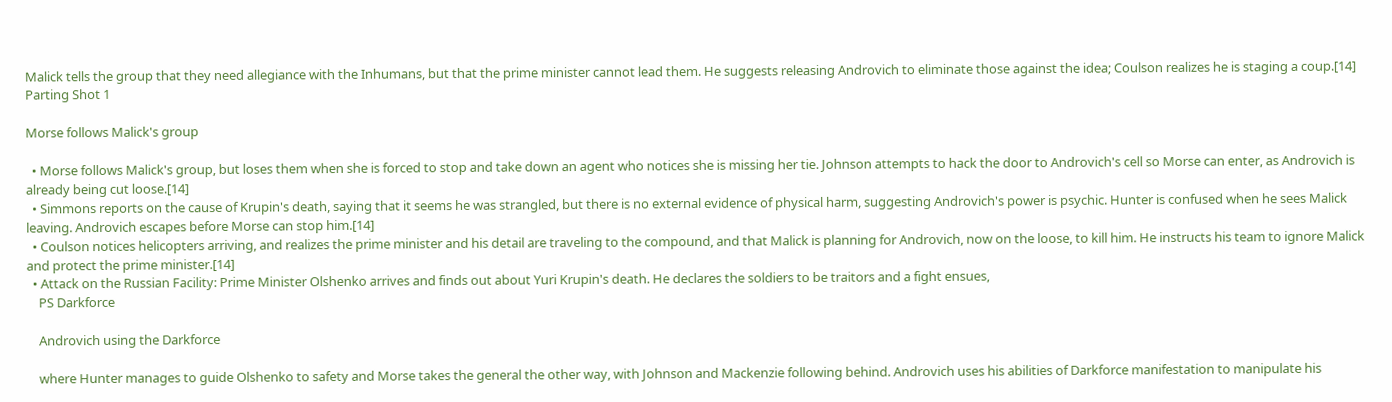Malick tells the group that they need allegiance with the Inhumans, but that the prime minister cannot lead them. He suggests releasing Androvich to eliminate those against the idea; Coulson realizes he is staging a coup.[14]
Parting Shot 1

Morse follows Malick's group

  • Morse follows Malick's group, but loses them when she is forced to stop and take down an agent who notices she is missing her tie. Johnson attempts to hack the door to Androvich's cell so Morse can enter, as Androvich is already being cut loose.[14]
  • Simmons reports on the cause of Krupin's death, saying that it seems he was strangled, but there is no external evidence of physical harm, suggesting Androvich's power is psychic. Hunter is confused when he sees Malick leaving. Androvich escapes before Morse can stop him.[14]
  • Coulson notices helicopters arriving, and realizes the prime minister and his detail are traveling to the compound, and that Malick is planning for Androvich, now on the loose, to kill him. He instructs his team to ignore Malick and protect the prime minister.[14]
  • Attack on the Russian Facility: Prime Minister Olshenko arrives and finds out about Yuri Krupin's death. He declares the soldiers to be traitors and a fight ensues,
    PS Darkforce

    Androvich using the Darkforce

    where Hunter manages to guide Olshenko to safety and Morse takes the general the other way, with Johnson and Mackenzie following behind. Androvich uses his abilities of Darkforce manifestation to manipulate his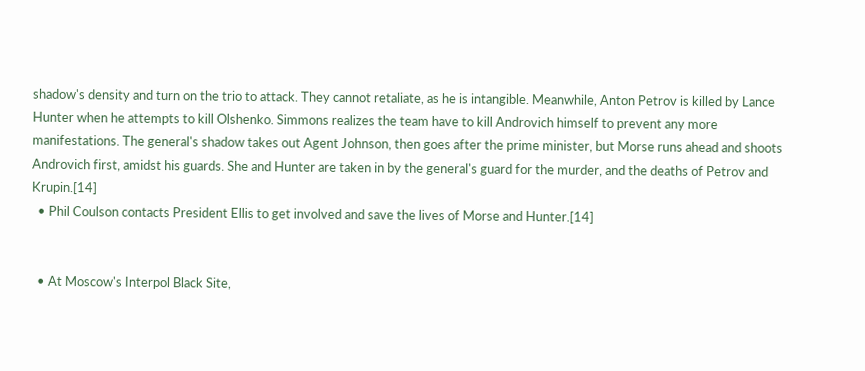shadow's density and turn on the trio to attack. They cannot retaliate, as he is intangible. Meanwhile, Anton Petrov is killed by Lance Hunter when he attempts to kill Olshenko. Simmons realizes the team have to kill Androvich himself to prevent any more manifestations. The general's shadow takes out Agent Johnson, then goes after the prime minister, but Morse runs ahead and shoots Androvich first, amidst his guards. She and Hunter are taken in by the general's guard for the murder, and the deaths of Petrov and Krupin.[14]
  • Phil Coulson contacts President Ellis to get involved and save the lives of Morse and Hunter.[14]


  • At Moscow's Interpol Black Site,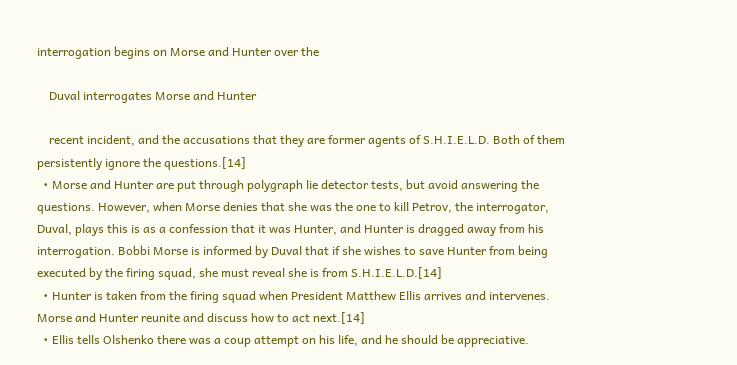interrogation begins on Morse and Hunter over the

    Duval interrogates Morse and Hunter

    recent incident, and the accusations that they are former agents of S.H.I.E.L.D. Both of them persistently ignore the questions.[14]
  • Morse and Hunter are put through polygraph lie detector tests, but avoid answering the questions. However, when Morse denies that she was the one to kill Petrov, the interrogator, Duval, plays this is as a confession that it was Hunter, and Hunter is dragged away from his interrogation. Bobbi Morse is informed by Duval that if she wishes to save Hunter from being executed by the firing squad, she must reveal she is from S.H.I.E.L.D.[14]
  • Hunter is taken from the firing squad when President Matthew Ellis arrives and intervenes. Morse and Hunter reunite and discuss how to act next.[14]
  • Ellis tells Olshenko there was a coup attempt on his life, and he should be appreciative.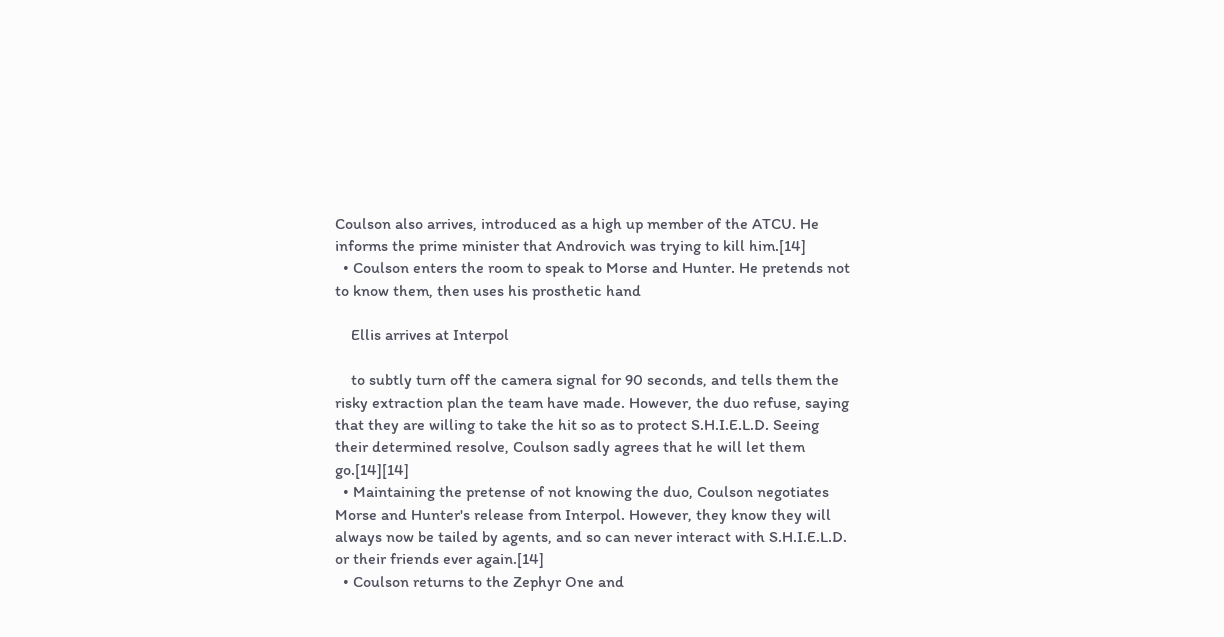Coulson also arrives, introduced as a high up member of the ATCU. He informs the prime minister that Androvich was trying to kill him.[14]
  • Coulson enters the room to speak to Morse and Hunter. He pretends not to know them, then uses his prosthetic hand

    Ellis arrives at Interpol

    to subtly turn off the camera signal for 90 seconds, and tells them the risky extraction plan the team have made. However, the duo refuse, saying that they are willing to take the hit so as to protect S.H.I.E.L.D. Seeing their determined resolve, Coulson sadly agrees that he will let them go.[14][14]
  • Maintaining the pretense of not knowing the duo, Coulson negotiates Morse and Hunter's release from Interpol. However, they know they will always now be tailed by agents, and so can never interact with S.H.I.E.L.D. or their friends ever again.[14]
  • Coulson returns to the Zephyr One and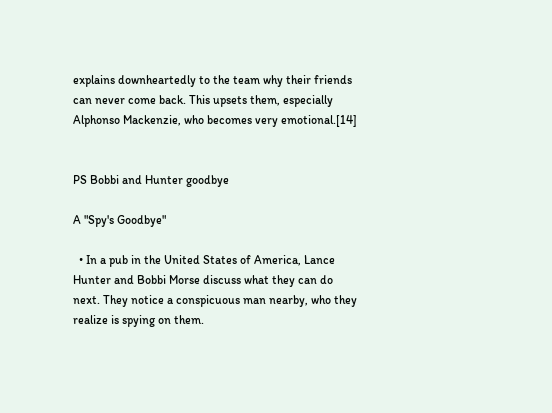explains downheartedly to the team why their friends can never come back. This upsets them, especially Alphonso Mackenzie, who becomes very emotional.[14]


PS Bobbi and Hunter goodbye

A "Spy's Goodbye"

  • In a pub in the United States of America, Lance Hunter and Bobbi Morse discuss what they can do next. They notice a conspicuous man nearby, who they realize is spying on them.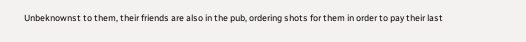Unbeknownst to them, their friends are also in the pub, ordering shots for them in order to pay their last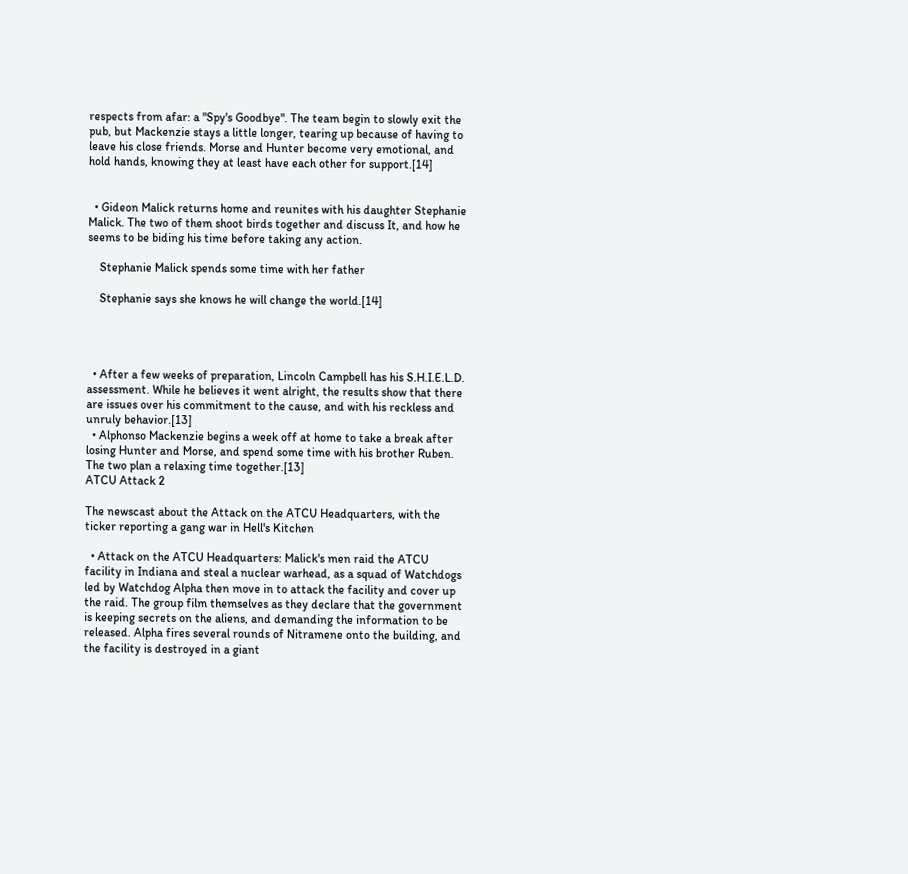respects from afar: a "Spy's Goodbye". The team begin to slowly exit the pub, but Mackenzie stays a little longer, tearing up because of having to leave his close friends. Morse and Hunter become very emotional, and hold hands, knowing they at least have each other for support.[14]


  • Gideon Malick returns home and reunites with his daughter Stephanie Malick. The two of them shoot birds together and discuss It, and how he seems to be biding his time before taking any action.

    Stephanie Malick spends some time with her father

    Stephanie says she knows he will change the world.[14]




  • After a few weeks of preparation, Lincoln Campbell has his S.H.I.E.L.D. assessment. While he believes it went alright, the results show that there are issues over his commitment to the cause, and with his reckless and unruly behavior.[13]
  • Alphonso Mackenzie begins a week off at home to take a break after losing Hunter and Morse, and spend some time with his brother Ruben. The two plan a relaxing time together.[13]
ATCU Attack 2

The newscast about the Attack on the ATCU Headquarters, with the ticker reporting a gang war in Hell's Kitchen

  • Attack on the ATCU Headquarters: Malick's men raid the ATCU facility in Indiana and steal a nuclear warhead, as a squad of Watchdogs led by Watchdog Alpha then move in to attack the facility and cover up the raid. The group film themselves as they declare that the government is keeping secrets on the aliens, and demanding the information to be released. Alpha fires several rounds of Nitramene onto the building, and the facility is destroyed in a giant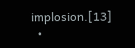implosion.[13]
  •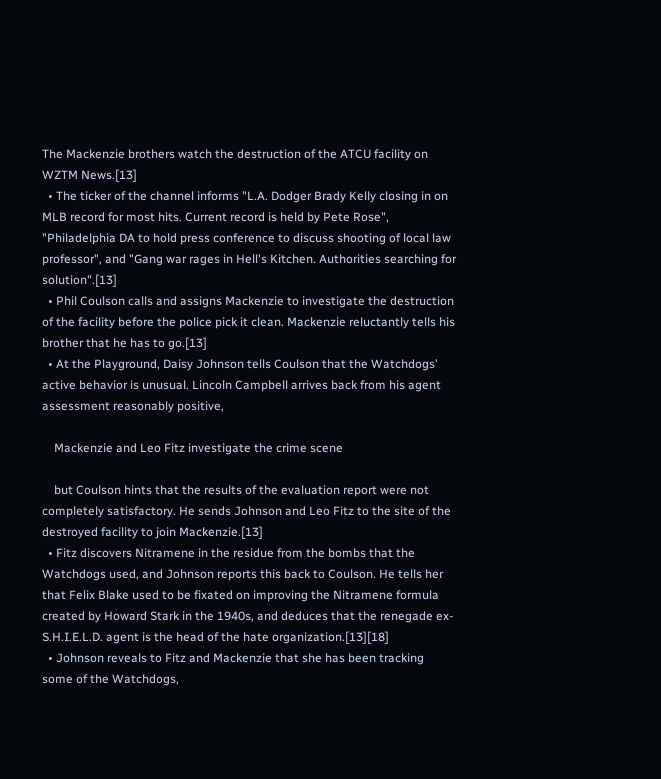The Mackenzie brothers watch the destruction of the ATCU facility on WZTM News.[13]
  • The ticker of the channel informs "L.A. Dodger Brady Kelly closing in on MLB record for most hits. Current record is held by Pete Rose", "Philadelphia DA to hold press conference to discuss shooting of local law professor", and "Gang war rages in Hell's Kitchen. Authorities searching for solution".[13]
  • Phil Coulson calls and assigns Mackenzie to investigate the destruction of the facility before the police pick it clean. Mackenzie reluctantly tells his brother that he has to go.[13]
  • At the Playground, Daisy Johnson tells Coulson that the Watchdogs' active behavior is unusual. Lincoln Campbell arrives back from his agent assessment reasonably positive,

    Mackenzie and Leo Fitz investigate the crime scene

    but Coulson hints that the results of the evaluation report were not completely satisfactory. He sends Johnson and Leo Fitz to the site of the destroyed facility to join Mackenzie.[13]
  • Fitz discovers Nitramene in the residue from the bombs that the Watchdogs used, and Johnson reports this back to Coulson. He tells her that Felix Blake used to be fixated on improving the Nitramene formula created by Howard Stark in the 1940s, and deduces that the renegade ex-S.H.I.E.L.D. agent is the head of the hate organization.[13][18]
  • Johnson reveals to Fitz and Mackenzie that she has been tracking some of the Watchdogs,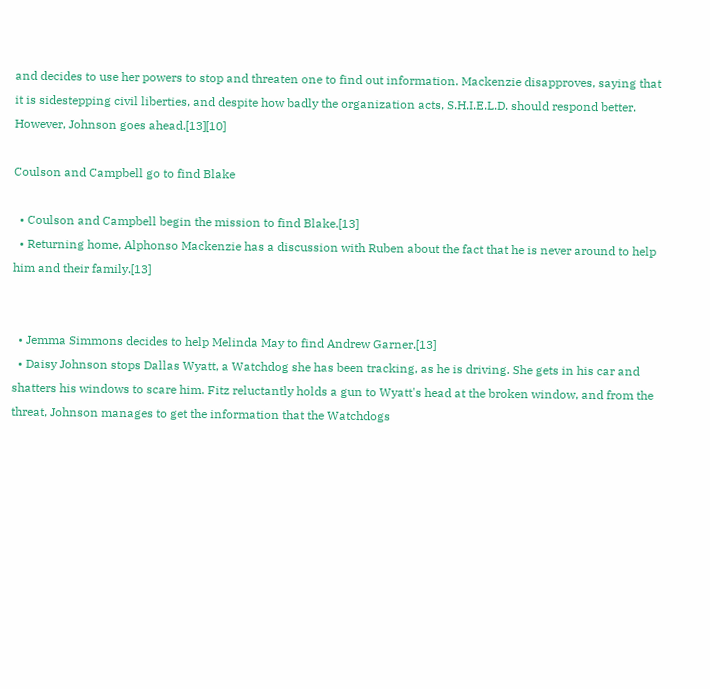and decides to use her powers to stop and threaten one to find out information. Mackenzie disapproves, saying that it is sidestepping civil liberties, and despite how badly the organization acts, S.H.I.E.L.D. should respond better. However, Johnson goes ahead.[13][10]

Coulson and Campbell go to find Blake

  • Coulson and Campbell begin the mission to find Blake.[13]
  • Returning home, Alphonso Mackenzie has a discussion with Ruben about the fact that he is never around to help him and their family.[13]


  • Jemma Simmons decides to help Melinda May to find Andrew Garner.[13]
  • Daisy Johnson stops Dallas Wyatt, a Watchdog she has been tracking, as he is driving. She gets in his car and shatters his windows to scare him. Fitz reluctantly holds a gun to Wyatt's head at the broken window, and from the threat, Johnson manages to get the information that the Watchdogs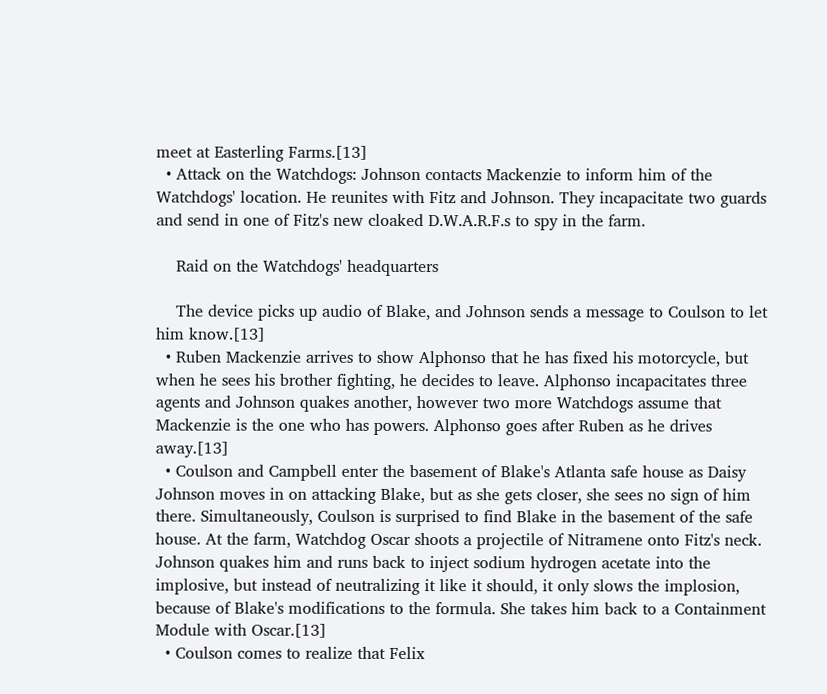meet at Easterling Farms.[13]
  • Attack on the Watchdogs: Johnson contacts Mackenzie to inform him of the Watchdogs' location. He reunites with Fitz and Johnson. They incapacitate two guards and send in one of Fitz's new cloaked D.W.A.R.F.s to spy in the farm.

    Raid on the Watchdogs' headquarters

    The device picks up audio of Blake, and Johnson sends a message to Coulson to let him know.[13]
  • Ruben Mackenzie arrives to show Alphonso that he has fixed his motorcycle, but when he sees his brother fighting, he decides to leave. Alphonso incapacitates three agents and Johnson quakes another, however two more Watchdogs assume that Mackenzie is the one who has powers. Alphonso goes after Ruben as he drives away.[13]
  • Coulson and Campbell enter the basement of Blake's Atlanta safe house as Daisy Johnson moves in on attacking Blake, but as she gets closer, she sees no sign of him there. Simultaneously, Coulson is surprised to find Blake in the basement of the safe house. At the farm, Watchdog Oscar shoots a projectile of Nitramene onto Fitz's neck. Johnson quakes him and runs back to inject sodium hydrogen acetate into the implosive, but instead of neutralizing it like it should, it only slows the implosion, because of Blake's modifications to the formula. She takes him back to a Containment Module with Oscar.[13]
  • Coulson comes to realize that Felix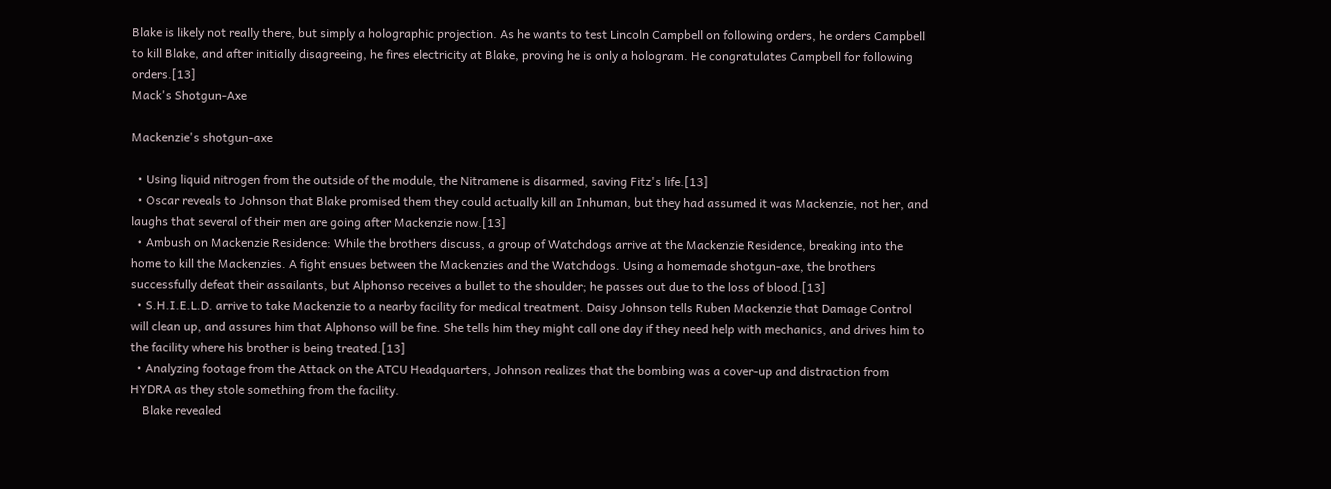Blake is likely not really there, but simply a holographic projection. As he wants to test Lincoln Campbell on following orders, he orders Campbell to kill Blake, and after initially disagreeing, he fires electricity at Blake, proving he is only a hologram. He congratulates Campbell for following orders.[13]
Mack's Shotgun-Axe

Mackenzie's shotgun-axe

  • Using liquid nitrogen from the outside of the module, the Nitramene is disarmed, saving Fitz's life.[13]
  • Oscar reveals to Johnson that Blake promised them they could actually kill an Inhuman, but they had assumed it was Mackenzie, not her, and laughs that several of their men are going after Mackenzie now.[13]
  • Ambush on Mackenzie Residence: While the brothers discuss, a group of Watchdogs arrive at the Mackenzie Residence, breaking into the home to kill the Mackenzies. A fight ensues between the Mackenzies and the Watchdogs. Using a homemade shotgun-axe, the brothers successfully defeat their assailants, but Alphonso receives a bullet to the shoulder; he passes out due to the loss of blood.[13]
  • S.H.I.E.L.D. arrive to take Mackenzie to a nearby facility for medical treatment. Daisy Johnson tells Ruben Mackenzie that Damage Control will clean up, and assures him that Alphonso will be fine. She tells him they might call one day if they need help with mechanics, and drives him to the facility where his brother is being treated.[13]
  • Analyzing footage from the Attack on the ATCU Headquarters, Johnson realizes that the bombing was a cover-up and distraction from HYDRA as they stole something from the facility.
    Blake revealed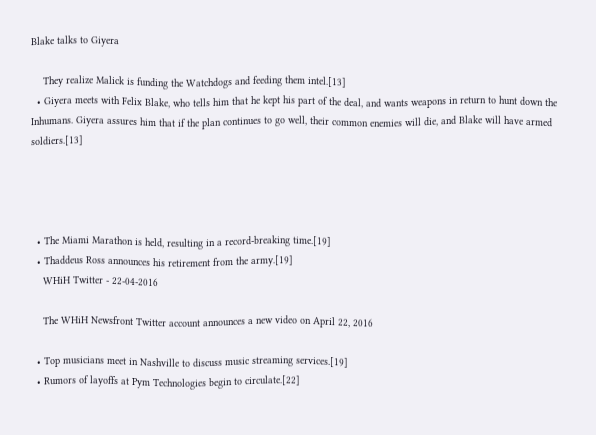Blake talks to Giyera

    They realize Malick is funding the Watchdogs and feeding them intel.[13]
  • Giyera meets with Felix Blake, who tells him that he kept his part of the deal, and wants weapons in return to hunt down the Inhumans. Giyera assures him that if the plan continues to go well, their common enemies will die, and Blake will have armed soldiers.[13]




  • The Miami Marathon is held, resulting in a record-breaking time.[19]
  • Thaddeus Ross announces his retirement from the army.[19]
    WHiH Twitter - 22-04-2016

    The WHiH Newsfront Twitter account announces a new video on April 22, 2016

  • Top musicians meet in Nashville to discuss music streaming services.[19]
  • Rumors of layoffs at Pym Technologies begin to circulate.[22]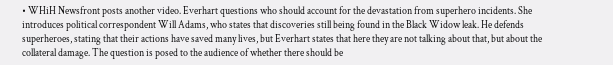• WHiH Newsfront posts another video. Everhart questions who should account for the devastation from superhero incidents. She introduces political correspondent Will Adams, who states that discoveries still being found in the Black Widow leak. He defends superheroes, stating that their actions have saved many lives, but Everhart states that here they are not talking about that, but about the collateral damage. The question is posed to the audience of whether there should be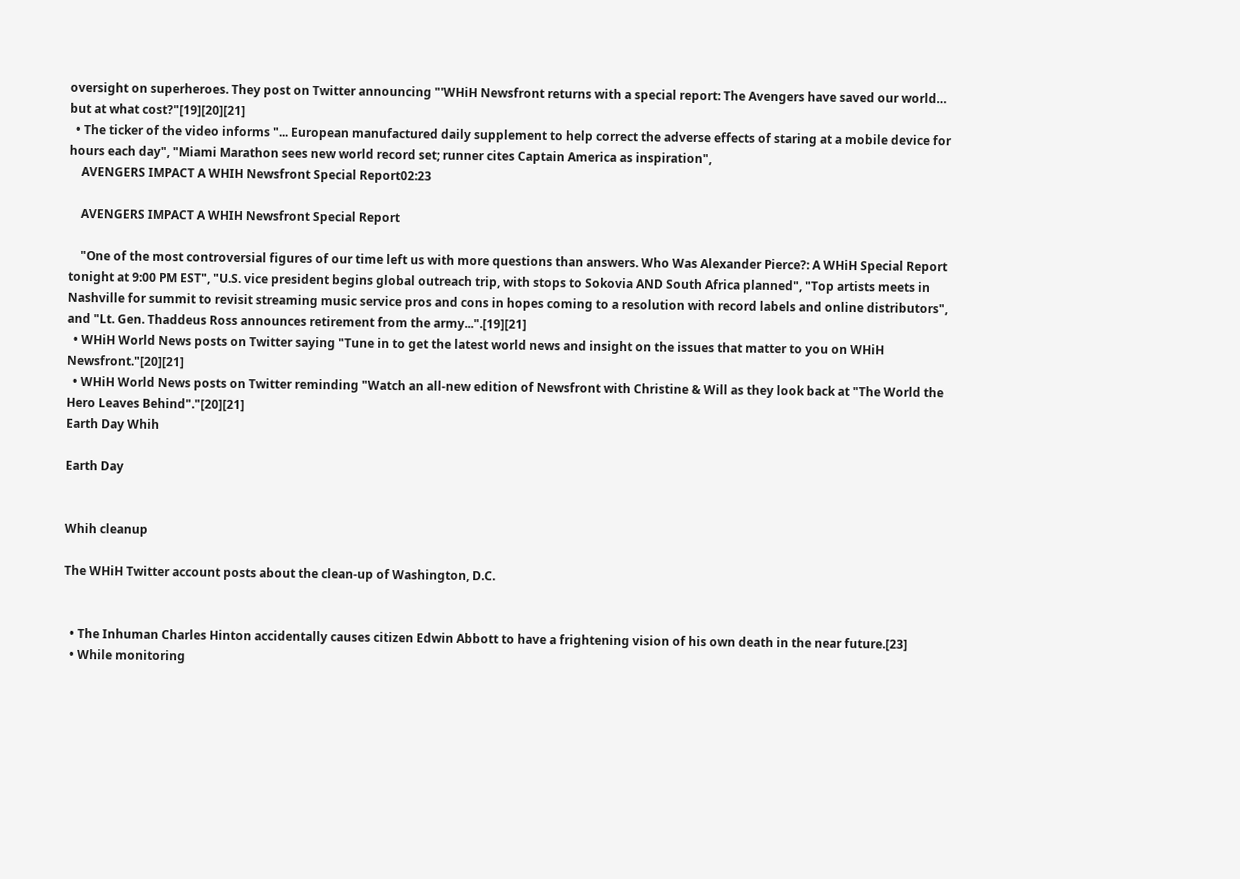oversight on superheroes. They post on Twitter announcing "'WHiH Newsfront returns with a special report: The Avengers have saved our world… but at what cost?"[19][20][21]
  • The ticker of the video informs "... European manufactured daily supplement to help correct the adverse effects of staring at a mobile device for hours each day", "Miami Marathon sees new world record set; runner cites Captain America as inspiration",
    AVENGERS IMPACT A WHIH Newsfront Special Report02:23

    AVENGERS IMPACT A WHIH Newsfront Special Report

    "One of the most controversial figures of our time left us with more questions than answers. Who Was Alexander Pierce?: A WHiH Special Report tonight at 9:00 PM EST", "U.S. vice president begins global outreach trip, with stops to Sokovia AND South Africa planned", "Top artists meets in Nashville for summit to revisit streaming music service pros and cons in hopes coming to a resolution with record labels and online distributors", and "Lt. Gen. Thaddeus Ross announces retirement from the army...".[19][21]
  • WHiH World News posts on Twitter saying "Tune in to get the latest world news and insight on the issues that matter to you on WHiH Newsfront."[20][21]
  • WHiH World News posts on Twitter reminding "Watch an all-new edition of Newsfront with Christine & Will as they look back at "The World the Hero Leaves Behind"."[20][21]
Earth Day Whih

Earth Day


Whih cleanup

The WHiH Twitter account posts about the clean-up of Washington, D.C.


  • The Inhuman Charles Hinton accidentally causes citizen Edwin Abbott to have a frightening vision of his own death in the near future.[23]
  • While monitoring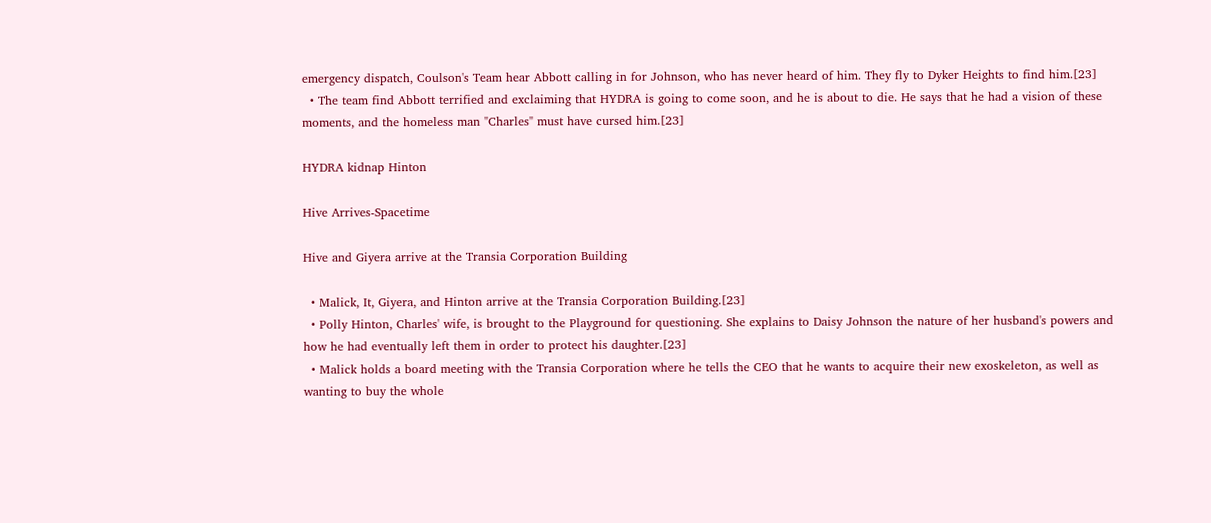emergency dispatch, Coulson's Team hear Abbott calling in for Johnson, who has never heard of him. They fly to Dyker Heights to find him.[23]
  • The team find Abbott terrified and exclaiming that HYDRA is going to come soon, and he is about to die. He says that he had a vision of these moments, and the homeless man "Charles" must have cursed him.[23]

HYDRA kidnap Hinton

Hive Arrives-Spacetime

Hive and Giyera arrive at the Transia Corporation Building

  • Malick, It, Giyera, and Hinton arrive at the Transia Corporation Building.[23]
  • Polly Hinton, Charles' wife, is brought to the Playground for questioning. She explains to Daisy Johnson the nature of her husband's powers and how he had eventually left them in order to protect his daughter.[23]
  • Malick holds a board meeting with the Transia Corporation where he tells the CEO that he wants to acquire their new exoskeleton, as well as wanting to buy the whole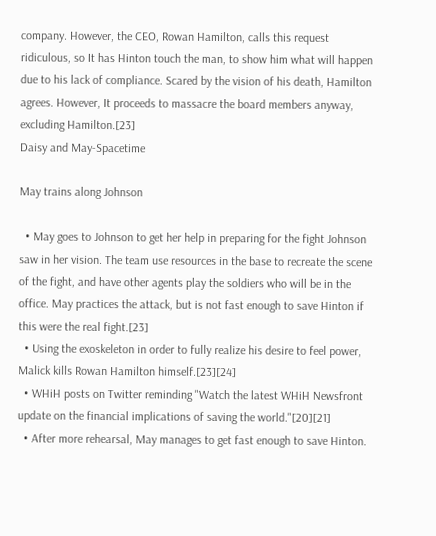company. However, the CEO, Rowan Hamilton, calls this request ridiculous, so It has Hinton touch the man, to show him what will happen due to his lack of compliance. Scared by the vision of his death, Hamilton agrees. However, It proceeds to massacre the board members anyway, excluding Hamilton.[23]
Daisy and May-Spacetime

May trains along Johnson

  • May goes to Johnson to get her help in preparing for the fight Johnson saw in her vision. The team use resources in the base to recreate the scene of the fight, and have other agents play the soldiers who will be in the office. May practices the attack, but is not fast enough to save Hinton if this were the real fight.[23]
  • Using the exoskeleton in order to fully realize his desire to feel power, Malick kills Rowan Hamilton himself.[23][24]
  • WHiH posts on Twitter reminding "Watch the latest WHiH Newsfront update on the financial implications of saving the world."[20][21]
  • After more rehearsal, May manages to get fast enough to save Hinton.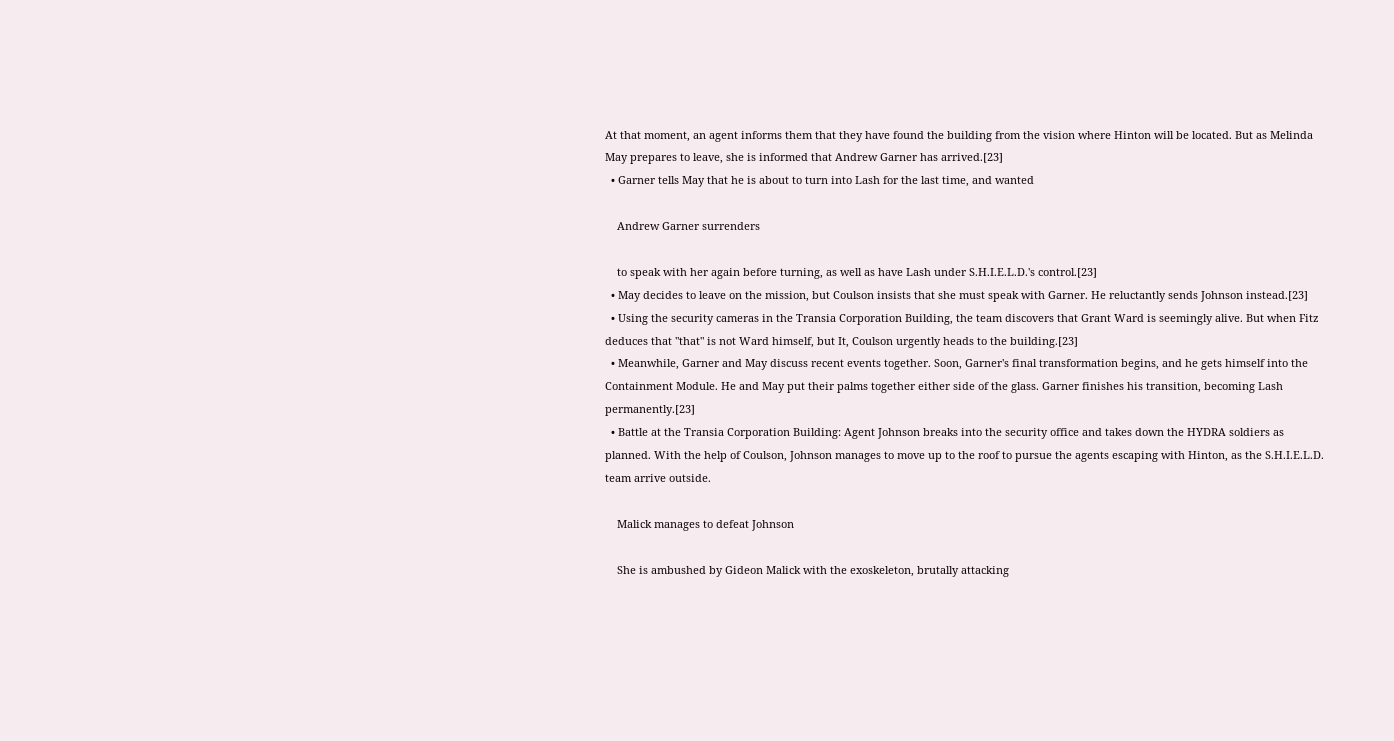At that moment, an agent informs them that they have found the building from the vision where Hinton will be located. But as Melinda May prepares to leave, she is informed that Andrew Garner has arrived.[23]
  • Garner tells May that he is about to turn into Lash for the last time, and wanted

    Andrew Garner surrenders

    to speak with her again before turning, as well as have Lash under S.H.I.E.L.D.'s control.[23]
  • May decides to leave on the mission, but Coulson insists that she must speak with Garner. He reluctantly sends Johnson instead.[23]
  • Using the security cameras in the Transia Corporation Building, the team discovers that Grant Ward is seemingly alive. But when Fitz deduces that "that" is not Ward himself, but It, Coulson urgently heads to the building.[23]
  • Meanwhile, Garner and May discuss recent events together. Soon, Garner's final transformation begins, and he gets himself into the Containment Module. He and May put their palms together either side of the glass. Garner finishes his transition, becoming Lash permanently.[23]
  • Battle at the Transia Corporation Building: Agent Johnson breaks into the security office and takes down the HYDRA soldiers as planned. With the help of Coulson, Johnson manages to move up to the roof to pursue the agents escaping with Hinton, as the S.H.I.E.L.D. team arrive outside.

    Malick manages to defeat Johnson

    She is ambushed by Gideon Malick with the exoskeleton, brutally attacking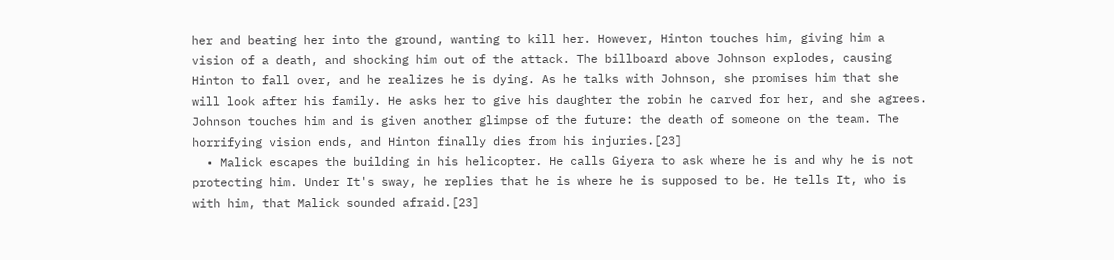her and beating her into the ground, wanting to kill her. However, Hinton touches him, giving him a vision of a death, and shocking him out of the attack. The billboard above Johnson explodes, causing Hinton to fall over, and he realizes he is dying. As he talks with Johnson, she promises him that she will look after his family. He asks her to give his daughter the robin he carved for her, and she agrees. Johnson touches him and is given another glimpse of the future: the death of someone on the team. The horrifying vision ends, and Hinton finally dies from his injuries.[23]
  • Malick escapes the building in his helicopter. He calls Giyera to ask where he is and why he is not protecting him. Under It's sway, he replies that he is where he is supposed to be. He tells It, who is with him, that Malick sounded afraid.[23]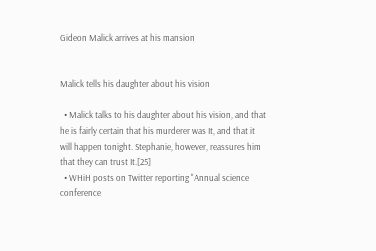Gideon Malick arrives at his mansion


Malick tells his daughter about his vision

  • Malick talks to his daughter about his vision, and that he is fairly certain that his murderer was It, and that it will happen tonight. Stephanie, however, reassures him that they can trust It.[25]
  • WHiH posts on Twitter reporting "Annual science conference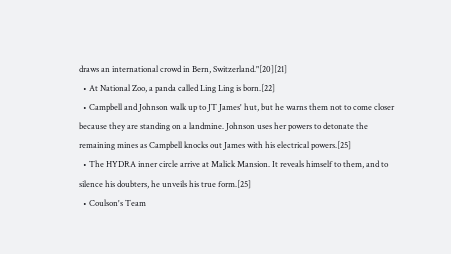draws an international crowd in Bern, Switzerland."[20][21]
  • At National Zoo, a panda called Ling Ling is born.[22]
  • Campbell and Johnson walk up to JT James' hut, but he warns them not to come closer because they are standing on a landmine. Johnson uses her powers to detonate the remaining mines as Campbell knocks out James with his electrical powers.[25]
  • The HYDRA inner circle arrive at Malick Mansion. It reveals himself to them, and to silence his doubters, he unveils his true form.[25]
  • Coulson's Team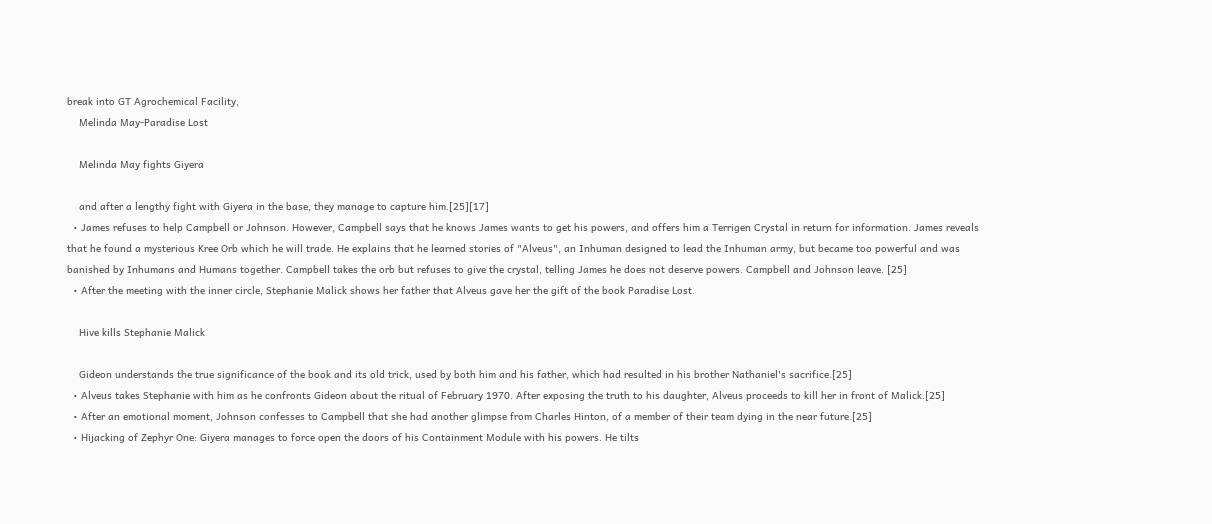break into GT Agrochemical Facility,
    Melinda May-Paradise Lost

    Melinda May fights Giyera

    and after a lengthy fight with Giyera in the base, they manage to capture him.[25][17]
  • James refuses to help Campbell or Johnson. However, Campbell says that he knows James wants to get his powers, and offers him a Terrigen Crystal in return for information. James reveals that he found a mysterious Kree Orb which he will trade. He explains that he learned stories of "Alveus", an Inhuman designed to lead the Inhuman army, but became too powerful and was banished by Inhumans and Humans together. Campbell takes the orb but refuses to give the crystal, telling James he does not deserve powers. Campbell and Johnson leave. [25]
  • After the meeting with the inner circle, Stephanie Malick shows her father that Alveus gave her the gift of the book Paradise Lost.

    Hive kills Stephanie Malick

    Gideon understands the true significance of the book and its old trick, used by both him and his father, which had resulted in his brother Nathaniel's sacrifice.[25]
  • Alveus takes Stephanie with him as he confronts Gideon about the ritual of February 1970. After exposing the truth to his daughter, Alveus proceeds to kill her in front of Malick.[25]
  • After an emotional moment, Johnson confesses to Campbell that she had another glimpse from Charles Hinton, of a member of their team dying in the near future.[25]
  • Hijacking of Zephyr One: Giyera manages to force open the doors of his Containment Module with his powers. He tilts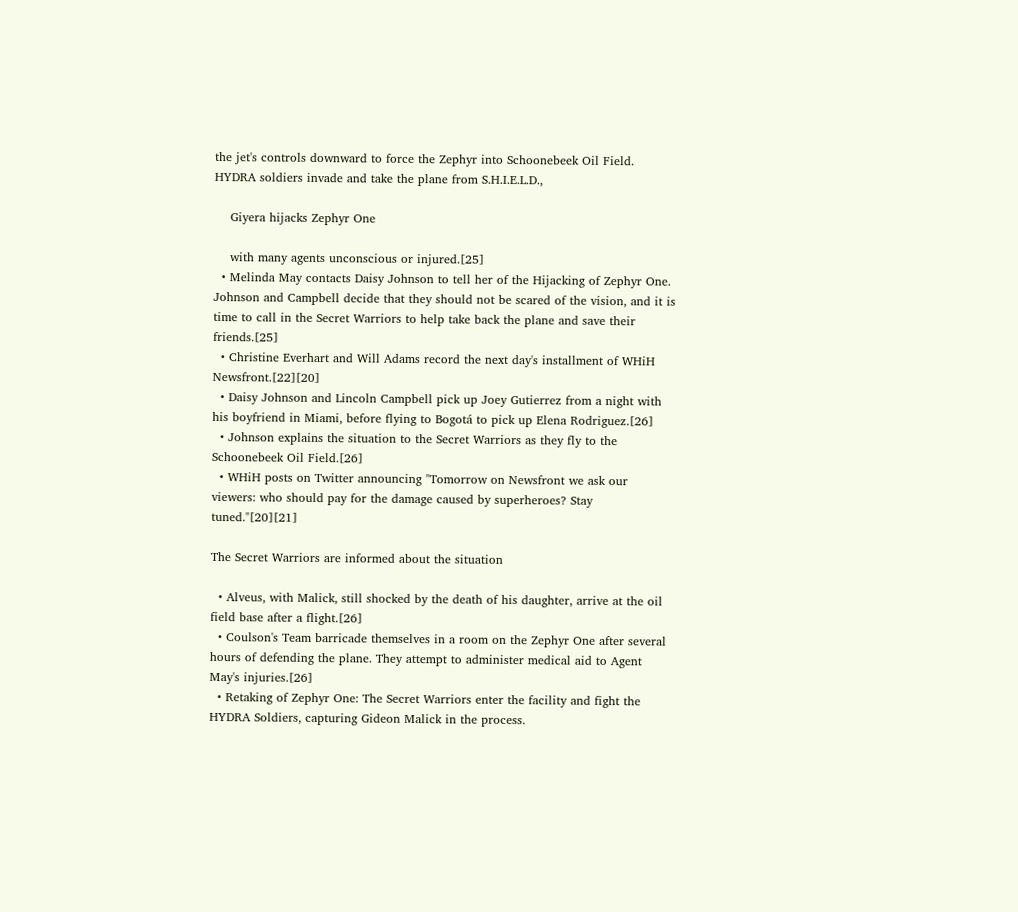the jet's controls downward to force the Zephyr into Schoonebeek Oil Field. HYDRA soldiers invade and take the plane from S.H.I.E.L.D.,

    Giyera hijacks Zephyr One

    with many agents unconscious or injured.[25]
  • Melinda May contacts Daisy Johnson to tell her of the Hijacking of Zephyr One. Johnson and Campbell decide that they should not be scared of the vision, and it is time to call in the Secret Warriors to help take back the plane and save their friends.[25]
  • Christine Everhart and Will Adams record the next day's installment of WHiH Newsfront.[22][20]
  • Daisy Johnson and Lincoln Campbell pick up Joey Gutierrez from a night with his boyfriend in Miami, before flying to Bogotá to pick up Elena Rodriguez.[26]
  • Johnson explains the situation to the Secret Warriors as they fly to the Schoonebeek Oil Field.[26]
  • WHiH posts on Twitter announcing "Tomorrow on Newsfront we ask our viewers: who should pay for the damage caused by superheroes? Stay tuned."[20][21]

The Secret Warriors are informed about the situation

  • Alveus, with Malick, still shocked by the death of his daughter, arrive at the oil field base after a flight.[26]
  • Coulson's Team barricade themselves in a room on the Zephyr One after several hours of defending the plane. They attempt to administer medical aid to Agent May's injuries.[26]
  • Retaking of Zephyr One: The Secret Warriors enter the facility and fight the HYDRA Soldiers, capturing Gideon Malick in the process.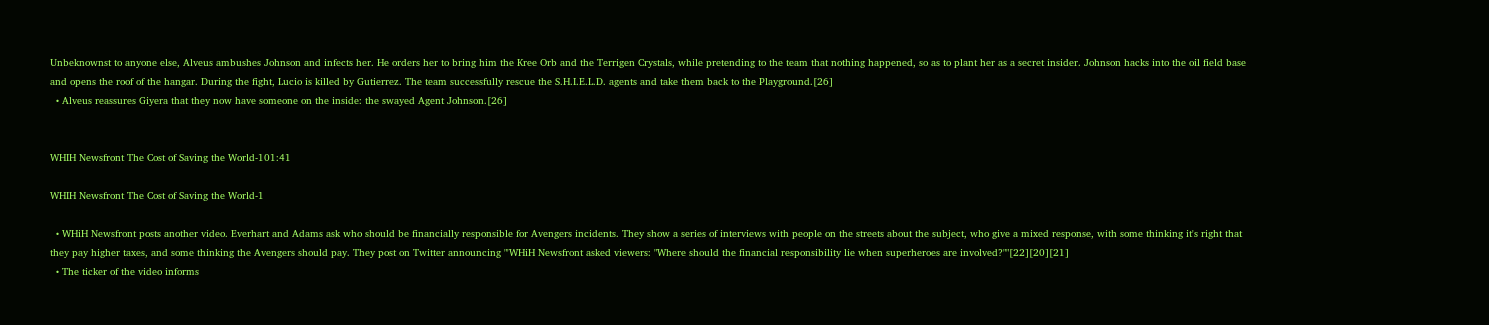Unbeknownst to anyone else, Alveus ambushes Johnson and infects her. He orders her to bring him the Kree Orb and the Terrigen Crystals, while pretending to the team that nothing happened, so as to plant her as a secret insider. Johnson hacks into the oil field base and opens the roof of the hangar. During the fight, Lucio is killed by Gutierrez. The team successfully rescue the S.H.I.E.L.D. agents and take them back to the Playground.[26]
  • Alveus reassures Giyera that they now have someone on the inside: the swayed Agent Johnson.[26]


WHIH Newsfront The Cost of Saving the World-101:41

WHIH Newsfront The Cost of Saving the World-1

  • WHiH Newsfront posts another video. Everhart and Adams ask who should be financially responsible for Avengers incidents. They show a series of interviews with people on the streets about the subject, who give a mixed response, with some thinking it's right that they pay higher taxes, and some thinking the Avengers should pay. They post on Twitter announcing "'WHiH Newsfront asked viewers: "Where should the financial responsibility lie when superheroes are involved?""[22][20][21]
  • The ticker of the video informs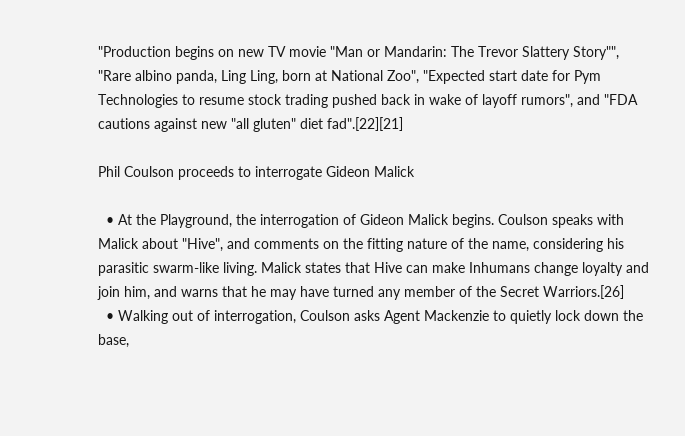"Production begins on new TV movie "Man or Mandarin: The Trevor Slattery Story"", "Rare albino panda, Ling Ling, born at National Zoo", "Expected start date for Pym Technologies to resume stock trading pushed back in wake of layoff rumors", and "FDA cautions against new "all gluten" diet fad".[22][21]

Phil Coulson proceeds to interrogate Gideon Malick

  • At the Playground, the interrogation of Gideon Malick begins. Coulson speaks with Malick about "Hive", and comments on the fitting nature of the name, considering his parasitic swarm-like living. Malick states that Hive can make Inhumans change loyalty and join him, and warns that he may have turned any member of the Secret Warriors.[26]
  • Walking out of interrogation, Coulson asks Agent Mackenzie to quietly lock down the base,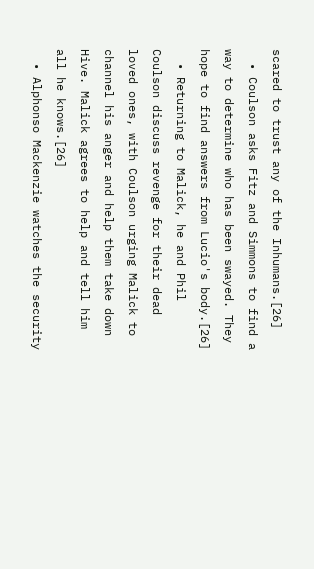scared to trust any of the Inhumans.[26]
  • Coulson asks Fitz and Simmons to find a way to determine who has been swayed. They hope to find answers from Lucio's body.[26]
  • Returning to Malick, he and Phil Coulson discuss revenge for their dead loved ones, with Coulson urging Malick to channel his anger and help them take down Hive. Malick agrees to help and tell him all he knows.[26]
  • Alphonso Mackenzie watches the security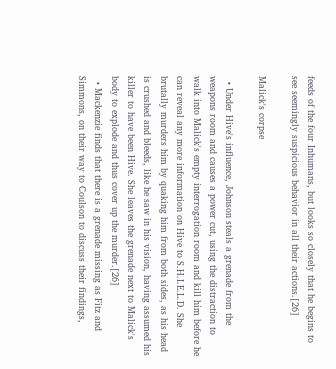feeds of the four Inhumans, but looks so closely that he begins to see seemingly suspicious behavior in all their actions.[26]

Malick's corpse

  • Under Hive's influence, Johnson steals a grenade from the weapons room and causes a power cut, using the distraction to walk into Malick's empty interrogation room and kill him before he can reveal any more information on Hive to S.H.I.E.L.D. She brutally murders him by quaking him from both sides, as his head is crushed and bleeds, like he saw in his vision, having assumed his killer to have been Hive. She leaves the grenade next to Malick's body to explode and thus cover up the murder.[26]
  • Mackenzie finds that there is a grenade missing as Fitz and Simmons, on their way to Coulson to discuss their findings,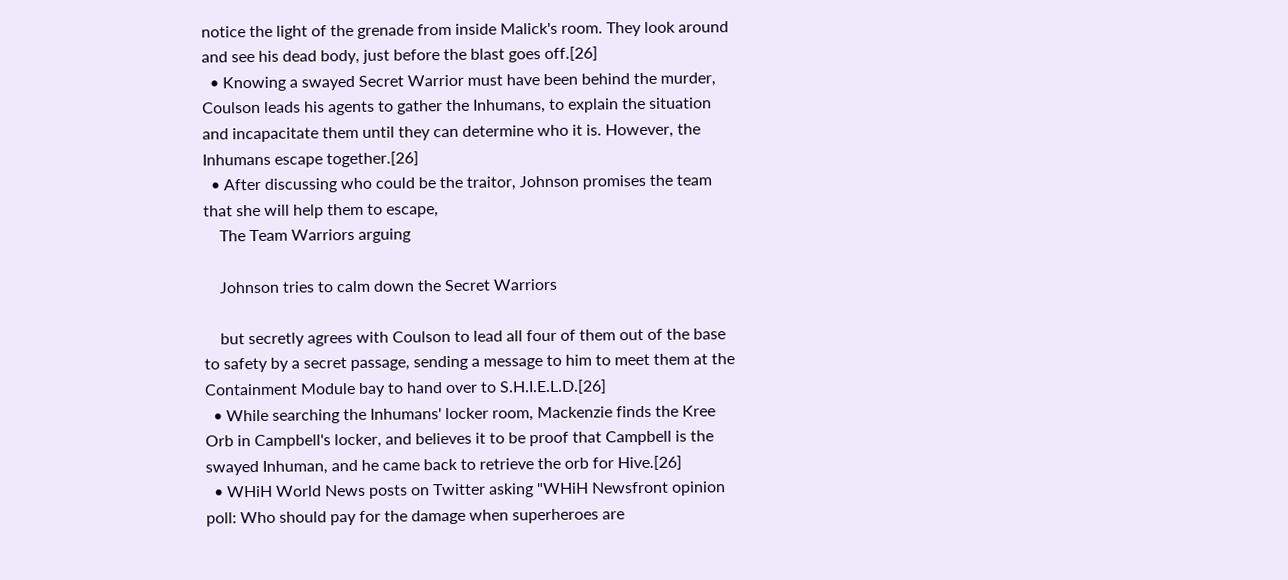notice the light of the grenade from inside Malick's room. They look around and see his dead body, just before the blast goes off.[26]
  • Knowing a swayed Secret Warrior must have been behind the murder, Coulson leads his agents to gather the Inhumans, to explain the situation and incapacitate them until they can determine who it is. However, the Inhumans escape together.[26]
  • After discussing who could be the traitor, Johnson promises the team that she will help them to escape,
    The Team Warriors arguing

    Johnson tries to calm down the Secret Warriors

    but secretly agrees with Coulson to lead all four of them out of the base to safety by a secret passage, sending a message to him to meet them at the Containment Module bay to hand over to S.H.I.E.L.D.[26]
  • While searching the Inhumans' locker room, Mackenzie finds the Kree Orb in Campbell's locker, and believes it to be proof that Campbell is the swayed Inhuman, and he came back to retrieve the orb for Hive.[26]
  • WHiH World News posts on Twitter asking "WHiH Newsfront opinion poll: Who should pay for the damage when superheroes are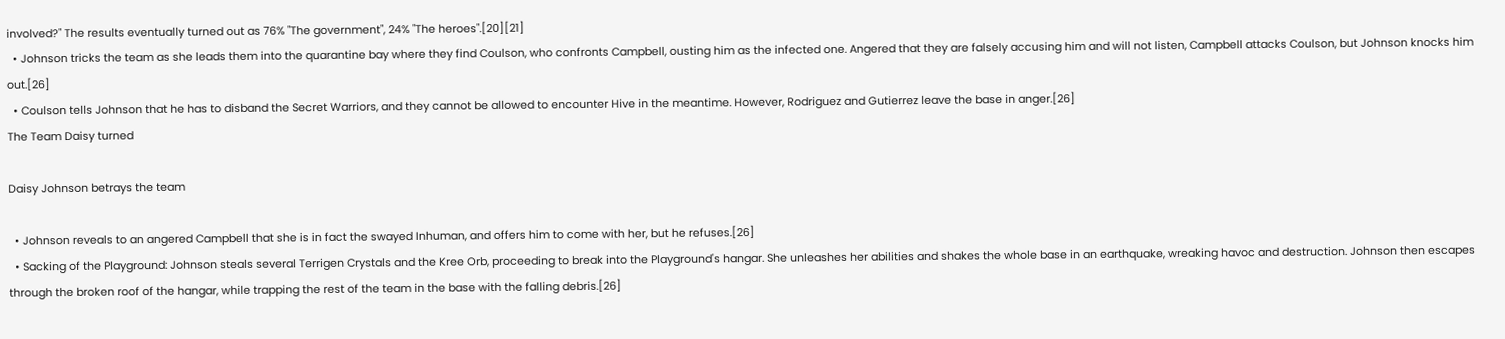involved?" The results eventually turned out as 76% "The government", 24% "The heroes".[20][21]
  • Johnson tricks the team as she leads them into the quarantine bay where they find Coulson, who confronts Campbell, ousting him as the infected one. Angered that they are falsely accusing him and will not listen, Campbell attacks Coulson, but Johnson knocks him out.[26]
  • Coulson tells Johnson that he has to disband the Secret Warriors, and they cannot be allowed to encounter Hive in the meantime. However, Rodriguez and Gutierrez leave the base in anger.[26]
The Team Daisy turned

Daisy Johnson betrays the team

  • Johnson reveals to an angered Campbell that she is in fact the swayed Inhuman, and offers him to come with her, but he refuses.[26]
  • Sacking of the Playground: Johnson steals several Terrigen Crystals and the Kree Orb, proceeding to break into the Playground's hangar. She unleashes her abilities and shakes the whole base in an earthquake, wreaking havoc and destruction. Johnson then escapes through the broken roof of the hangar, while trapping the rest of the team in the base with the falling debris.[26]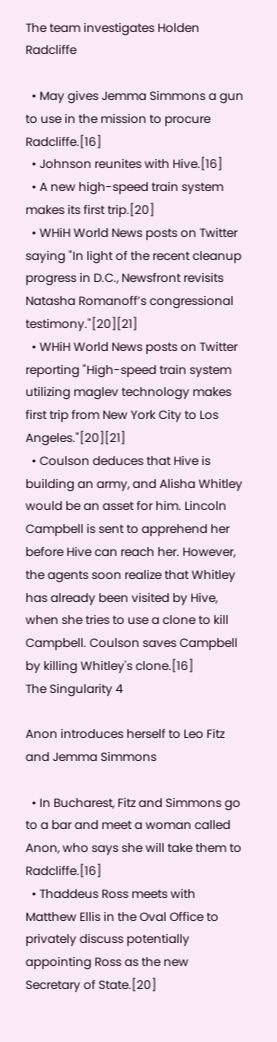The team investigates Holden Radcliffe

  • May gives Jemma Simmons a gun to use in the mission to procure Radcliffe.[16]
  • Johnson reunites with Hive.[16]
  • A new high-speed train system makes its first trip.[20]
  • WHiH World News posts on Twitter saying "In light of the recent cleanup progress in D.C., Newsfront revisits Natasha Romanoff’s congressional testimony."[20][21]
  • WHiH World News posts on Twitter reporting "High-speed train system utilizing maglev technology makes first trip from New York City to Los Angeles."[20][21]
  • Coulson deduces that Hive is building an army, and Alisha Whitley would be an asset for him. Lincoln Campbell is sent to apprehend her before Hive can reach her. However, the agents soon realize that Whitley has already been visited by Hive, when she tries to use a clone to kill Campbell. Coulson saves Campbell by killing Whitley's clone.[16]
The Singularity 4

Anon introduces herself to Leo Fitz and Jemma Simmons

  • In Bucharest, Fitz and Simmons go to a bar and meet a woman called Anon, who says she will take them to Radcliffe.[16]
  • Thaddeus Ross meets with Matthew Ellis in the Oval Office to privately discuss potentially appointing Ross as the new Secretary of State.[20]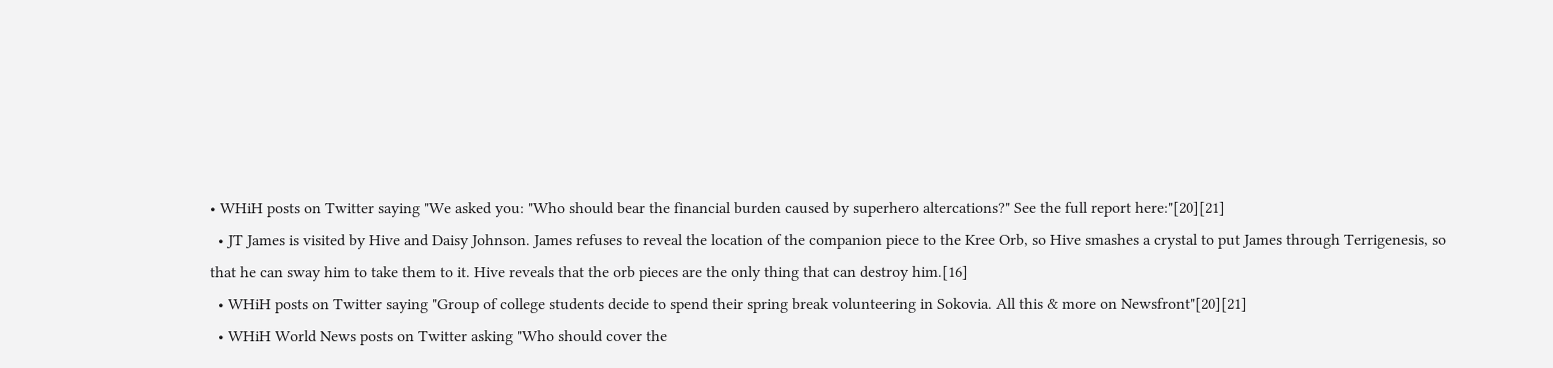• WHiH posts on Twitter saying "We asked you: "Who should bear the financial burden caused by superhero altercations?" See the full report here:"[20][21]
  • JT James is visited by Hive and Daisy Johnson. James refuses to reveal the location of the companion piece to the Kree Orb, so Hive smashes a crystal to put James through Terrigenesis, so that he can sway him to take them to it. Hive reveals that the orb pieces are the only thing that can destroy him.[16]
  • WHiH posts on Twitter saying "Group of college students decide to spend their spring break volunteering in Sokovia. All this & more on Newsfront"[20][21]
  • WHiH World News posts on Twitter asking "Who should cover the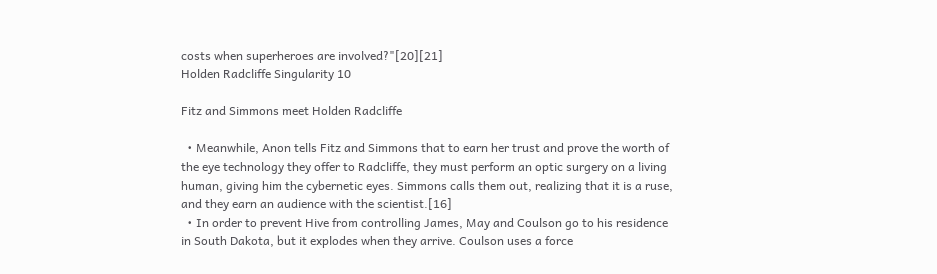costs when superheroes are involved?"[20][21]
Holden Radcliffe Singularity 10

Fitz and Simmons meet Holden Radcliffe

  • Meanwhile, Anon tells Fitz and Simmons that to earn her trust and prove the worth of the eye technology they offer to Radcliffe, they must perform an optic surgery on a living human, giving him the cybernetic eyes. Simmons calls them out, realizing that it is a ruse, and they earn an audience with the scientist.[16]
  • In order to prevent Hive from controlling James, May and Coulson go to his residence in South Dakota, but it explodes when they arrive. Coulson uses a force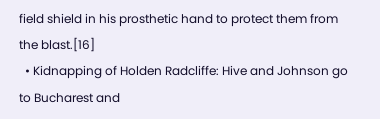field shield in his prosthetic hand to protect them from the blast.[16]
  • Kidnapping of Holden Radcliffe: Hive and Johnson go to Bucharest and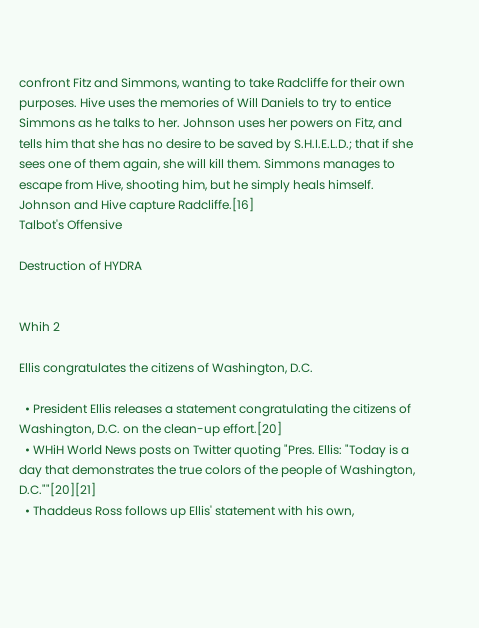confront Fitz and Simmons, wanting to take Radcliffe for their own purposes. Hive uses the memories of Will Daniels to try to entice Simmons as he talks to her. Johnson uses her powers on Fitz, and tells him that she has no desire to be saved by S.H.I.E.L.D.; that if she sees one of them again, she will kill them. Simmons manages to escape from Hive, shooting him, but he simply heals himself. Johnson and Hive capture Radcliffe.[16]
Talbot's Offensive

Destruction of HYDRA


Whih 2

Ellis congratulates the citizens of Washington, D.C.

  • President Ellis releases a statement congratulating the citizens of Washington, D.C. on the clean-up effort.[20]
  • WHiH World News posts on Twitter quoting "Pres. Ellis: "Today is a day that demonstrates the true colors of the people of Washington, D.C.""[20][21]
  • Thaddeus Ross follows up Ellis' statement with his own,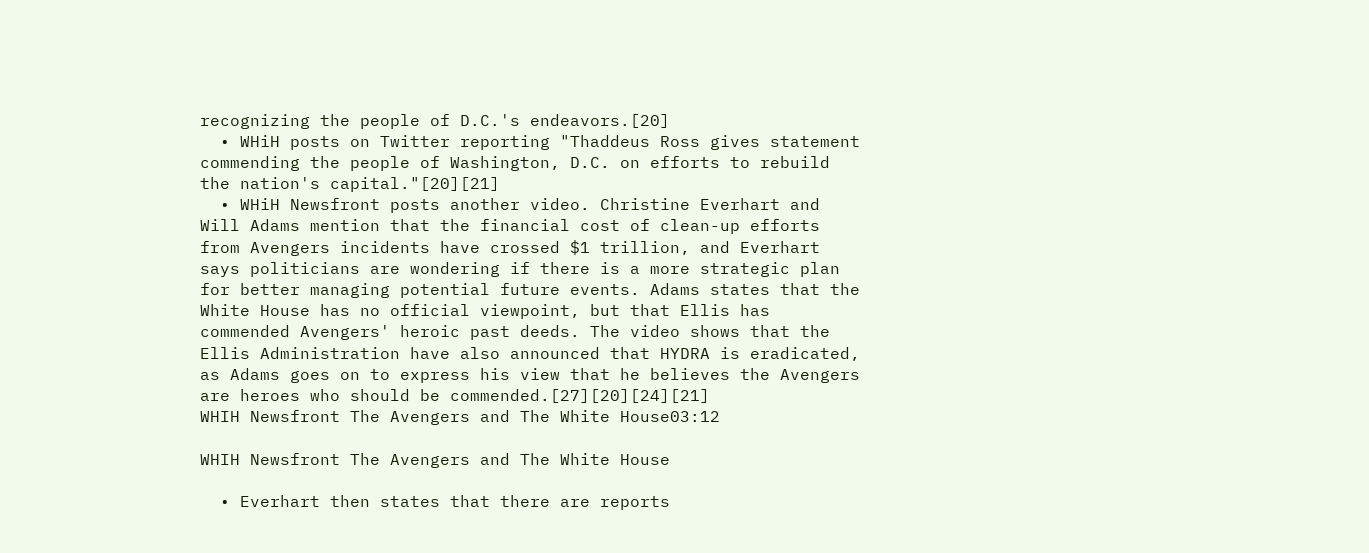recognizing the people of D.C.'s endeavors.[20]
  • WHiH posts on Twitter reporting "Thaddeus Ross gives statement commending the people of Washington, D.C. on efforts to rebuild the nation's capital."[20][21]
  • WHiH Newsfront posts another video. Christine Everhart and Will Adams mention that the financial cost of clean-up efforts from Avengers incidents have crossed $1 trillion, and Everhart says politicians are wondering if there is a more strategic plan for better managing potential future events. Adams states that the White House has no official viewpoint, but that Ellis has commended Avengers' heroic past deeds. The video shows that the Ellis Administration have also announced that HYDRA is eradicated, as Adams goes on to express his view that he believes the Avengers are heroes who should be commended.[27][20][24][21]
WHIH Newsfront The Avengers and The White House03:12

WHIH Newsfront The Avengers and The White House

  • Everhart then states that there are reports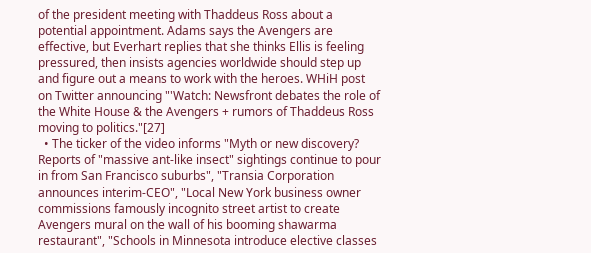of the president meeting with Thaddeus Ross about a potential appointment. Adams says the Avengers are effective, but Everhart replies that she thinks Ellis is feeling pressured, then insists agencies worldwide should step up and figure out a means to work with the heroes. WHiH post on Twitter announcing "'Watch: Newsfront debates the role of the White House & the Avengers + rumors of Thaddeus Ross moving to politics."[27]
  • The ticker of the video informs "Myth or new discovery? Reports of "massive ant-like insect" sightings continue to pour in from San Francisco suburbs", "Transia Corporation announces interim-CEO", "Local New York business owner commissions famously incognito street artist to create Avengers mural on the wall of his booming shawarma restaurant", "Schools in Minnesota introduce elective classes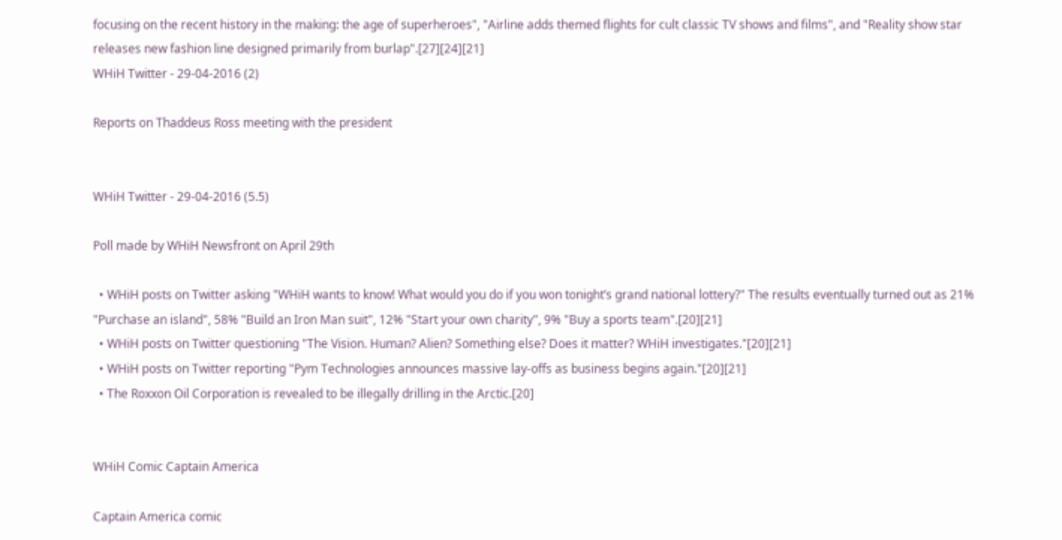focusing on the recent history in the making: the age of superheroes", "Airline adds themed flights for cult classic TV shows and films", and "Reality show star releases new fashion line designed primarily from burlap".[27][24][21]
WHiH Twitter - 29-04-2016 (2)

Reports on Thaddeus Ross meeting with the president


WHiH Twitter - 29-04-2016 (5.5)

Poll made by WHiH Newsfront on April 29th

  • WHiH posts on Twitter asking "WHiH wants to know! What would you do if you won tonight’s grand national lottery?" The results eventually turned out as 21% "Purchase an island", 58% "Build an Iron Man suit", 12% "Start your own charity", 9% "Buy a sports team".[20][21]
  • WHiH posts on Twitter questioning "The Vision. Human? Alien? Something else? Does it matter? WHiH investigates."[20][21]
  • WHiH posts on Twitter reporting "Pym Technologies announces massive lay-offs as business begins again."[20][21]
  • The Roxxon Oil Corporation is revealed to be illegally drilling in the Arctic.[20]


WHiH Comic Captain America

Captain America comic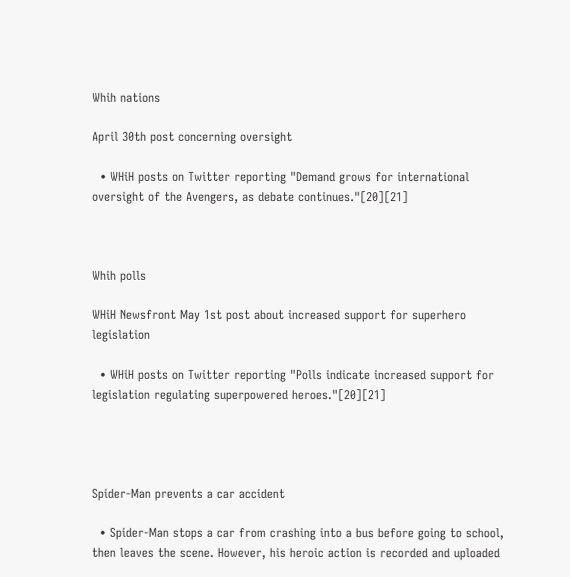Whih nations

April 30th post concerning oversight

  • WHiH posts on Twitter reporting "Demand grows for international oversight of the Avengers, as debate continues."[20][21]



Whih polls

WHiH Newsfront May 1st post about increased support for superhero legislation

  • WHiH posts on Twitter reporting "Polls indicate increased support for legislation regulating superpowered heroes."[20][21]




Spider-Man prevents a car accident

  • Spider-Man stops a car from crashing into a bus before going to school, then leaves the scene. However, his heroic action is recorded and uploaded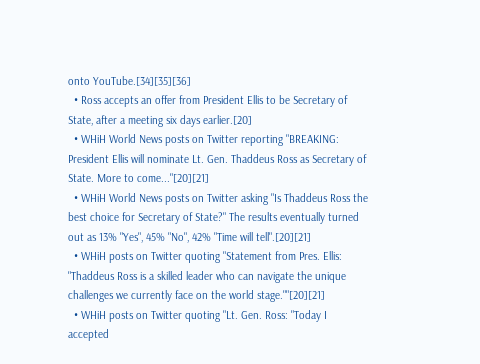onto YouTube.[34][35][36]
  • Ross accepts an offer from President Ellis to be Secretary of State, after a meeting six days earlier.[20]
  • WHiH World News posts on Twitter reporting "BREAKING: President Ellis will nominate Lt. Gen. Thaddeus Ross as Secretary of State. More to come..."[20][21]
  • WHiH World News posts on Twitter asking "Is Thaddeus Ross the best choice for Secretary of State?" The results eventually turned out as 13% "Yes", 45% "No", 42% "Time will tell".[20][21]
  • WHiH posts on Twitter quoting "Statement from Pres. Ellis: "Thaddeus Ross is a skilled leader who can navigate the unique challenges we currently face on the world stage.""[20][21]
  • WHiH posts on Twitter quoting "Lt. Gen. Ross: "Today I accepted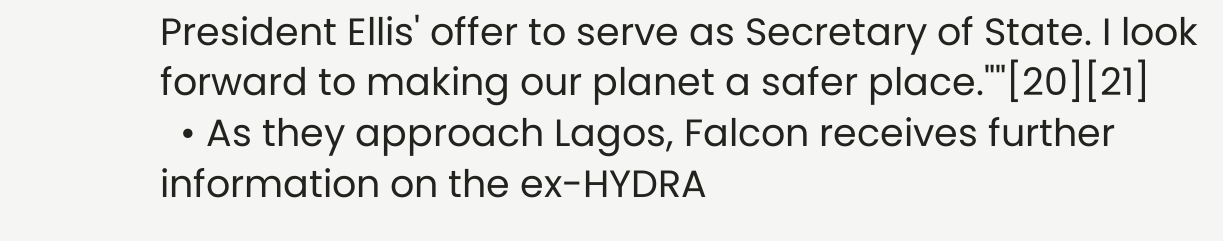President Ellis' offer to serve as Secretary of State. I look forward to making our planet a safer place.""[20][21]
  • As they approach Lagos, Falcon receives further information on the ex-HYDRA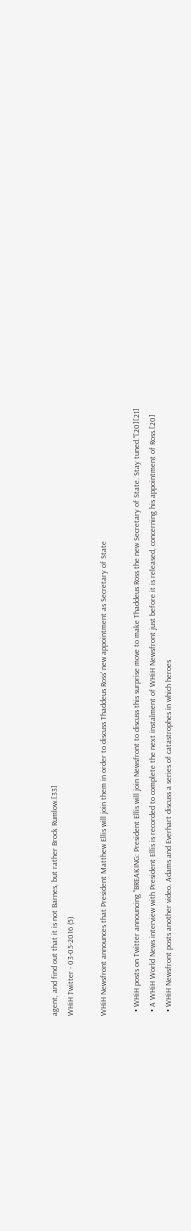agent, and find out that it is not Barnes, but rather Brock Rumlow.[33]
WHiH Twitter - 03-05-2016 (5)

WHiH Newsfront announces that President Matthew Ellis will join them in order to discuss Thaddeus Ross' new appointment as Secretary of State

  • WHiH posts on Twitter announcing "BREAKING: President Ellis will join Newsfront to discuss this surprise move to make Thaddeus Ross the new Secretary of State. Stay tuned."[20][21]
  • A WHiH World News interview with President Ellis is recorded to complete the next instalment of WHiH Newsfront just before it is released, concerning his appointment of Ross.[20]
  • WHiH Newsfront posts another video. Adams and Everhart discuss a series of catastrophes in which heroes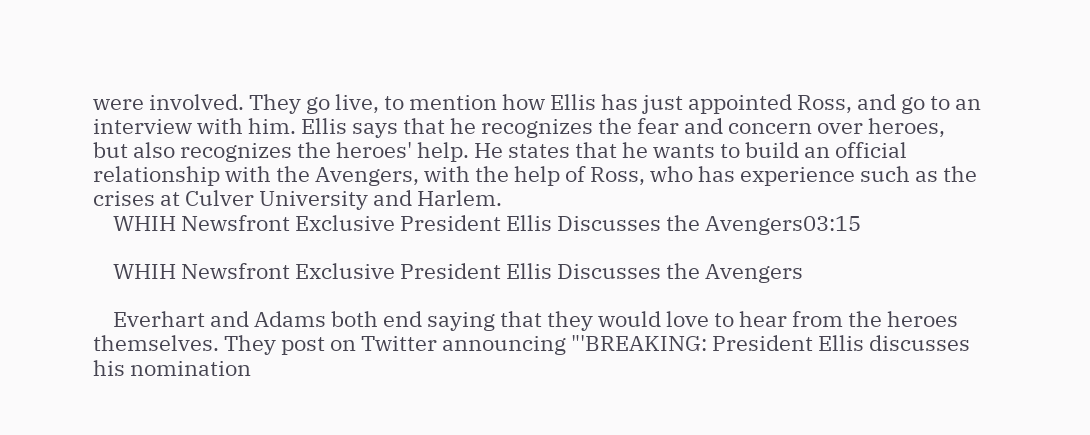were involved. They go live, to mention how Ellis has just appointed Ross, and go to an interview with him. Ellis says that he recognizes the fear and concern over heroes, but also recognizes the heroes' help. He states that he wants to build an official relationship with the Avengers, with the help of Ross, who has experience such as the crises at Culver University and Harlem.
    WHIH Newsfront Exclusive President Ellis Discusses the Avengers03:15

    WHIH Newsfront Exclusive President Ellis Discusses the Avengers

    Everhart and Adams both end saying that they would love to hear from the heroes themselves. They post on Twitter announcing "'BREAKING: President Ellis discusses his nomination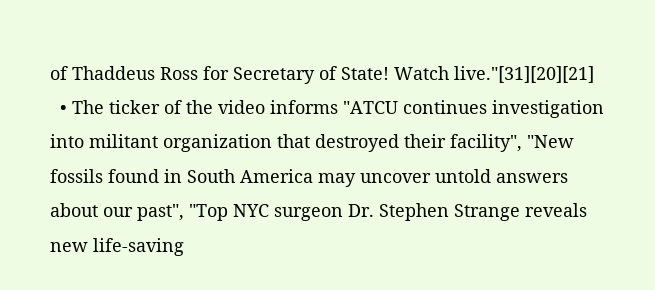of Thaddeus Ross for Secretary of State! Watch live."[31][20][21]
  • The ticker of the video informs "ATCU continues investigation into militant organization that destroyed their facility", "New fossils found in South America may uncover untold answers about our past", "Top NYC surgeon Dr. Stephen Strange reveals new life-saving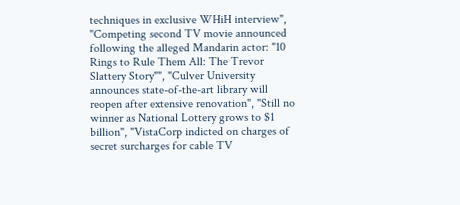techniques in exclusive WHiH interview", "Competing second TV movie announced following the alleged Mandarin actor: "10 Rings to Rule Them All: The Trevor Slattery Story"", "Culver University announces state-of-the-art library will reopen after extensive renovation", "Still no winner as National Lottery grows to $1 billion", "VistaCorp indicted on charges of secret surcharges for cable TV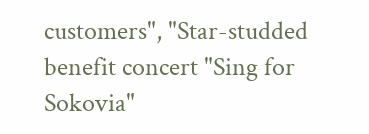customers", "Star-studded benefit concert "Sing for Sokovia"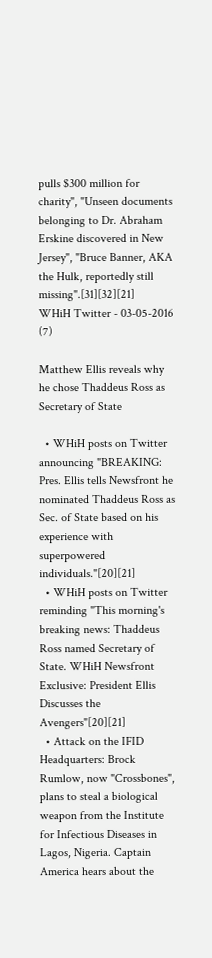pulls $300 million for charity", "Unseen documents belonging to Dr. Abraham Erskine discovered in New Jersey", "Bruce Banner, AKA the Hulk, reportedly still missing".[31][32][21]
WHiH Twitter - 03-05-2016 (7)

Matthew Ellis reveals why he chose Thaddeus Ross as Secretary of State

  • WHiH posts on Twitter announcing "BREAKING: Pres. Ellis tells Newsfront he nominated Thaddeus Ross as Sec. of State based on his experience with superpowered individuals."[20][21]
  • WHiH posts on Twitter reminding "This morning's breaking news: Thaddeus Ross named Secretary of State. WHiH Newsfront Exclusive: President Ellis Discusses the Avengers"[20][21]
  • Attack on the IFID Headquarters: Brock Rumlow, now "Crossbones", plans to steal a biological weapon from the Institute for Infectious Diseases in Lagos, Nigeria. Captain America hears about the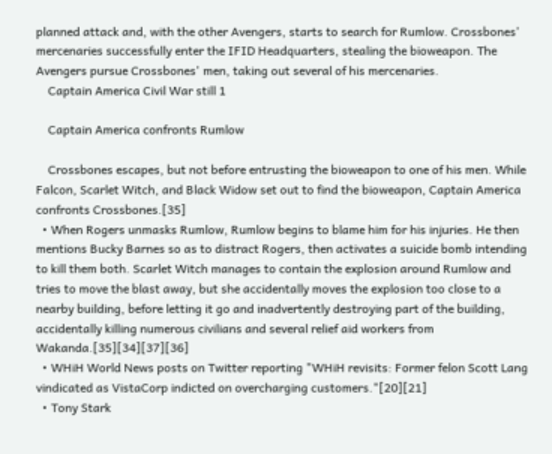planned attack and, with the other Avengers, starts to search for Rumlow. Crossbones' mercenaries successfully enter the IFID Headquarters, stealing the bioweapon. The Avengers pursue Crossbones' men, taking out several of his mercenaries.
    Captain America Civil War still 1

    Captain America confronts Rumlow

    Crossbones escapes, but not before entrusting the bioweapon to one of his men. While Falcon, Scarlet Witch, and Black Widow set out to find the bioweapon, Captain America confronts Crossbones.[35]
  • When Rogers unmasks Rumlow, Rumlow begins to blame him for his injuries. He then mentions Bucky Barnes so as to distract Rogers, then activates a suicide bomb intending to kill them both. Scarlet Witch manages to contain the explosion around Rumlow and tries to move the blast away, but she accidentally moves the explosion too close to a nearby building, before letting it go and inadvertently destroying part of the building, accidentally killing numerous civilians and several relief aid workers from Wakanda.[35][34][37][36]
  • WHiH World News posts on Twitter reporting "WHiH revisits: Former felon Scott Lang vindicated as VistaCorp indicted on overcharging customers."[20][21]
  • Tony Stark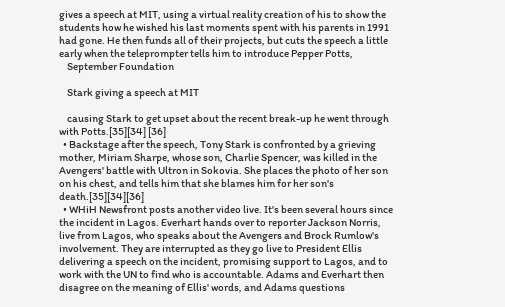gives a speech at MIT, using a virtual reality creation of his to show the students how he wished his last moments spent with his parents in 1991 had gone. He then funds all of their projects, but cuts the speech a little early when the teleprompter tells him to introduce Pepper Potts,
    September Foundation

    Stark giving a speech at MIT

    causing Stark to get upset about the recent break-up he went through with Potts.[35][34] [36]
  • Backstage after the speech, Tony Stark is confronted by a grieving mother, Miriam Sharpe, whose son, Charlie Spencer, was killed in the Avengers' battle with Ultron in Sokovia. She places the photo of her son on his chest, and tells him that she blames him for her son's death.[35][34][36]
  • WHiH Newsfront posts another video live. It's been several hours since the incident in Lagos. Everhart hands over to reporter Jackson Norris, live from Lagos, who speaks about the Avengers and Brock Rumlow's involvement. They are interrupted as they go live to President Ellis delivering a speech on the incident, promising support to Lagos, and to work with the UN to find who is accountable. Adams and Everhart then disagree on the meaning of Ellis' words, and Adams questions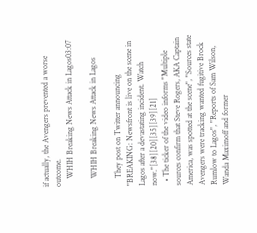if actually, the Avengers prevented a worse outcome.
    WHIH Breaking News Attack in Lagos03:07

    WHIH Breaking News Attack in Lagos

    They post on Twitter announcing "BREAKING: Newsfront is live on the scene in Lagos after a devastating incident. Watch now."[38][20][35][39][21]
  • The ticker of the video informs "Multiple sources confirm that Steve Rogers, AKA Captain America, was spotted at the scene", "Sources state Avengers were tracking wanted fugitive Brock Rumlow to Lagos", "Reports of Sam Wilson, Wanda Maximoff and former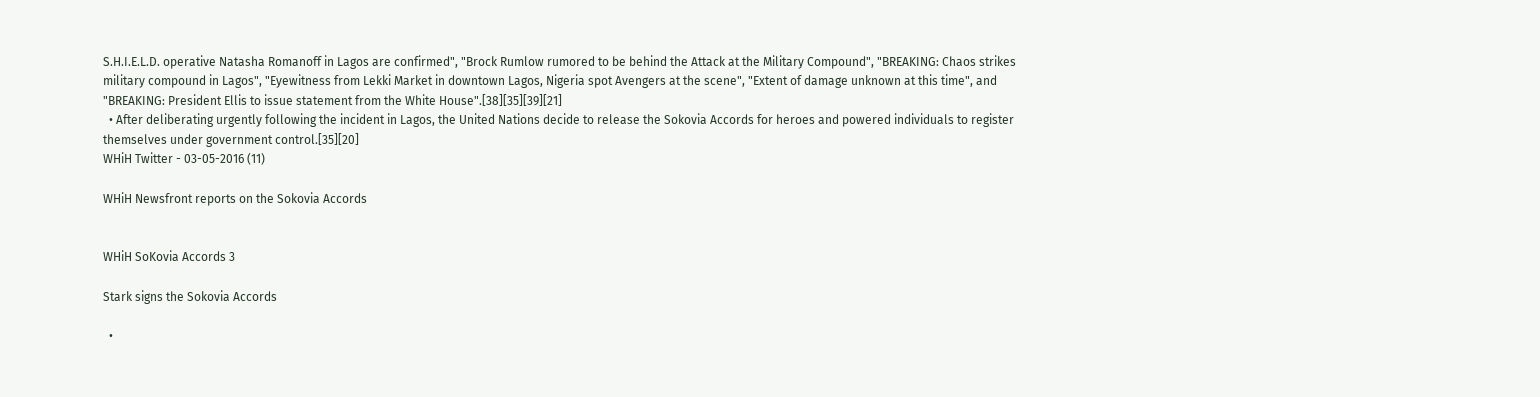S.H.I.E.L.D. operative Natasha Romanoff in Lagos are confirmed", "Brock Rumlow rumored to be behind the Attack at the Military Compound", "BREAKING: Chaos strikes military compound in Lagos", "Eyewitness from Lekki Market in downtown Lagos, Nigeria spot Avengers at the scene", "Extent of damage unknown at this time", and "BREAKING: President Ellis to issue statement from the White House".[38][35][39][21]
  • After deliberating urgently following the incident in Lagos, the United Nations decide to release the Sokovia Accords for heroes and powered individuals to register themselves under government control.[35][20]
WHiH Twitter - 03-05-2016 (11)

WHiH Newsfront reports on the Sokovia Accords


WHiH SoKovia Accords 3

Stark signs the Sokovia Accords

  •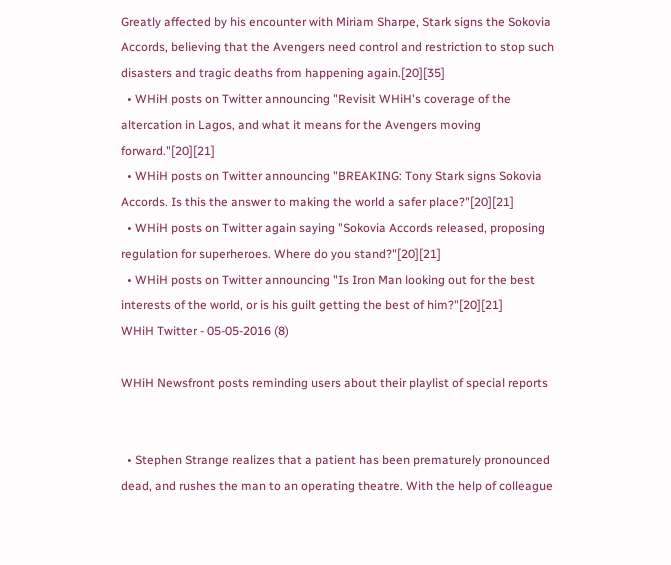Greatly affected by his encounter with Miriam Sharpe, Stark signs the Sokovia Accords, believing that the Avengers need control and restriction to stop such disasters and tragic deaths from happening again.[20][35]
  • WHiH posts on Twitter announcing "Revisit WHiH's coverage of the altercation in Lagos, and what it means for the Avengers moving forward."[20][21]
  • WHiH posts on Twitter announcing "BREAKING: Tony Stark signs Sokovia Accords. Is this the answer to making the world a safer place?"[20][21]
  • WHiH posts on Twitter again saying "Sokovia Accords released, proposing regulation for superheroes. Where do you stand?"[20][21]
  • WHiH posts on Twitter announcing "Is Iron Man looking out for the best interests of the world, or is his guilt getting the best of him?"[20][21]
WHiH Twitter - 05-05-2016 (8)

WHiH Newsfront posts reminding users about their playlist of special reports


  • Stephen Strange realizes that a patient has been prematurely pronounced dead, and rushes the man to an operating theatre. With the help of colleague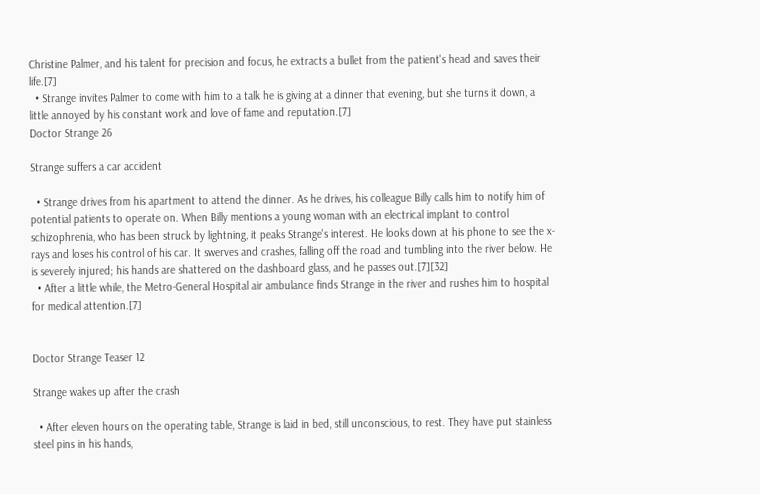Christine Palmer, and his talent for precision and focus, he extracts a bullet from the patient's head and saves their life.[7]
  • Strange invites Palmer to come with him to a talk he is giving at a dinner that evening, but she turns it down, a little annoyed by his constant work and love of fame and reputation.[7]
Doctor Strange 26

Strange suffers a car accident

  • Strange drives from his apartment to attend the dinner. As he drives, his colleague Billy calls him to notify him of potential patients to operate on. When Billy mentions a young woman with an electrical implant to control schizophrenia, who has been struck by lightning, it peaks Strange's interest. He looks down at his phone to see the x-rays and loses his control of his car. It swerves and crashes, falling off the road and tumbling into the river below. He is severely injured; his hands are shattered on the dashboard glass, and he passes out.[7][32]
  • After a little while, the Metro-General Hospital air ambulance finds Strange in the river and rushes him to hospital for medical attention.[7]


Doctor Strange Teaser 12

Strange wakes up after the crash

  • After eleven hours on the operating table, Strange is laid in bed, still unconscious, to rest. They have put stainless steel pins in his hands,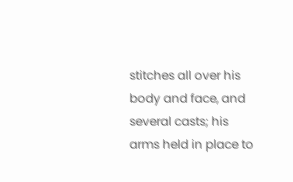stitches all over his body and face, and several casts; his arms held in place to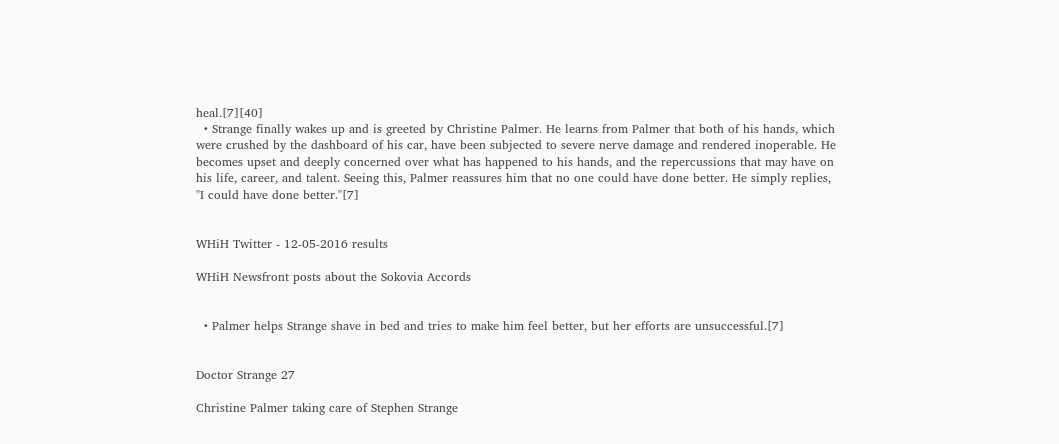heal.[7][40]
  • Strange finally wakes up and is greeted by Christine Palmer. He learns from Palmer that both of his hands, which were crushed by the dashboard of his car, have been subjected to severe nerve damage and rendered inoperable. He becomes upset and deeply concerned over what has happened to his hands, and the repercussions that may have on his life, career, and talent. Seeing this, Palmer reassures him that no one could have done better. He simply replies, "I could have done better."[7]


WHiH Twitter - 12-05-2016 results

WHiH Newsfront posts about the Sokovia Accords


  • Palmer helps Strange shave in bed and tries to make him feel better, but her efforts are unsuccessful.[7]


Doctor Strange 27

Christine Palmer taking care of Stephen Strange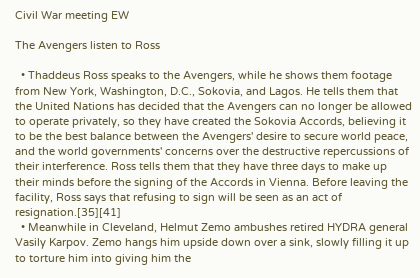Civil War meeting EW

The Avengers listen to Ross

  • Thaddeus Ross speaks to the Avengers, while he shows them footage from New York, Washington, D.C., Sokovia, and Lagos. He tells them that the United Nations has decided that the Avengers can no longer be allowed to operate privately, so they have created the Sokovia Accords, believing it to be the best balance between the Avengers' desire to secure world peace, and the world governments' concerns over the destructive repercussions of their interference. Ross tells them that they have three days to make up their minds before the signing of the Accords in Vienna. Before leaving the facility, Ross says that refusing to sign will be seen as an act of resignation.[35][41]
  • Meanwhile in Cleveland, Helmut Zemo ambushes retired HYDRA general Vasily Karpov. Zemo hangs him upside down over a sink, slowly filling it up to torture him into giving him the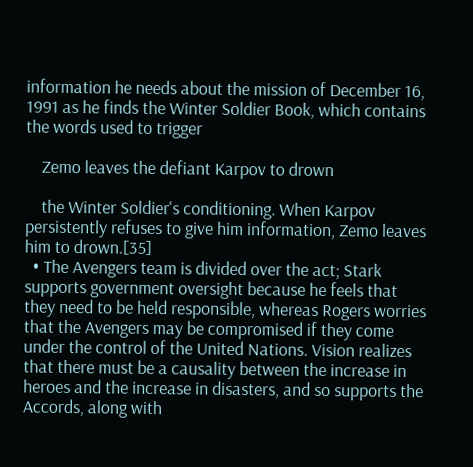information he needs about the mission of December 16, 1991 as he finds the Winter Soldier Book, which contains the words used to trigger

    Zemo leaves the defiant Karpov to drown

    the Winter Soldier's conditioning. When Karpov persistently refuses to give him information, Zemo leaves him to drown.[35]
  • The Avengers team is divided over the act; Stark supports government oversight because he feels that they need to be held responsible, whereas Rogers worries that the Avengers may be compromised if they come under the control of the United Nations. Vision realizes that there must be a causality between the increase in heroes and the increase in disasters, and so supports the Accords, along with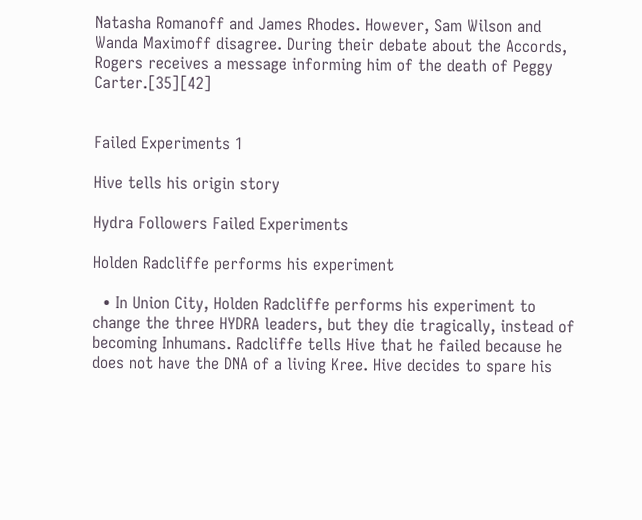Natasha Romanoff and James Rhodes. However, Sam Wilson and Wanda Maximoff disagree. During their debate about the Accords, Rogers receives a message informing him of the death of Peggy Carter.[35][42]


Failed Experiments 1

Hive tells his origin story

Hydra Followers Failed Experiments

Holden Radcliffe performs his experiment

  • In Union City, Holden Radcliffe performs his experiment to change the three HYDRA leaders, but they die tragically, instead of becoming Inhumans. Radcliffe tells Hive that he failed because he does not have the DNA of a living Kree. Hive decides to spare his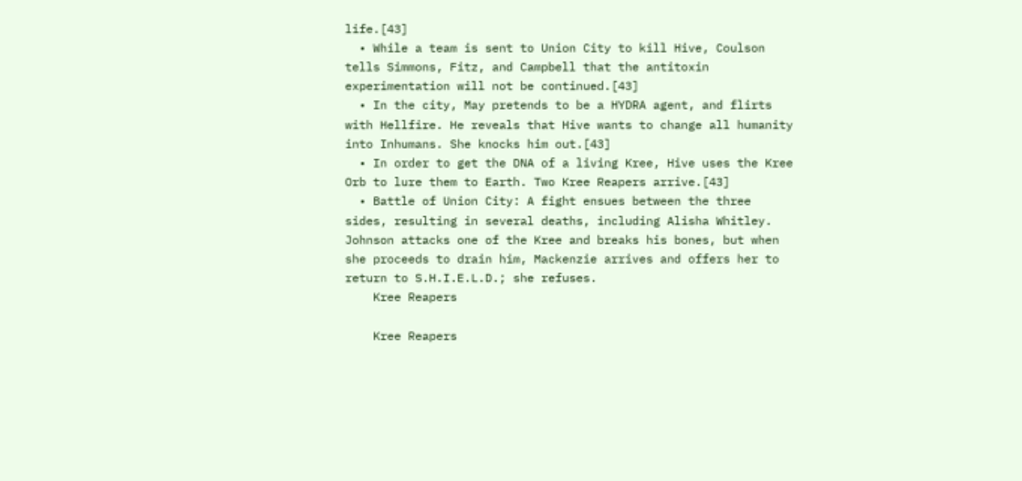life.[43]
  • While a team is sent to Union City to kill Hive, Coulson tells Simmons, Fitz, and Campbell that the antitoxin experimentation will not be continued.[43]
  • In the city, May pretends to be a HYDRA agent, and flirts with Hellfire. He reveals that Hive wants to change all humanity into Inhumans. She knocks him out.[43]
  • In order to get the DNA of a living Kree, Hive uses the Kree Orb to lure them to Earth. Two Kree Reapers arrive.[43]
  • Battle of Union City: A fight ensues between the three sides, resulting in several deaths, including Alisha Whitley. Johnson attacks one of the Kree and breaks his bones, but when she proceeds to drain him, Mackenzie arrives and offers her to return to S.H.I.E.L.D.; she refuses.
    Kree Reapers

    Kree Reapers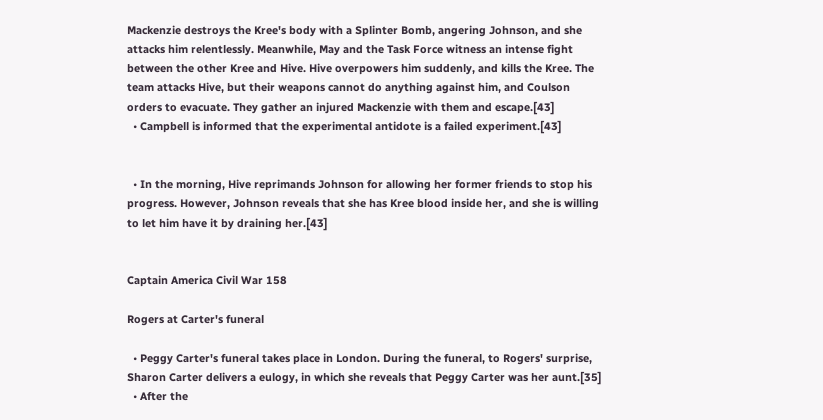Mackenzie destroys the Kree's body with a Splinter Bomb, angering Johnson, and she attacks him relentlessly. Meanwhile, May and the Task Force witness an intense fight between the other Kree and Hive. Hive overpowers him suddenly, and kills the Kree. The team attacks Hive, but their weapons cannot do anything against him, and Coulson orders to evacuate. They gather an injured Mackenzie with them and escape.[43]
  • Campbell is informed that the experimental antidote is a failed experiment.[43]


  • In the morning, Hive reprimands Johnson for allowing her former friends to stop his progress. However, Johnson reveals that she has Kree blood inside her, and she is willing to let him have it by draining her.[43]


Captain America Civil War 158

Rogers at Carter's funeral

  • Peggy Carter's funeral takes place in London. During the funeral, to Rogers' surprise, Sharon Carter delivers a eulogy, in which she reveals that Peggy Carter was her aunt.[35]
  • After the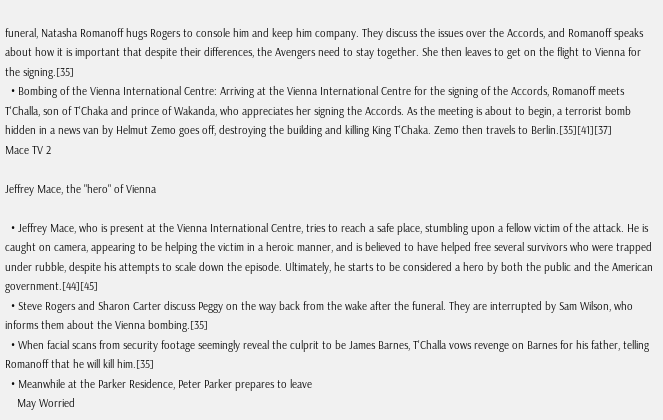funeral, Natasha Romanoff hugs Rogers to console him and keep him company. They discuss the issues over the Accords, and Romanoff speaks about how it is important that despite their differences, the Avengers need to stay together. She then leaves to get on the flight to Vienna for the signing.[35]
  • Bombing of the Vienna International Centre: Arriving at the Vienna International Centre for the signing of the Accords, Romanoff meets T'Challa, son of T'Chaka and prince of Wakanda, who appreciates her signing the Accords. As the meeting is about to begin, a terrorist bomb hidden in a news van by Helmut Zemo goes off, destroying the building and killing King T'Chaka. Zemo then travels to Berlin.[35][41][37]
Mace TV 2

Jeffrey Mace, the "hero" of Vienna

  • Jeffrey Mace, who is present at the Vienna International Centre, tries to reach a safe place, stumbling upon a fellow victim of the attack. He is caught on camera, appearing to be helping the victim in a heroic manner, and is believed to have helped free several survivors who were trapped under rubble, despite his attempts to scale down the episode. Ultimately, he starts to be considered a hero by both the public and the American government.[44][45]
  • Steve Rogers and Sharon Carter discuss Peggy on the way back from the wake after the funeral. They are interrupted by Sam Wilson, who informs them about the Vienna bombing.[35]
  • When facial scans from security footage seemingly reveal the culprit to be James Barnes, T'Challa vows revenge on Barnes for his father, telling Romanoff that he will kill him.[35]
  • Meanwhile at the Parker Residence, Peter Parker prepares to leave
    May Worried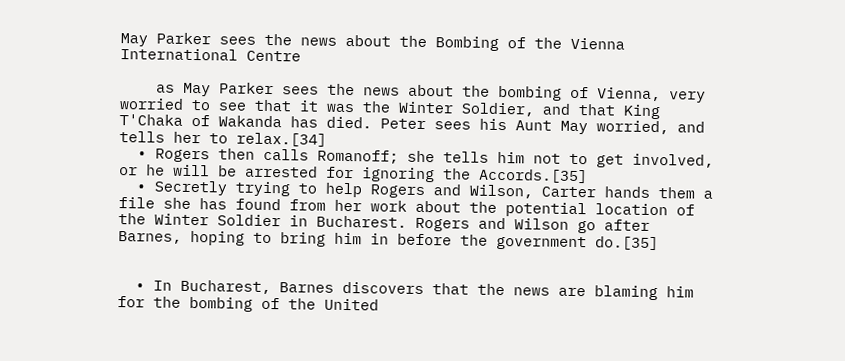May Parker sees the news about the Bombing of the Vienna International Centre

    as May Parker sees the news about the bombing of Vienna, very worried to see that it was the Winter Soldier, and that King T'Chaka of Wakanda has died. Peter sees his Aunt May worried, and tells her to relax.[34]
  • Rogers then calls Romanoff; she tells him not to get involved, or he will be arrested for ignoring the Accords.[35]
  • Secretly trying to help Rogers and Wilson, Carter hands them a file she has found from her work about the potential location of the Winter Soldier in Bucharest. Rogers and Wilson go after Barnes, hoping to bring him in before the government do.[35]


  • In Bucharest, Barnes discovers that the news are blaming him for the bombing of the United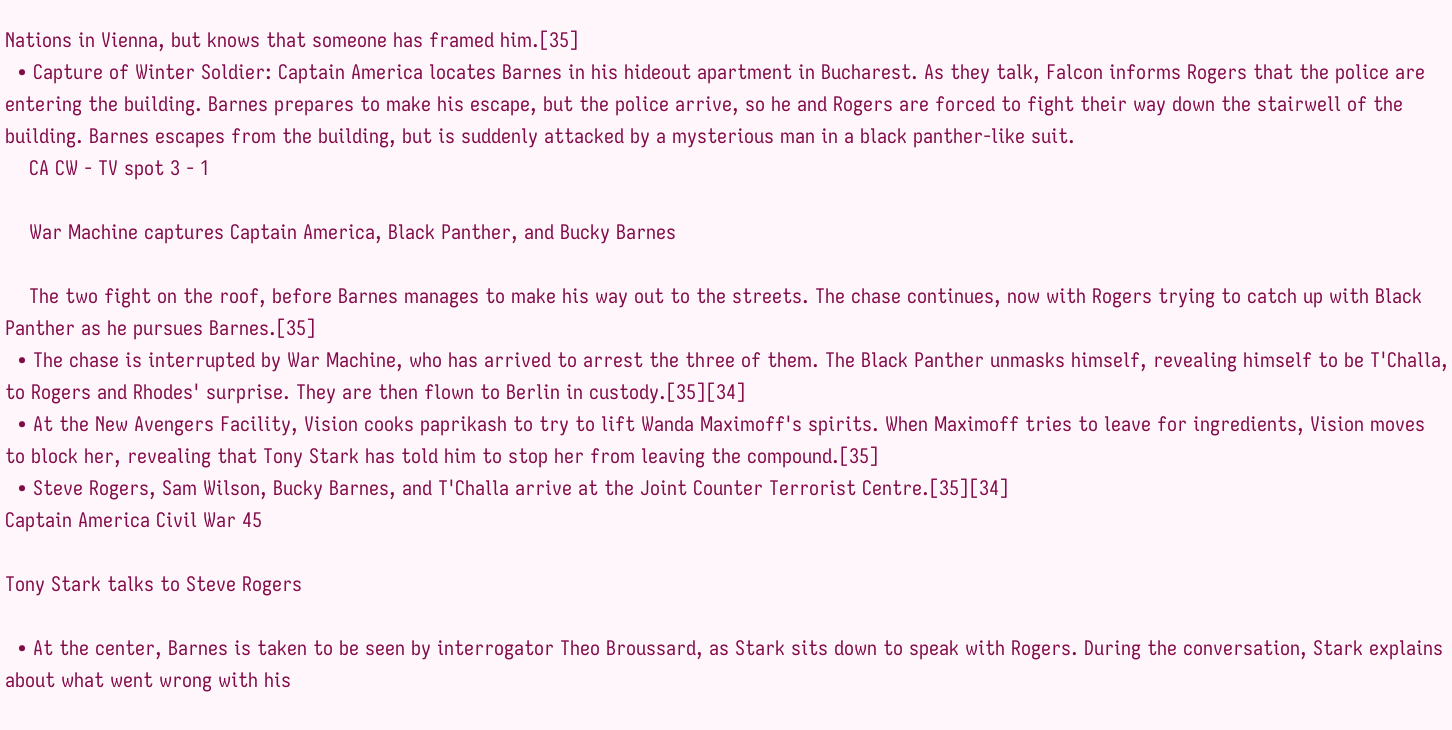Nations in Vienna, but knows that someone has framed him.[35]
  • Capture of Winter Soldier: Captain America locates Barnes in his hideout apartment in Bucharest. As they talk, Falcon informs Rogers that the police are entering the building. Barnes prepares to make his escape, but the police arrive, so he and Rogers are forced to fight their way down the stairwell of the building. Barnes escapes from the building, but is suddenly attacked by a mysterious man in a black panther-like suit.
    CA CW - TV spot 3 - 1

    War Machine captures Captain America, Black Panther, and Bucky Barnes

    The two fight on the roof, before Barnes manages to make his way out to the streets. The chase continues, now with Rogers trying to catch up with Black Panther as he pursues Barnes.[35]
  • The chase is interrupted by War Machine, who has arrived to arrest the three of them. The Black Panther unmasks himself, revealing himself to be T'Challa, to Rogers and Rhodes' surprise. They are then flown to Berlin in custody.[35][34]
  • At the New Avengers Facility, Vision cooks paprikash to try to lift Wanda Maximoff's spirits. When Maximoff tries to leave for ingredients, Vision moves to block her, revealing that Tony Stark has told him to stop her from leaving the compound.[35]
  • Steve Rogers, Sam Wilson, Bucky Barnes, and T'Challa arrive at the Joint Counter Terrorist Centre.[35][34]
Captain America Civil War 45

Tony Stark talks to Steve Rogers

  • At the center, Barnes is taken to be seen by interrogator Theo Broussard, as Stark sits down to speak with Rogers. During the conversation, Stark explains about what went wrong with his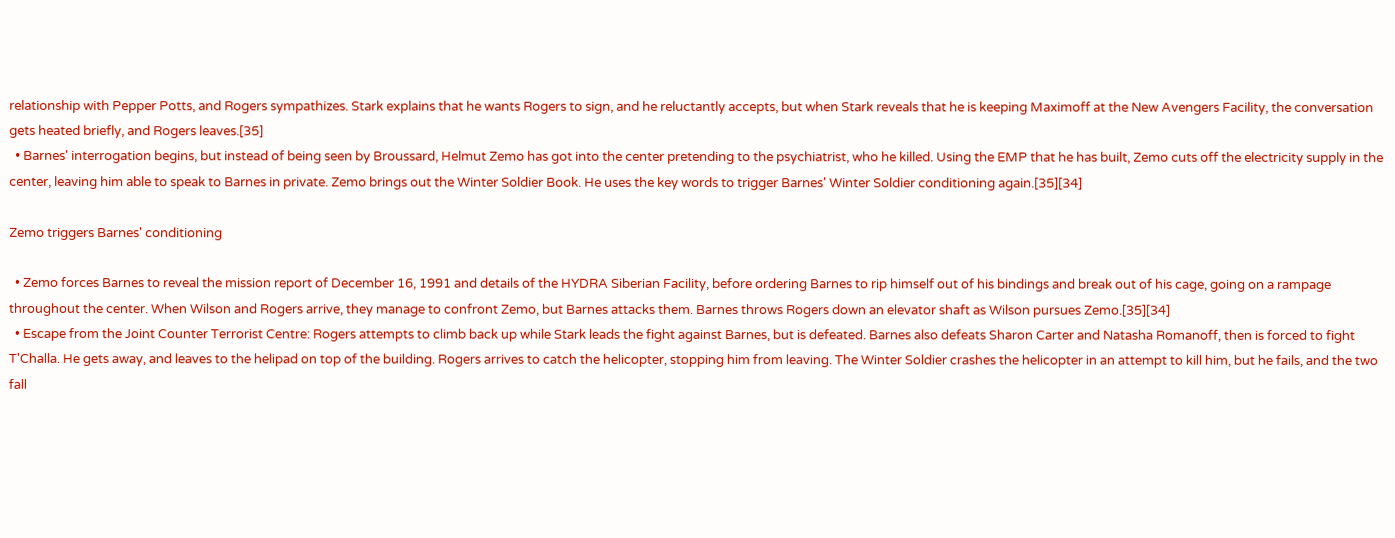relationship with Pepper Potts, and Rogers sympathizes. Stark explains that he wants Rogers to sign, and he reluctantly accepts, but when Stark reveals that he is keeping Maximoff at the New Avengers Facility, the conversation gets heated briefly, and Rogers leaves.[35]
  • Barnes' interrogation begins, but instead of being seen by Broussard, Helmut Zemo has got into the center pretending to the psychiatrist, who he killed. Using the EMP that he has built, Zemo cuts off the electricity supply in the center, leaving him able to speak to Barnes in private. Zemo brings out the Winter Soldier Book. He uses the key words to trigger Barnes' Winter Soldier conditioning again.[35][34]

Zemo triggers Barnes' conditioning

  • Zemo forces Barnes to reveal the mission report of December 16, 1991 and details of the HYDRA Siberian Facility, before ordering Barnes to rip himself out of his bindings and break out of his cage, going on a rampage throughout the center. When Wilson and Rogers arrive, they manage to confront Zemo, but Barnes attacks them. Barnes throws Rogers down an elevator shaft as Wilson pursues Zemo.[35][34]
  • Escape from the Joint Counter Terrorist Centre: Rogers attempts to climb back up while Stark leads the fight against Barnes, but is defeated. Barnes also defeats Sharon Carter and Natasha Romanoff, then is forced to fight T'Challa. He gets away, and leaves to the helipad on top of the building. Rogers arrives to catch the helicopter, stopping him from leaving. The Winter Soldier crashes the helicopter in an attempt to kill him, but he fails, and the two fall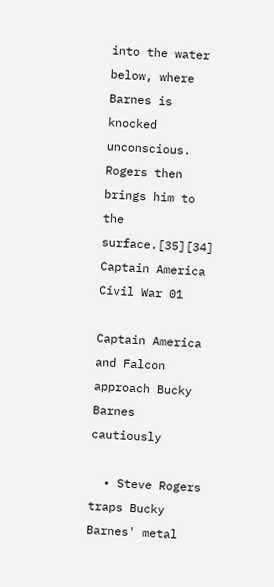into the water below, where Barnes is knocked unconscious. Rogers then brings him to the surface.[35][34]
Captain America Civil War 01

Captain America and Falcon approach Bucky Barnes cautiously

  • Steve Rogers traps Bucky Barnes' metal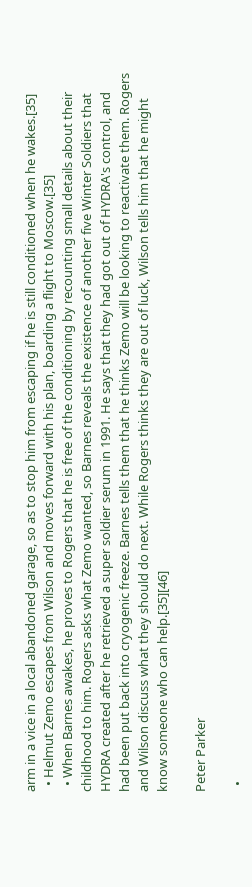arm in a vice in a local abandoned garage, so as to stop him from escaping if he is still conditioned when he wakes.[35]
  • Helmut Zemo escapes from Wilson and moves forward with his plan, boarding a flight to Moscow.[35]
  • When Barnes awakes, he proves to Rogers that he is free of the conditioning by recounting small details about their childhood to him. Rogers asks what Zemo wanted, so Barnes reveals the existence of another five Winter Soldiers that HYDRA created after he retrieved a super soldier serum in 1991. He says that they had got out of HYDRA's control, and had been put back into cryogenic freeze. Barnes tells them that he thinks Zemo will be looking to reactivate them. Rogers and Wilson discuss what they should do next. While Rogers thinks they are out of luck, Wilson tells him that he might know someone who can help.[35][46]

Peter Parker

  •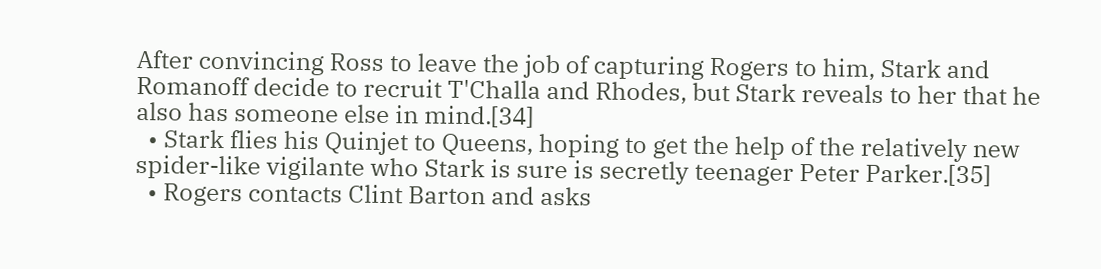After convincing Ross to leave the job of capturing Rogers to him, Stark and Romanoff decide to recruit T'Challa and Rhodes, but Stark reveals to her that he also has someone else in mind.[34]
  • Stark flies his Quinjet to Queens, hoping to get the help of the relatively new spider-like vigilante who Stark is sure is secretly teenager Peter Parker.[35]
  • Rogers contacts Clint Barton and asks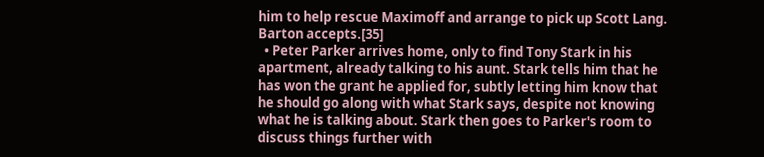him to help rescue Maximoff and arrange to pick up Scott Lang. Barton accepts.[35]
  • Peter Parker arrives home, only to find Tony Stark in his apartment, already talking to his aunt. Stark tells him that he has won the grant he applied for, subtly letting him know that he should go along with what Stark says, despite not knowing what he is talking about. Stark then goes to Parker's room to discuss things further with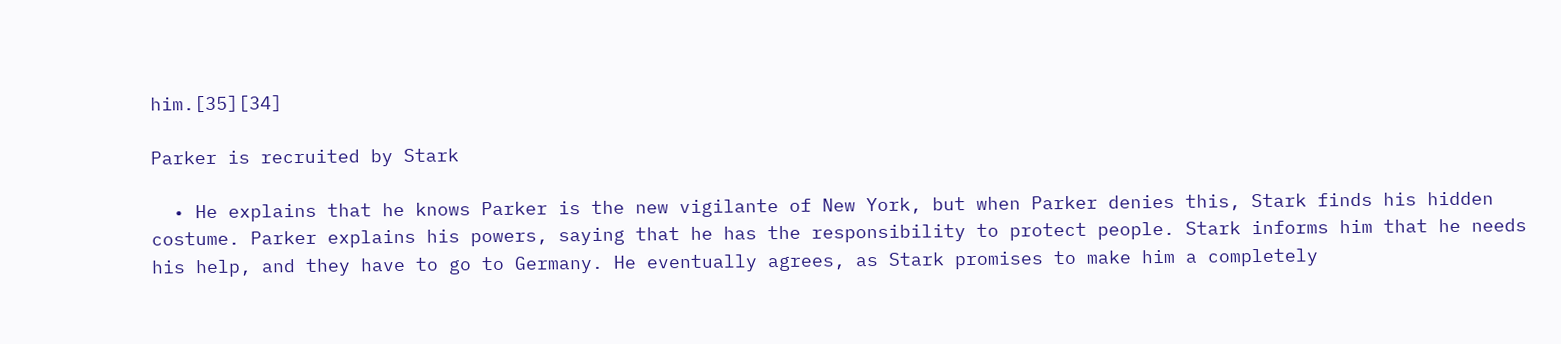him.[35][34]

Parker is recruited by Stark

  • He explains that he knows Parker is the new vigilante of New York, but when Parker denies this, Stark finds his hidden costume. Parker explains his powers, saying that he has the responsibility to protect people. Stark informs him that he needs his help, and they have to go to Germany. He eventually agrees, as Stark promises to make him a completely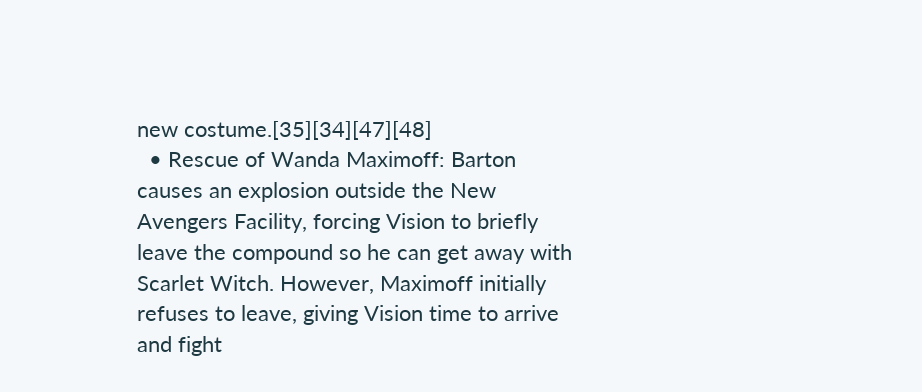new costume.[35][34][47][48]
  • Rescue of Wanda Maximoff: Barton causes an explosion outside the New Avengers Facility, forcing Vision to briefly leave the compound so he can get away with Scarlet Witch. However, Maximoff initially refuses to leave, giving Vision time to arrive and fight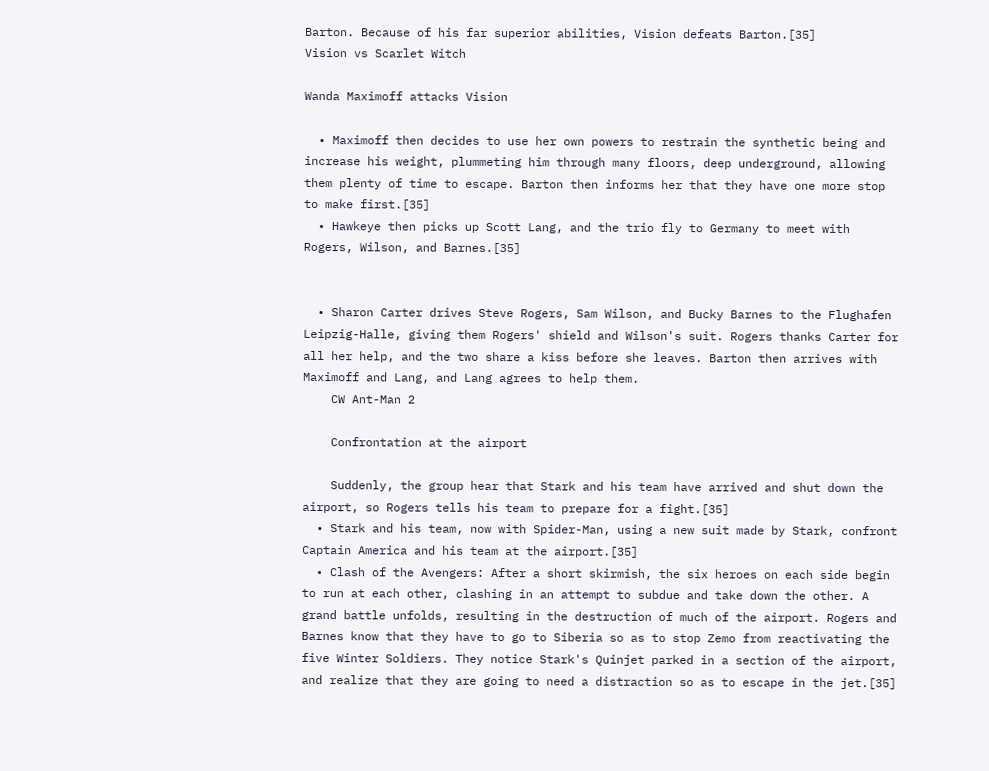Barton. Because of his far superior abilities, Vision defeats Barton.[35]
Vision vs Scarlet Witch

Wanda Maximoff attacks Vision

  • Maximoff then decides to use her own powers to restrain the synthetic being and increase his weight, plummeting him through many floors, deep underground, allowing them plenty of time to escape. Barton then informs her that they have one more stop to make first.[35]
  • Hawkeye then picks up Scott Lang, and the trio fly to Germany to meet with Rogers, Wilson, and Barnes.[35]


  • Sharon Carter drives Steve Rogers, Sam Wilson, and Bucky Barnes to the Flughafen Leipzig-Halle, giving them Rogers' shield and Wilson's suit. Rogers thanks Carter for all her help, and the two share a kiss before she leaves. Barton then arrives with Maximoff and Lang, and Lang agrees to help them.
    CW Ant-Man 2

    Confrontation at the airport

    Suddenly, the group hear that Stark and his team have arrived and shut down the airport, so Rogers tells his team to prepare for a fight.[35]
  • Stark and his team, now with Spider-Man, using a new suit made by Stark, confront Captain America and his team at the airport.[35]
  • Clash of the Avengers: After a short skirmish, the six heroes on each side begin to run at each other, clashing in an attempt to subdue and take down the other. A grand battle unfolds, resulting in the destruction of much of the airport. Rogers and Barnes know that they have to go to Siberia so as to stop Zemo from reactivating the five Winter Soldiers. They notice Stark's Quinjet parked in a section of the airport, and realize that they are going to need a distraction so as to escape in the jet.[35]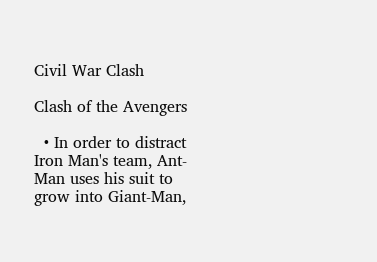Civil War Clash

Clash of the Avengers

  • In order to distract Iron Man's team, Ant-Man uses his suit to grow into Giant-Man,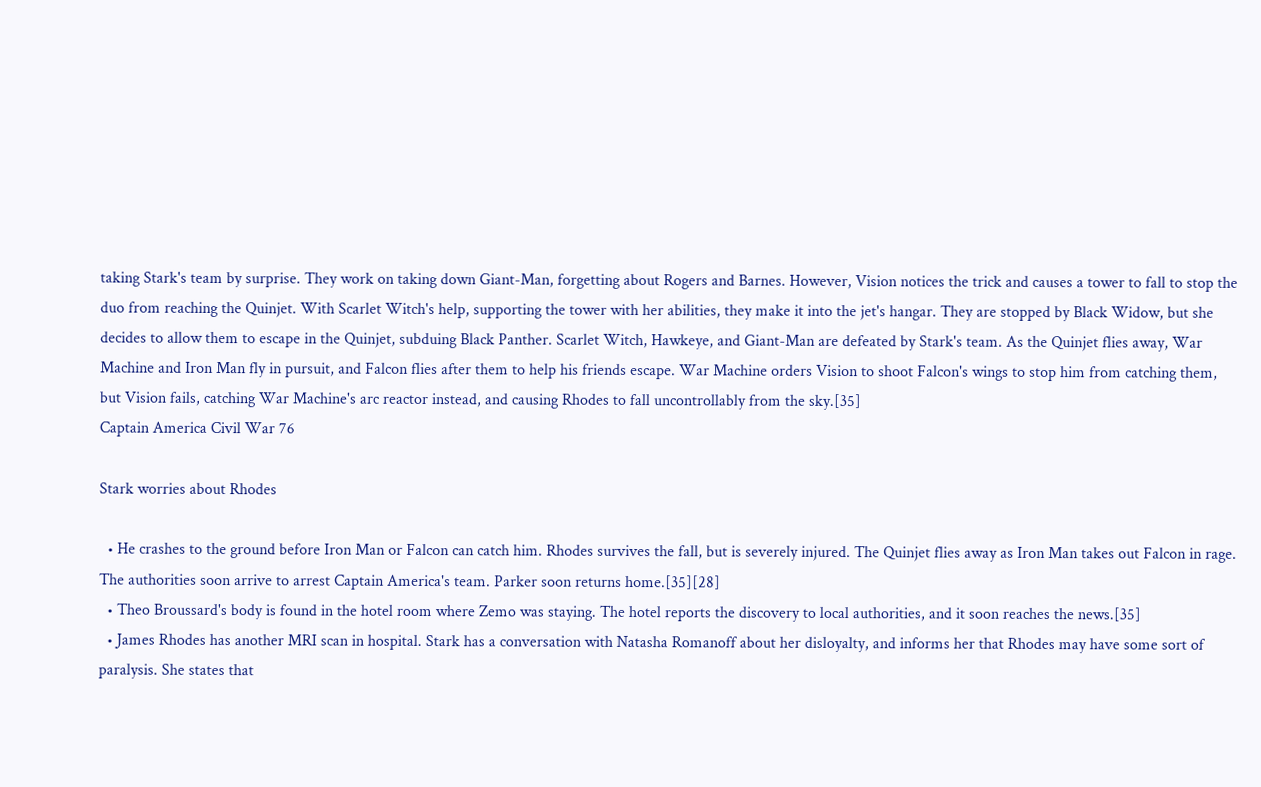taking Stark's team by surprise. They work on taking down Giant-Man, forgetting about Rogers and Barnes. However, Vision notices the trick and causes a tower to fall to stop the duo from reaching the Quinjet. With Scarlet Witch's help, supporting the tower with her abilities, they make it into the jet's hangar. They are stopped by Black Widow, but she decides to allow them to escape in the Quinjet, subduing Black Panther. Scarlet Witch, Hawkeye, and Giant-Man are defeated by Stark's team. As the Quinjet flies away, War Machine and Iron Man fly in pursuit, and Falcon flies after them to help his friends escape. War Machine orders Vision to shoot Falcon's wings to stop him from catching them, but Vision fails, catching War Machine's arc reactor instead, and causing Rhodes to fall uncontrollably from the sky.[35]
Captain America Civil War 76

Stark worries about Rhodes

  • He crashes to the ground before Iron Man or Falcon can catch him. Rhodes survives the fall, but is severely injured. The Quinjet flies away as Iron Man takes out Falcon in rage. The authorities soon arrive to arrest Captain America's team. Parker soon returns home.[35][28]
  • Theo Broussard's body is found in the hotel room where Zemo was staying. The hotel reports the discovery to local authorities, and it soon reaches the news.[35]
  • James Rhodes has another MRI scan in hospital. Stark has a conversation with Natasha Romanoff about her disloyalty, and informs her that Rhodes may have some sort of paralysis. She states that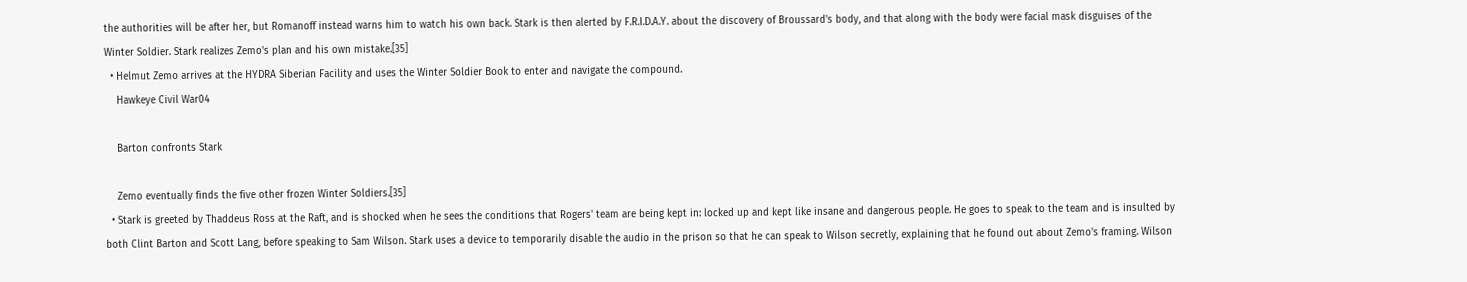the authorities will be after her, but Romanoff instead warns him to watch his own back. Stark is then alerted by F.R.I.D.A.Y. about the discovery of Broussard's body, and that along with the body were facial mask disguises of the Winter Soldier. Stark realizes Zemo's plan and his own mistake.[35]
  • Helmut Zemo arrives at the HYDRA Siberian Facility and uses the Winter Soldier Book to enter and navigate the compound.
    Hawkeye Civil War04

    Barton confronts Stark

    Zemo eventually finds the five other frozen Winter Soldiers.[35]
  • Stark is greeted by Thaddeus Ross at the Raft, and is shocked when he sees the conditions that Rogers' team are being kept in: locked up and kept like insane and dangerous people. He goes to speak to the team and is insulted by both Clint Barton and Scott Lang, before speaking to Sam Wilson. Stark uses a device to temporarily disable the audio in the prison so that he can speak to Wilson secretly, explaining that he found out about Zemo's framing. Wilson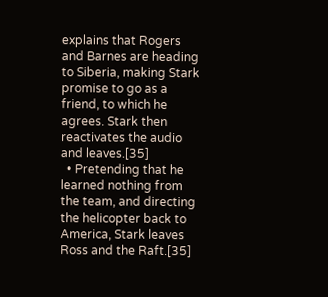explains that Rogers and Barnes are heading to Siberia, making Stark promise to go as a friend, to which he agrees. Stark then reactivates the audio and leaves.[35]
  • Pretending that he learned nothing from the team, and directing the helicopter back to America, Stark leaves Ross and the Raft.[35]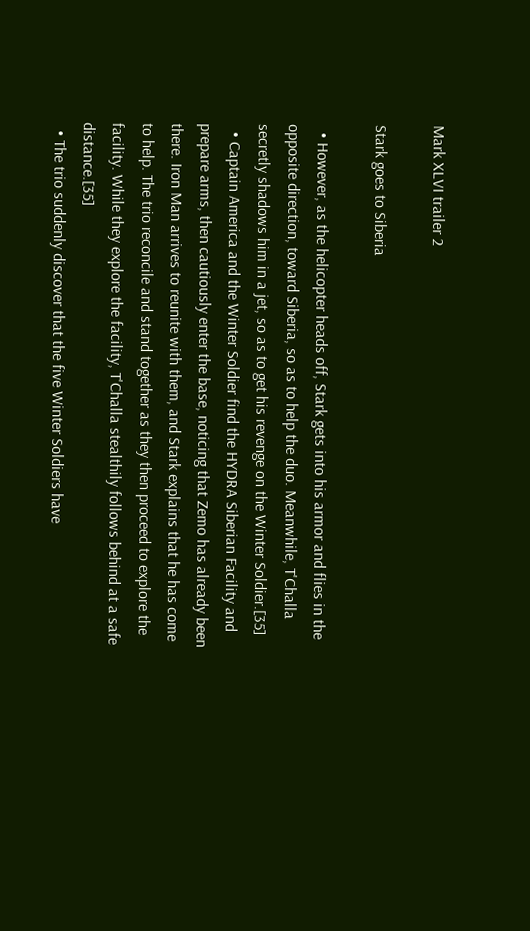Mark XLVI trailer 2

Stark goes to Siberia

  • However, as the helicopter heads off, Stark gets into his armor and flies in the opposite direction, toward Siberia, so as to help the duo. Meanwhile, T'Challa secretly shadows him in a jet, so as to get his revenge on the Winter Soldier.[35]
  • Captain America and the Winter Soldier find the HYDRA Siberian Facility and prepare arms, then cautiously enter the base, noticing that Zemo has already been there. Iron Man arrives to reunite with them, and Stark explains that he has come to help. The trio reconcile and stand together as they then proceed to explore the facility. While they explore the facility, T'Challa stealthily follows behind at a safe distance.[35]
  • The trio suddenly discover that the five Winter Soldiers have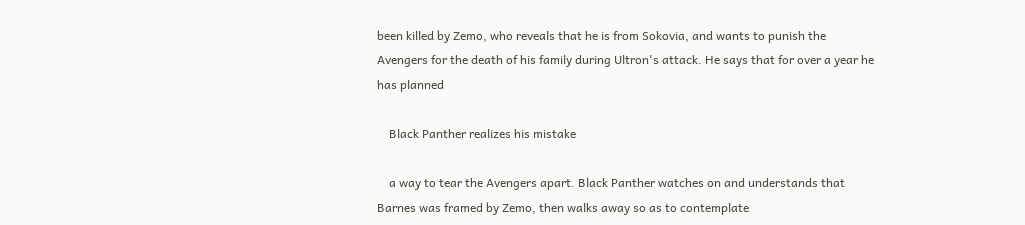been killed by Zemo, who reveals that he is from Sokovia, and wants to punish the Avengers for the death of his family during Ultron's attack. He says that for over a year he has planned

    Black Panther realizes his mistake

    a way to tear the Avengers apart. Black Panther watches on and understands that Barnes was framed by Zemo, then walks away so as to contemplate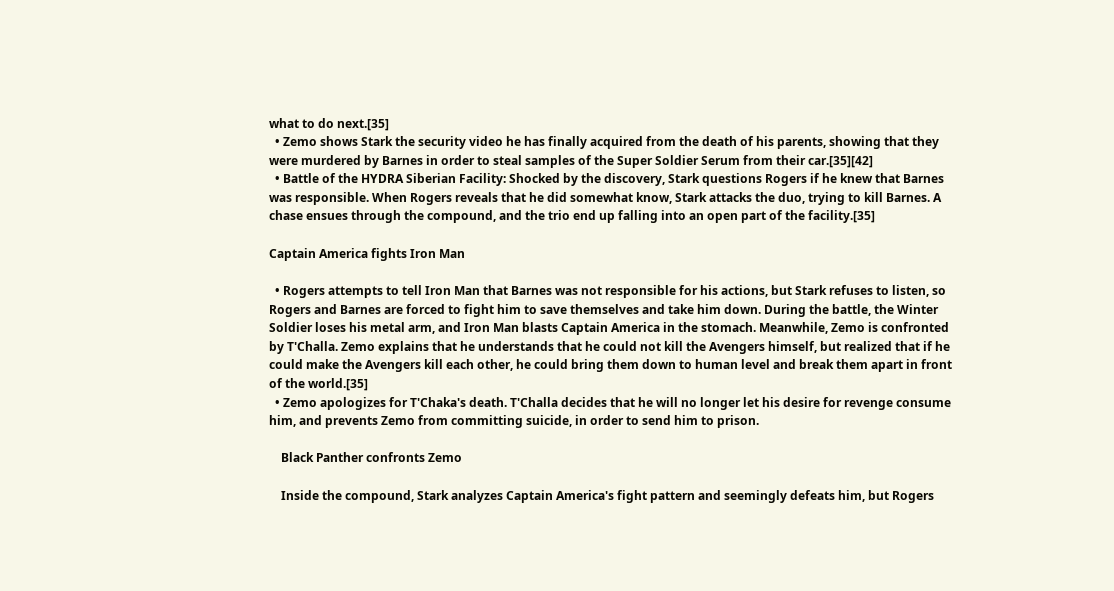what to do next.[35]
  • Zemo shows Stark the security video he has finally acquired from the death of his parents, showing that they were murdered by Barnes in order to steal samples of the Super Soldier Serum from their car.[35][42]
  • Battle of the HYDRA Siberian Facility: Shocked by the discovery, Stark questions Rogers if he knew that Barnes was responsible. When Rogers reveals that he did somewhat know, Stark attacks the duo, trying to kill Barnes. A chase ensues through the compound, and the trio end up falling into an open part of the facility.[35]

Captain America fights Iron Man

  • Rogers attempts to tell Iron Man that Barnes was not responsible for his actions, but Stark refuses to listen, so Rogers and Barnes are forced to fight him to save themselves and take him down. During the battle, the Winter Soldier loses his metal arm, and Iron Man blasts Captain America in the stomach. Meanwhile, Zemo is confronted by T'Challa. Zemo explains that he understands that he could not kill the Avengers himself, but realized that if he could make the Avengers kill each other, he could bring them down to human level and break them apart in front of the world.[35]
  • Zemo apologizes for T'Chaka's death. T'Challa decides that he will no longer let his desire for revenge consume him, and prevents Zemo from committing suicide, in order to send him to prison.

    Black Panther confronts Zemo

    Inside the compound, Stark analyzes Captain America's fight pattern and seemingly defeats him, but Rogers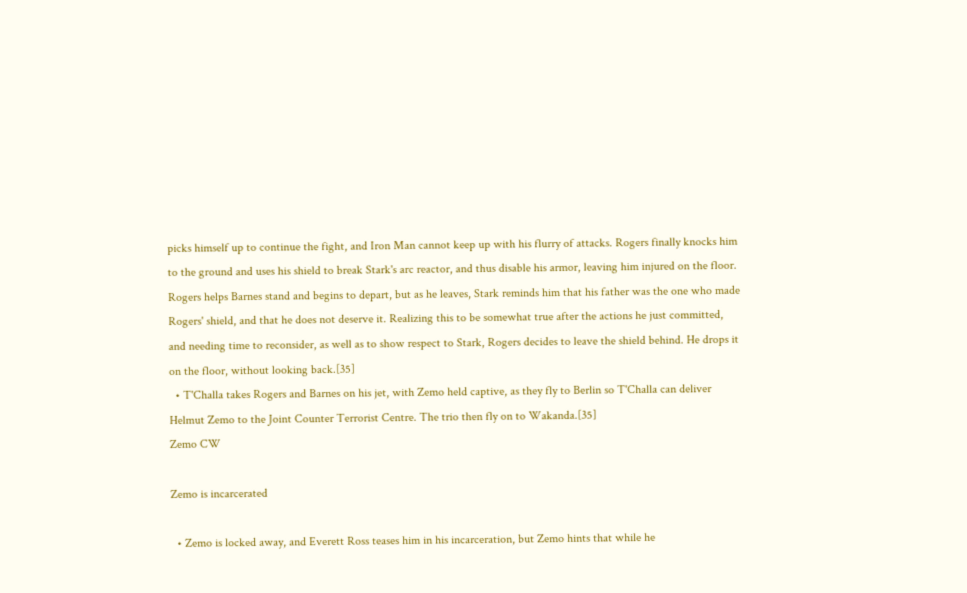picks himself up to continue the fight, and Iron Man cannot keep up with his flurry of attacks. Rogers finally knocks him to the ground and uses his shield to break Stark's arc reactor, and thus disable his armor, leaving him injured on the floor. Rogers helps Barnes stand and begins to depart, but as he leaves, Stark reminds him that his father was the one who made Rogers' shield, and that he does not deserve it. Realizing this to be somewhat true after the actions he just committed, and needing time to reconsider, as well as to show respect to Stark, Rogers decides to leave the shield behind. He drops it on the floor, without looking back.[35]
  • T'Challa takes Rogers and Barnes on his jet, with Zemo held captive, as they fly to Berlin so T'Challa can deliver Helmut Zemo to the Joint Counter Terrorist Centre. The trio then fly on to Wakanda.[35]
Zemo CW

Zemo is incarcerated

  • Zemo is locked away, and Everett Ross teases him in his incarceration, but Zemo hints that while he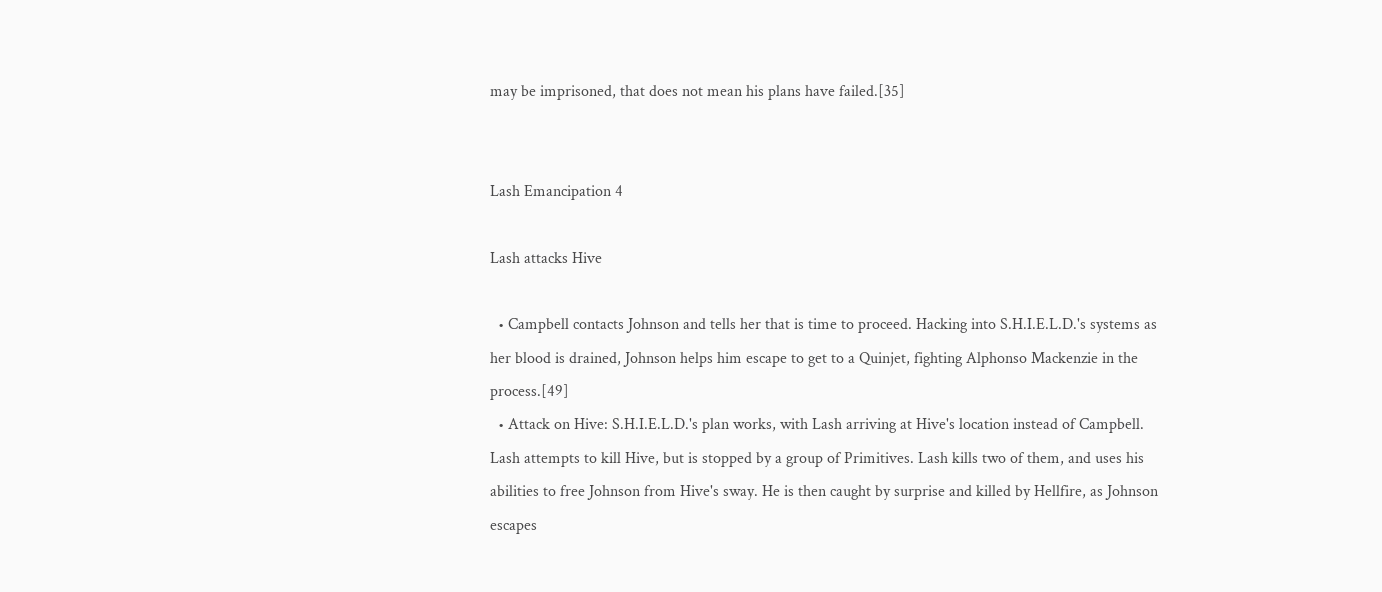may be imprisoned, that does not mean his plans have failed.[35]


Lash Emancipation 4

Lash attacks Hive

  • Campbell contacts Johnson and tells her that is time to proceed. Hacking into S.H.I.E.L.D.'s systems as her blood is drained, Johnson helps him escape to get to a Quinjet, fighting Alphonso Mackenzie in the process.[49]
  • Attack on Hive: S.H.I.E.L.D.'s plan works, with Lash arriving at Hive's location instead of Campbell. Lash attempts to kill Hive, but is stopped by a group of Primitives. Lash kills two of them, and uses his abilities to free Johnson from Hive's sway. He is then caught by surprise and killed by Hellfire, as Johnson escapes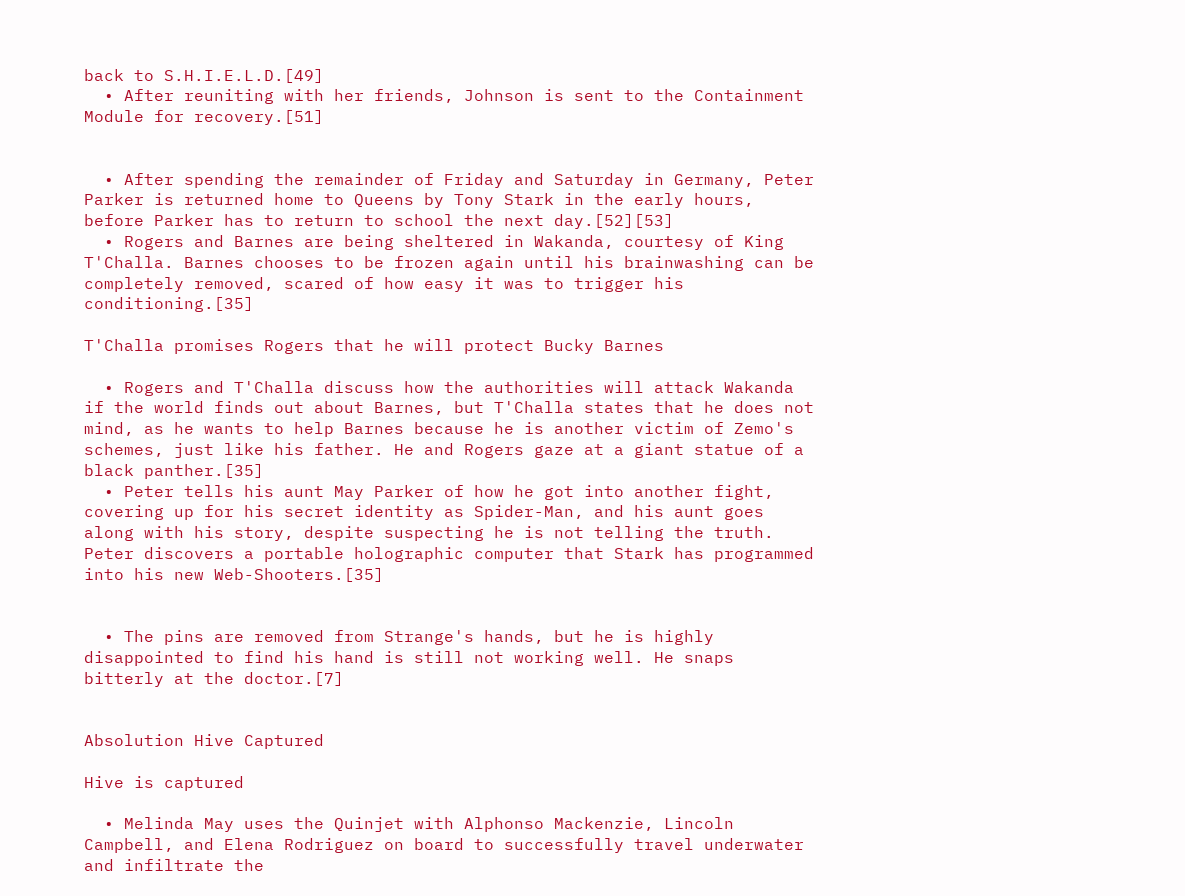back to S.H.I.E.L.D.[49]
  • After reuniting with her friends, Johnson is sent to the Containment Module for recovery.[51]


  • After spending the remainder of Friday and Saturday in Germany, Peter Parker is returned home to Queens by Tony Stark in the early hours, before Parker has to return to school the next day.[52][53]
  • Rogers and Barnes are being sheltered in Wakanda, courtesy of King T'Challa. Barnes chooses to be frozen again until his brainwashing can be completely removed, scared of how easy it was to trigger his conditioning.[35]

T'Challa promises Rogers that he will protect Bucky Barnes

  • Rogers and T'Challa discuss how the authorities will attack Wakanda if the world finds out about Barnes, but T'Challa states that he does not mind, as he wants to help Barnes because he is another victim of Zemo's schemes, just like his father. He and Rogers gaze at a giant statue of a black panther.[35]
  • Peter tells his aunt May Parker of how he got into another fight, covering up for his secret identity as Spider-Man, and his aunt goes along with his story, despite suspecting he is not telling the truth. Peter discovers a portable holographic computer that Stark has programmed into his new Web-Shooters.[35]


  • The pins are removed from Strange's hands, but he is highly disappointed to find his hand is still not working well. He snaps bitterly at the doctor.[7]


Absolution Hive Captured

Hive is captured

  • Melinda May uses the Quinjet with Alphonso Mackenzie, Lincoln Campbell, and Elena Rodriguez on board to successfully travel underwater and infiltrate the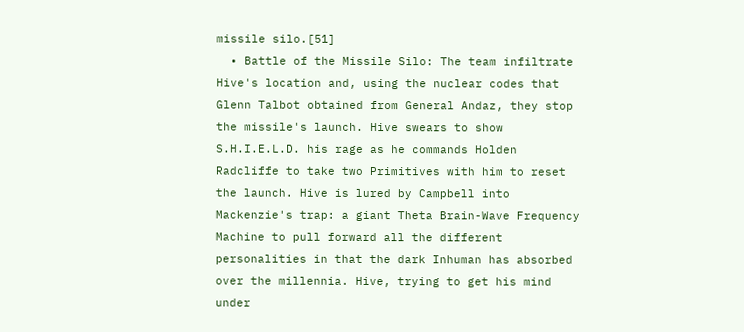missile silo.[51]
  • Battle of the Missile Silo: The team infiltrate Hive's location and, using the nuclear codes that Glenn Talbot obtained from General Andaz, they stop the missile's launch. Hive swears to show S.H.I.E.L.D. his rage as he commands Holden Radcliffe to take two Primitives with him to reset the launch. Hive is lured by Campbell into Mackenzie's trap: a giant Theta Brain-Wave Frequency Machine to pull forward all the different personalities in that the dark Inhuman has absorbed over the millennia. Hive, trying to get his mind under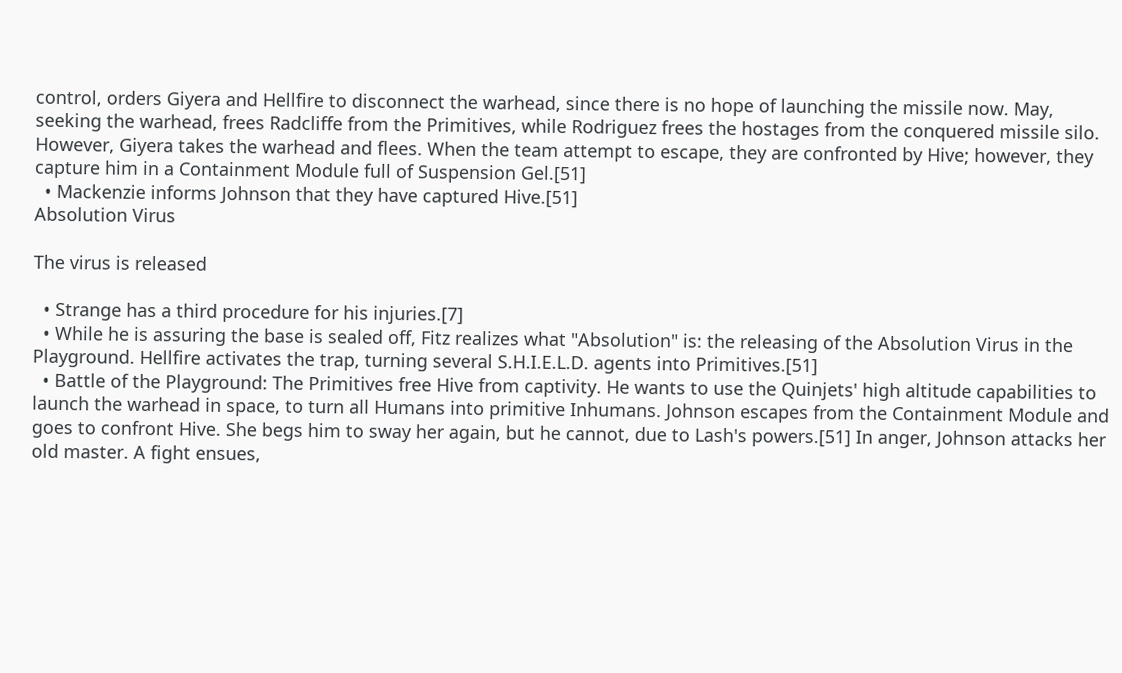control, orders Giyera and Hellfire to disconnect the warhead, since there is no hope of launching the missile now. May, seeking the warhead, frees Radcliffe from the Primitives, while Rodriguez frees the hostages from the conquered missile silo. However, Giyera takes the warhead and flees. When the team attempt to escape, they are confronted by Hive; however, they capture him in a Containment Module full of Suspension Gel.[51]
  • Mackenzie informs Johnson that they have captured Hive.[51]
Absolution Virus

The virus is released

  • Strange has a third procedure for his injuries.[7]
  • While he is assuring the base is sealed off, Fitz realizes what "Absolution" is: the releasing of the Absolution Virus in the Playground. Hellfire activates the trap, turning several S.H.I.E.L.D. agents into Primitives.[51]
  • Battle of the Playground: The Primitives free Hive from captivity. He wants to use the Quinjets' high altitude capabilities to launch the warhead in space, to turn all Humans into primitive Inhumans. Johnson escapes from the Containment Module and goes to confront Hive. She begs him to sway her again, but he cannot, due to Lash's powers.[51] In anger, Johnson attacks her old master. A fight ensues,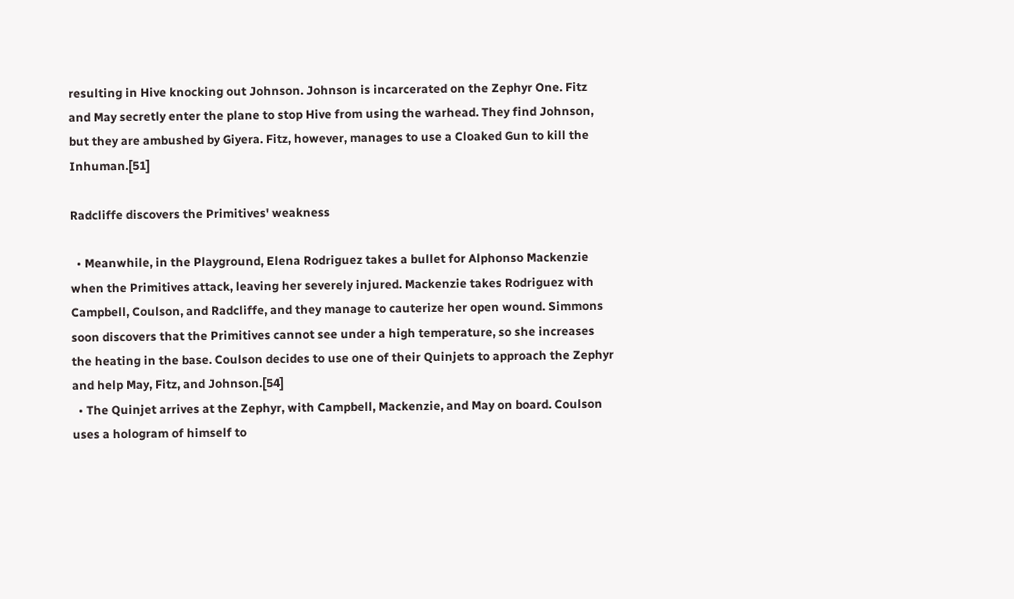resulting in Hive knocking out Johnson. Johnson is incarcerated on the Zephyr One. Fitz and May secretly enter the plane to stop Hive from using the warhead. They find Johnson, but they are ambushed by Giyera. Fitz, however, manages to use a Cloaked Gun to kill the Inhuman.[51]

Radcliffe discovers the Primitives' weakness

  • Meanwhile, in the Playground, Elena Rodriguez takes a bullet for Alphonso Mackenzie when the Primitives attack, leaving her severely injured. Mackenzie takes Rodriguez with Campbell, Coulson, and Radcliffe, and they manage to cauterize her open wound. Simmons soon discovers that the Primitives cannot see under a high temperature, so she increases the heating in the base. Coulson decides to use one of their Quinjets to approach the Zephyr and help May, Fitz, and Johnson.[54]
  • The Quinjet arrives at the Zephyr, with Campbell, Mackenzie, and May on board. Coulson uses a hologram of himself to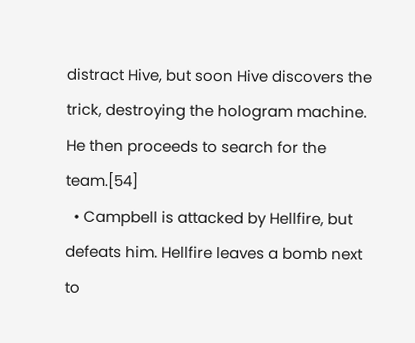distract Hive, but soon Hive discovers the trick, destroying the hologram machine. He then proceeds to search for the team.[54]
  • Campbell is attacked by Hellfire, but defeats him. Hellfire leaves a bomb next to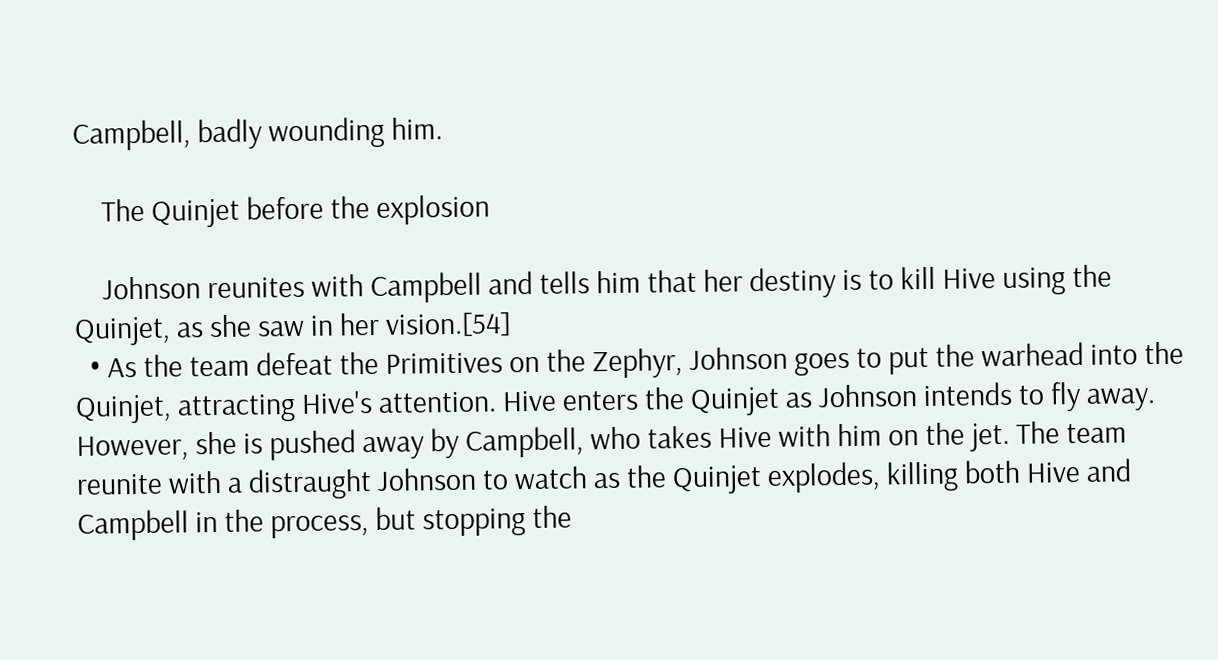Campbell, badly wounding him.

    The Quinjet before the explosion

    Johnson reunites with Campbell and tells him that her destiny is to kill Hive using the Quinjet, as she saw in her vision.[54]
  • As the team defeat the Primitives on the Zephyr, Johnson goes to put the warhead into the Quinjet, attracting Hive's attention. Hive enters the Quinjet as Johnson intends to fly away. However, she is pushed away by Campbell, who takes Hive with him on the jet. The team reunite with a distraught Johnson to watch as the Quinjet explodes, killing both Hive and Campbell in the process, but stopping the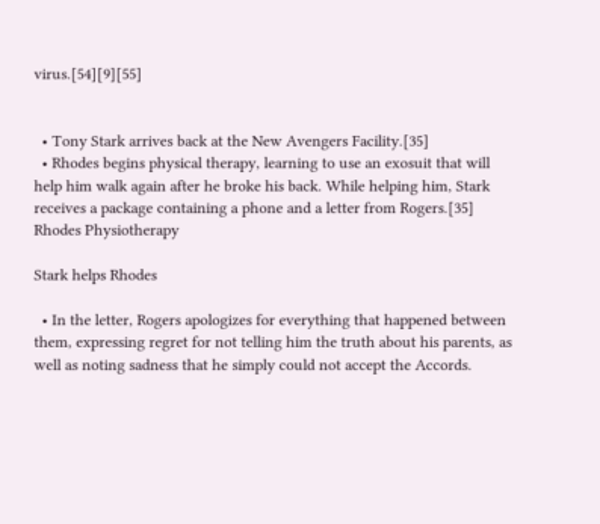virus.[54][9][55]


  • Tony Stark arrives back at the New Avengers Facility.[35]
  • Rhodes begins physical therapy, learning to use an exosuit that will help him walk again after he broke his back. While helping him, Stark receives a package containing a phone and a letter from Rogers.[35]
Rhodes Physiotherapy

Stark helps Rhodes

  • In the letter, Rogers apologizes for everything that happened between them, expressing regret for not telling him the truth about his parents, as well as noting sadness that he simply could not accept the Accords.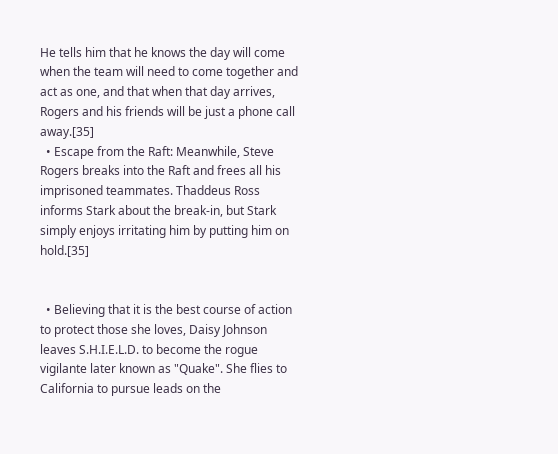He tells him that he knows the day will come when the team will need to come together and act as one, and that when that day arrives, Rogers and his friends will be just a phone call away.[35]
  • Escape from the Raft: Meanwhile, Steve Rogers breaks into the Raft and frees all his imprisoned teammates. Thaddeus Ross informs Stark about the break-in, but Stark simply enjoys irritating him by putting him on hold.[35]


  • Believing that it is the best course of action to protect those she loves, Daisy Johnson leaves S.H.I.E.L.D. to become the rogue vigilante later known as "Quake". She flies to California to pursue leads on the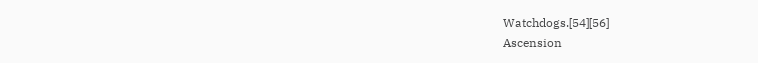Watchdogs.[54][56]
Ascension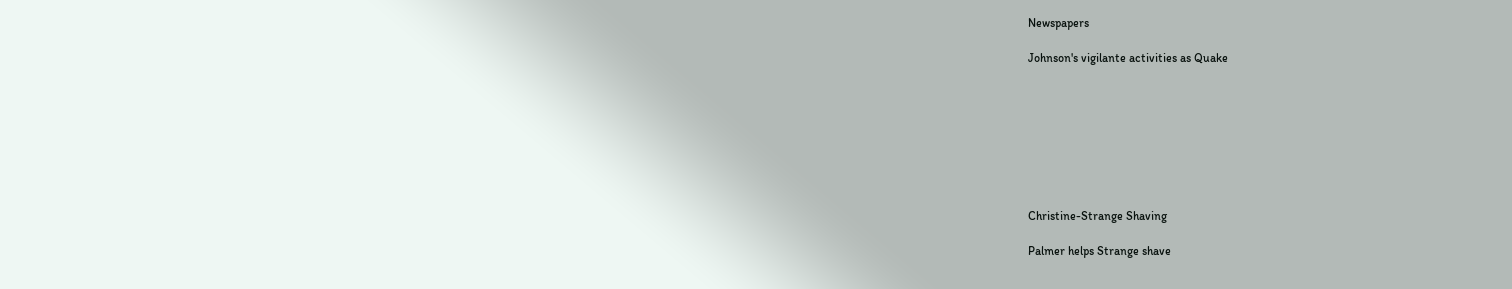Newspapers

Johnson's vigilante activities as Quake








Christine-Strange Shaving

Palmer helps Strange shave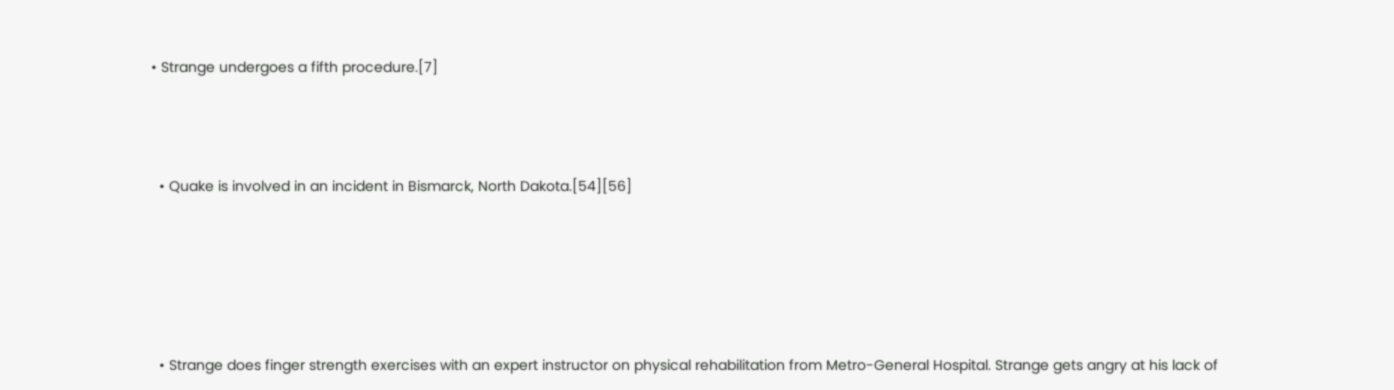• Strange undergoes a fifth procedure.[7]



  • Quake is involved in an incident in Bismarck, North Dakota.[54][56]





  • Strange does finger strength exercises with an expert instructor on physical rehabilitation from Metro-General Hospital. Strange gets angry at his lack of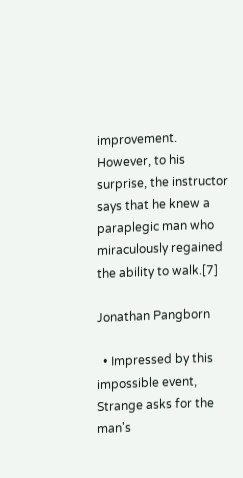improvement. However, to his surprise, the instructor says that he knew a paraplegic man who miraculously regained the ability to walk.[7]

Jonathan Pangborn

  • Impressed by this impossible event, Strange asks for the man's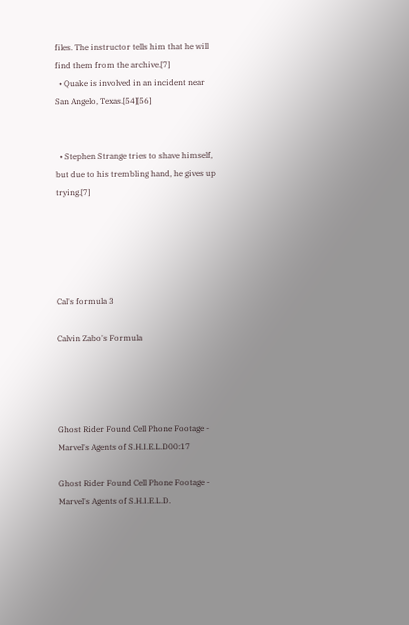files. The instructor tells him that he will find them from the archive.[7]
  • Quake is involved in an incident near San Angelo, Texas.[54][56]


  • Stephen Strange tries to shave himself, but due to his trembling hand, he gives up trying.[7]





Cal's formula 3

Calvin Zabo's Formula




Ghost Rider Found Cell Phone Footage - Marvel's Agents of S.H.I.E.L.D00:17

Ghost Rider Found Cell Phone Footage - Marvel's Agents of S.H.I.E.L.D.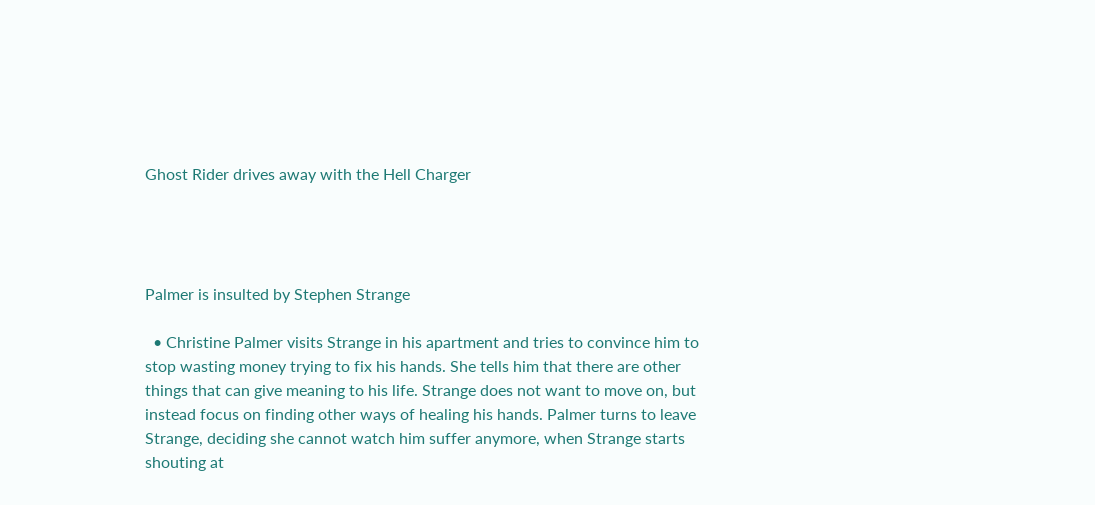Ghost Rider drives away with the Hell Charger




Palmer is insulted by Stephen Strange

  • Christine Palmer visits Strange in his apartment and tries to convince him to stop wasting money trying to fix his hands. She tells him that there are other things that can give meaning to his life. Strange does not want to move on, but instead focus on finding other ways of healing his hands. Palmer turns to leave Strange, deciding she cannot watch him suffer anymore, when Strange starts shouting at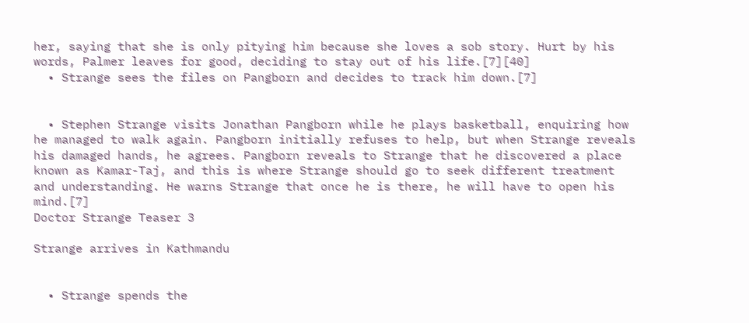her, saying that she is only pitying him because she loves a sob story. Hurt by his words, Palmer leaves for good, deciding to stay out of his life.[7][40]
  • Strange sees the files on Pangborn and decides to track him down.[7]


  • Stephen Strange visits Jonathan Pangborn while he plays basketball, enquiring how he managed to walk again. Pangborn initially refuses to help, but when Strange reveals his damaged hands, he agrees. Pangborn reveals to Strange that he discovered a place known as Kamar-Taj, and this is where Strange should go to seek different treatment and understanding. He warns Strange that once he is there, he will have to open his mind.[7]
Doctor Strange Teaser 3

Strange arrives in Kathmandu


  • Strange spends the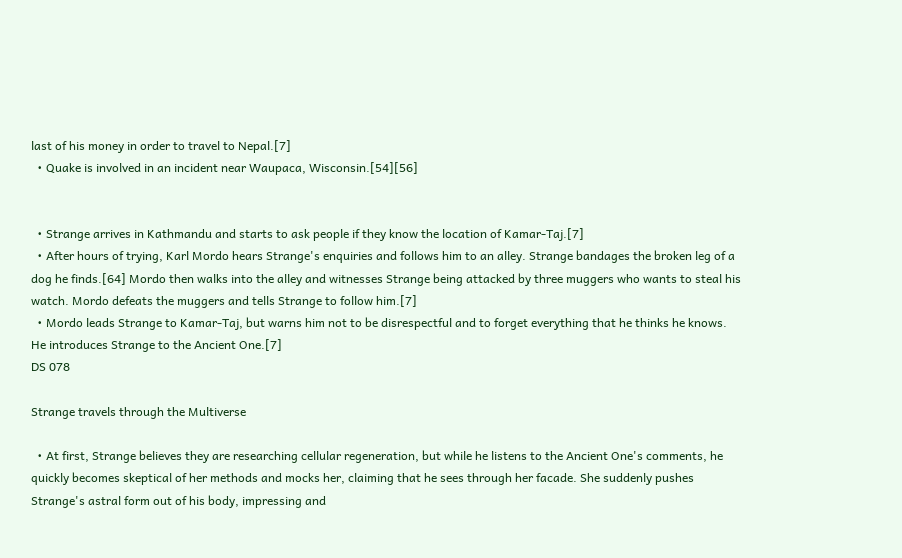last of his money in order to travel to Nepal.[7]
  • Quake is involved in an incident near Waupaca, Wisconsin.[54][56]


  • Strange arrives in Kathmandu and starts to ask people if they know the location of Kamar-Taj.[7]
  • After hours of trying, Karl Mordo hears Strange's enquiries and follows him to an alley. Strange bandages the broken leg of a dog he finds.[64] Mordo then walks into the alley and witnesses Strange being attacked by three muggers who wants to steal his watch. Mordo defeats the muggers and tells Strange to follow him.[7]
  • Mordo leads Strange to Kamar-Taj, but warns him not to be disrespectful and to forget everything that he thinks he knows. He introduces Strange to the Ancient One.[7]
DS 078

Strange travels through the Multiverse

  • At first, Strange believes they are researching cellular regeneration, but while he listens to the Ancient One's comments, he quickly becomes skeptical of her methods and mocks her, claiming that he sees through her facade. She suddenly pushes Strange's astral form out of his body, impressing and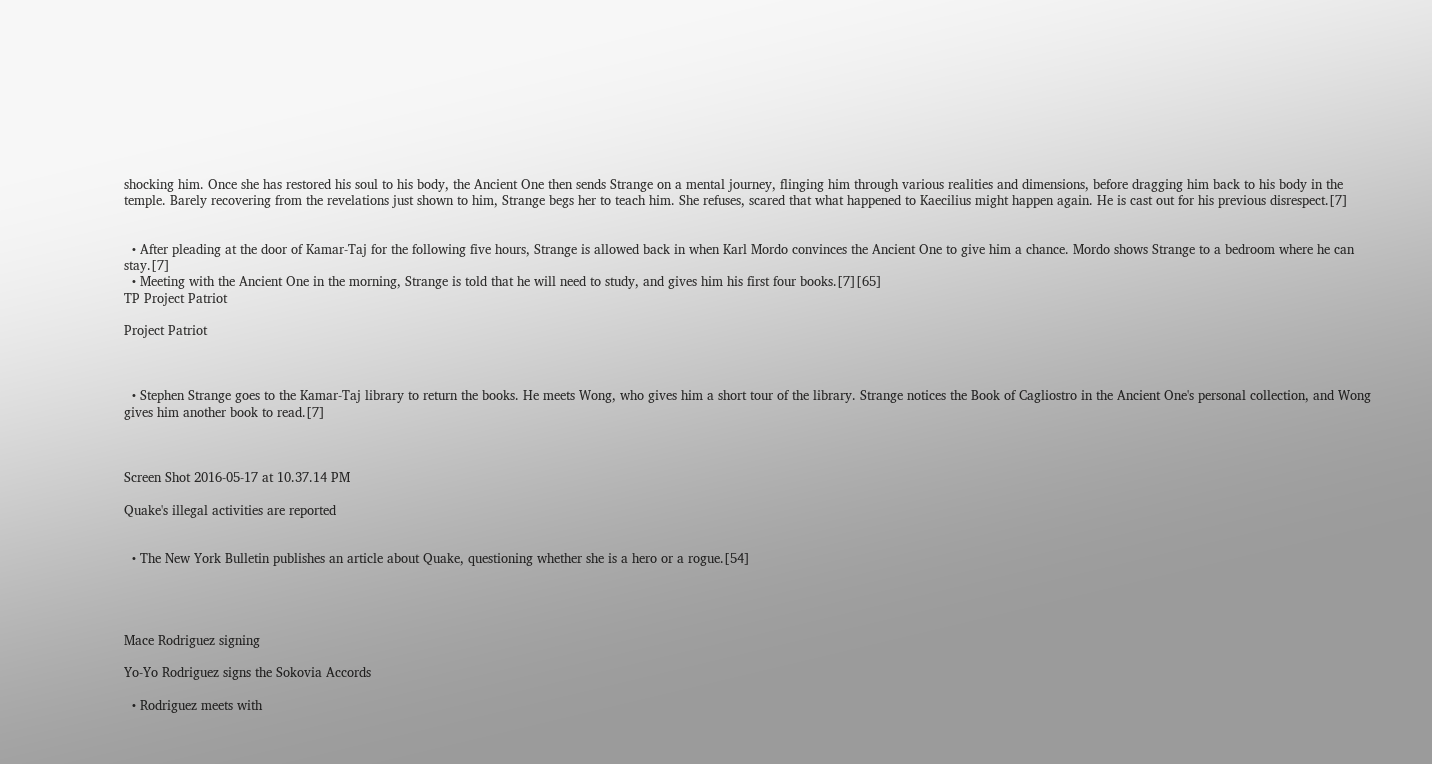shocking him. Once she has restored his soul to his body, the Ancient One then sends Strange on a mental journey, flinging him through various realities and dimensions, before dragging him back to his body in the temple. Barely recovering from the revelations just shown to him, Strange begs her to teach him. She refuses, scared that what happened to Kaecilius might happen again. He is cast out for his previous disrespect.[7]


  • After pleading at the door of Kamar-Taj for the following five hours, Strange is allowed back in when Karl Mordo convinces the Ancient One to give him a chance. Mordo shows Strange to a bedroom where he can stay.[7]
  • Meeting with the Ancient One in the morning, Strange is told that he will need to study, and gives him his first four books.[7][65]
TP Project Patriot

Project Patriot



  • Stephen Strange goes to the Kamar-Taj library to return the books. He meets Wong, who gives him a short tour of the library. Strange notices the Book of Cagliostro in the Ancient One's personal collection, and Wong gives him another book to read.[7]



Screen Shot 2016-05-17 at 10.37.14 PM

Quake's illegal activities are reported


  • The New York Bulletin publishes an article about Quake, questioning whether she is a hero or a rogue.[54]




Mace Rodriguez signing

Yo-Yo Rodriguez signs the Sokovia Accords

  • Rodriguez meets with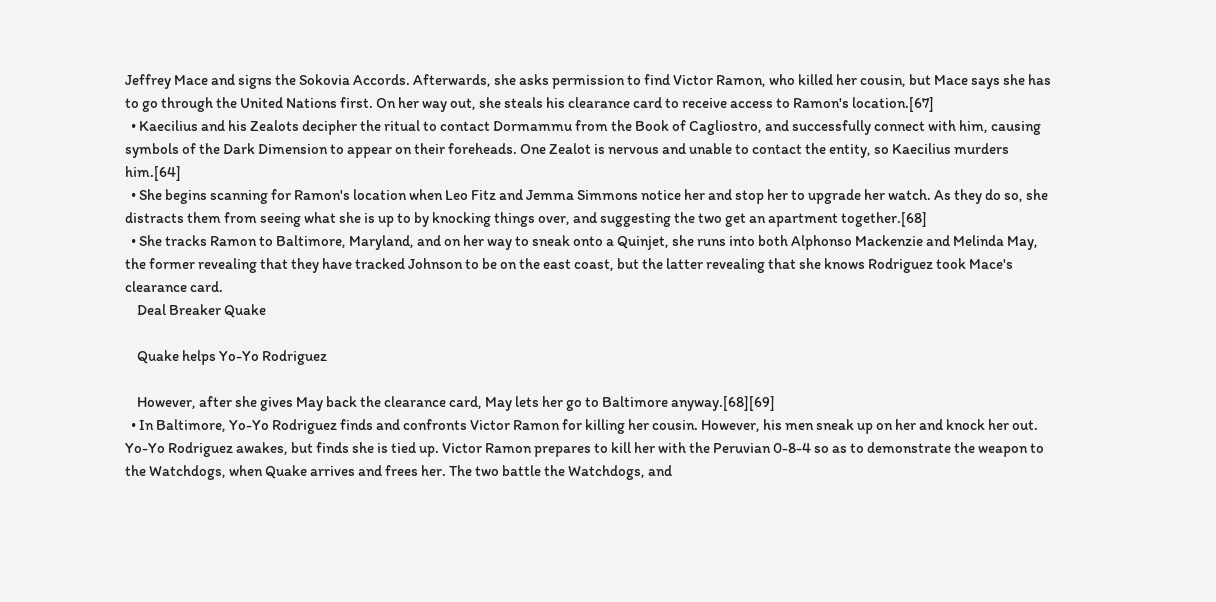Jeffrey Mace and signs the Sokovia Accords. Afterwards, she asks permission to find Victor Ramon, who killed her cousin, but Mace says she has to go through the United Nations first. On her way out, she steals his clearance card to receive access to Ramon's location.[67]
  • Kaecilius and his Zealots decipher the ritual to contact Dormammu from the Book of Cagliostro, and successfully connect with him, causing symbols of the Dark Dimension to appear on their foreheads. One Zealot is nervous and unable to contact the entity, so Kaecilius murders him.[64]
  • She begins scanning for Ramon's location when Leo Fitz and Jemma Simmons notice her and stop her to upgrade her watch. As they do so, she distracts them from seeing what she is up to by knocking things over, and suggesting the two get an apartment together.[68]
  • She tracks Ramon to Baltimore, Maryland, and on her way to sneak onto a Quinjet, she runs into both Alphonso Mackenzie and Melinda May, the former revealing that they have tracked Johnson to be on the east coast, but the latter revealing that she knows Rodriguez took Mace's clearance card.
    Deal Breaker Quake

    Quake helps Yo-Yo Rodriguez

    However, after she gives May back the clearance card, May lets her go to Baltimore anyway.[68][69]
  • In Baltimore, Yo-Yo Rodriguez finds and confronts Victor Ramon for killing her cousin. However, his men sneak up on her and knock her out. Yo-Yo Rodriguez awakes, but finds she is tied up. Victor Ramon prepares to kill her with the Peruvian 0-8-4 so as to demonstrate the weapon to the Watchdogs, when Quake arrives and frees her. The two battle the Watchdogs, and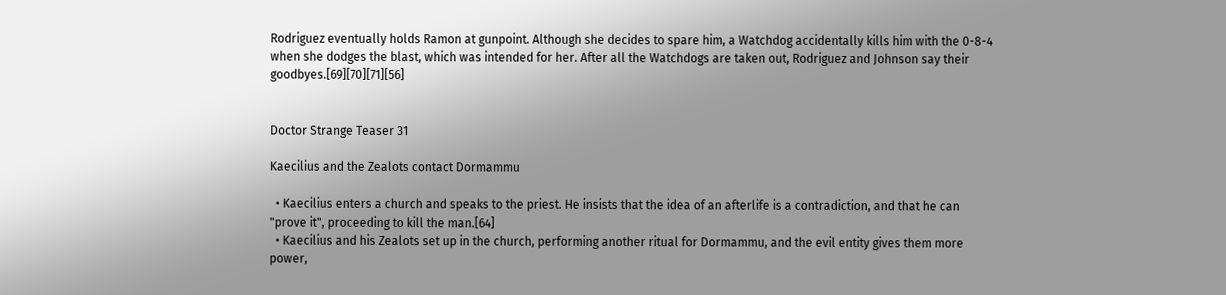Rodriguez eventually holds Ramon at gunpoint. Although she decides to spare him, a Watchdog accidentally kills him with the 0-8-4 when she dodges the blast, which was intended for her. After all the Watchdogs are taken out, Rodriguez and Johnson say their goodbyes.[69][70][71][56]


Doctor Strange Teaser 31

Kaecilius and the Zealots contact Dormammu

  • Kaecilius enters a church and speaks to the priest. He insists that the idea of an afterlife is a contradiction, and that he can "prove it", proceeding to kill the man.[64]
  • Kaecilius and his Zealots set up in the church, performing another ritual for Dormammu, and the evil entity gives them more power,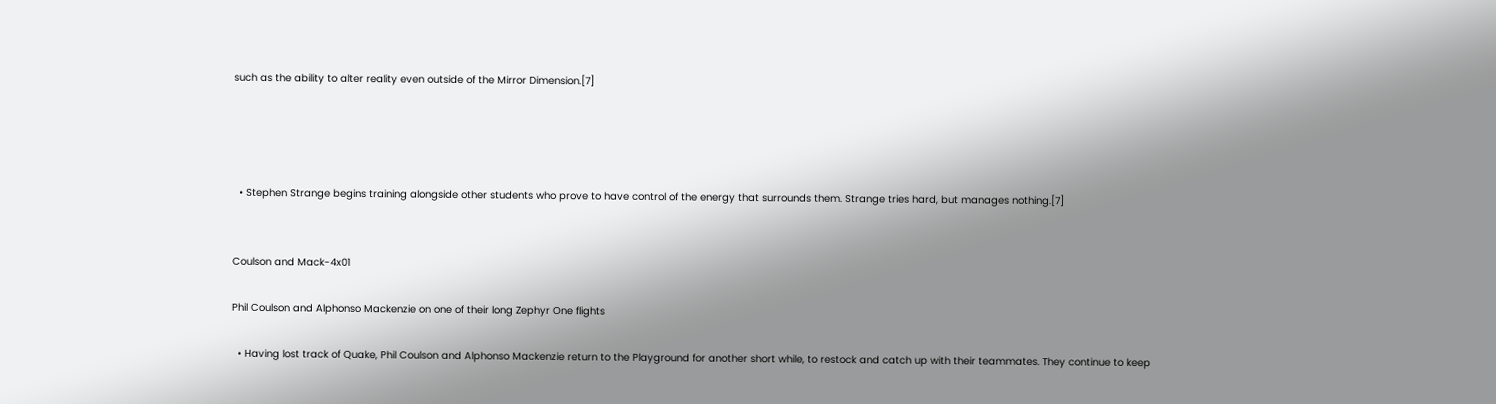such as the ability to alter reality even outside of the Mirror Dimension.[7]




  • Stephen Strange begins training alongside other students who prove to have control of the energy that surrounds them. Strange tries hard, but manages nothing.[7]


Coulson and Mack-4x01

Phil Coulson and Alphonso Mackenzie on one of their long Zephyr One flights

  • Having lost track of Quake, Phil Coulson and Alphonso Mackenzie return to the Playground for another short while, to restock and catch up with their teammates. They continue to keep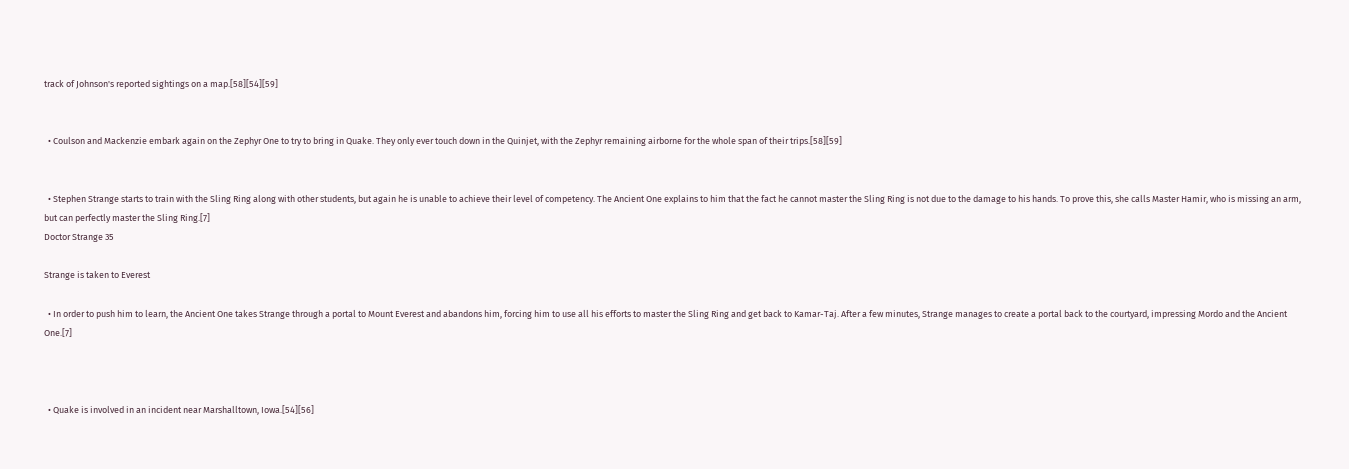track of Johnson's reported sightings on a map.[58][54][59]


  • Coulson and Mackenzie embark again on the Zephyr One to try to bring in Quake. They only ever touch down in the Quinjet, with the Zephyr remaining airborne for the whole span of their trips.[58][59]


  • Stephen Strange starts to train with the Sling Ring along with other students, but again he is unable to achieve their level of competency. The Ancient One explains to him that the fact he cannot master the Sling Ring is not due to the damage to his hands. To prove this, she calls Master Hamir, who is missing an arm, but can perfectly master the Sling Ring.[7]
Doctor Strange 35

Strange is taken to Everest

  • In order to push him to learn, the Ancient One takes Strange through a portal to Mount Everest and abandons him, forcing him to use all his efforts to master the Sling Ring and get back to Kamar-Taj. After a few minutes, Strange manages to create a portal back to the courtyard, impressing Mordo and the Ancient One.[7]



  • Quake is involved in an incident near Marshalltown, Iowa.[54][56]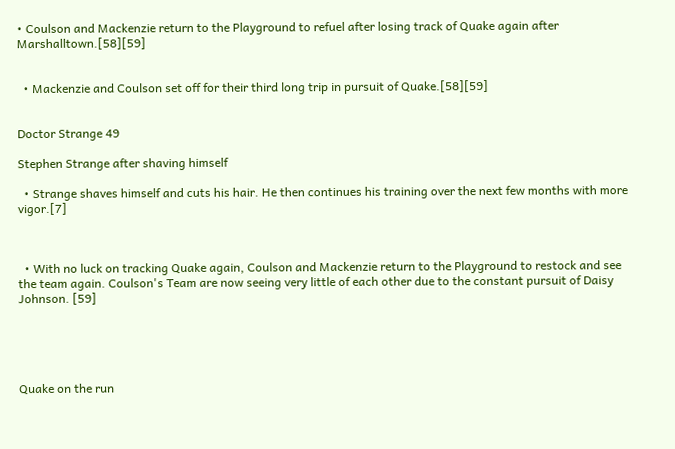• Coulson and Mackenzie return to the Playground to refuel after losing track of Quake again after Marshalltown.[58][59]


  • Mackenzie and Coulson set off for their third long trip in pursuit of Quake.[58][59]


Doctor Strange 49

Stephen Strange after shaving himself

  • Strange shaves himself and cuts his hair. He then continues his training over the next few months with more vigor.[7]



  • With no luck on tracking Quake again, Coulson and Mackenzie return to the Playground to restock and see the team again. Coulson's Team are now seeing very little of each other due to the constant pursuit of Daisy Johnson. [59]





Quake on the run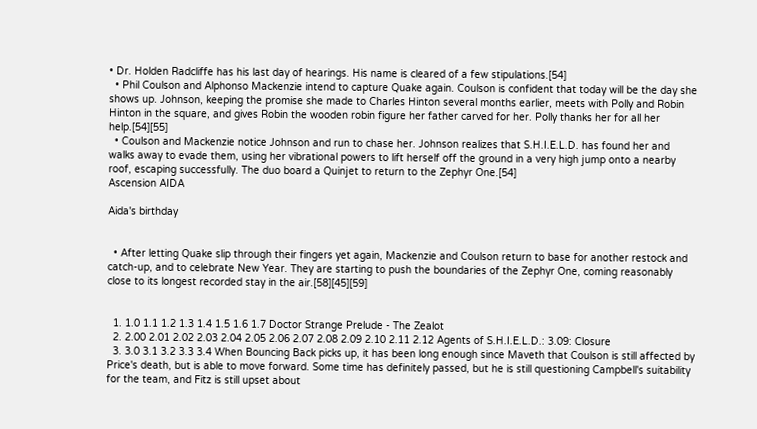• Dr. Holden Radcliffe has his last day of hearings. His name is cleared of a few stipulations.[54]
  • Phil Coulson and Alphonso Mackenzie intend to capture Quake again. Coulson is confident that today will be the day she shows up. Johnson, keeping the promise she made to Charles Hinton several months earlier, meets with Polly and Robin Hinton in the square, and gives Robin the wooden robin figure her father carved for her. Polly thanks her for all her help.[54][55]
  • Coulson and Mackenzie notice Johnson and run to chase her. Johnson realizes that S.H.I.E.L.D. has found her and walks away to evade them, using her vibrational powers to lift herself off the ground in a very high jump onto a nearby roof, escaping successfully. The duo board a Quinjet to return to the Zephyr One.[54]
Ascension AIDA

Aida's birthday


  • After letting Quake slip through their fingers yet again, Mackenzie and Coulson return to base for another restock and catch-up, and to celebrate New Year. They are starting to push the boundaries of the Zephyr One, coming reasonably close to its longest recorded stay in the air.[58][45][59]


  1. 1.0 1.1 1.2 1.3 1.4 1.5 1.6 1.7 Doctor Strange Prelude - The Zealot
  2. 2.00 2.01 2.02 2.03 2.04 2.05 2.06 2.07 2.08 2.09 2.10 2.11 2.12 Agents of S.H.I.E.L.D.: 3.09: Closure
  3. 3.0 3.1 3.2 3.3 3.4 When Bouncing Back picks up, it has been long enough since Maveth that Coulson is still affected by Price's death, but is able to move forward. Some time has definitely passed, but he is still questioning Campbell's suitability for the team, and Fitz is still upset about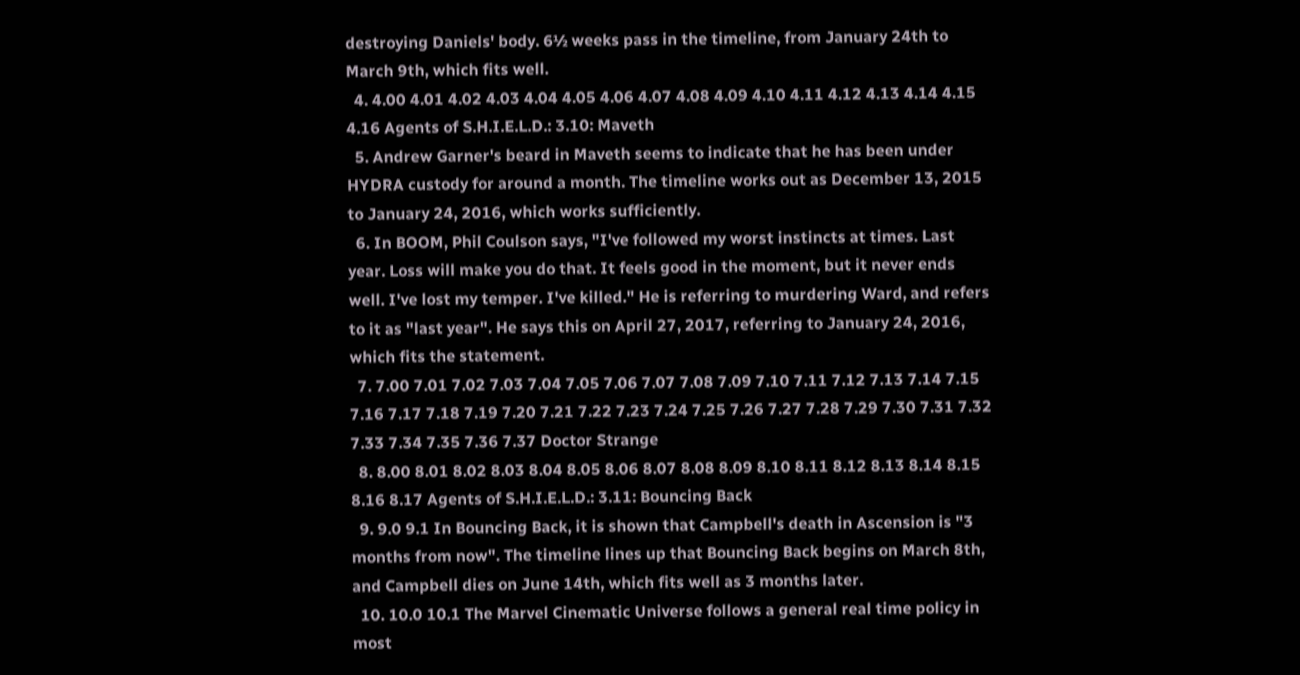destroying Daniels' body. 6½ weeks pass in the timeline, from January 24th to March 9th, which fits well.
  4. 4.00 4.01 4.02 4.03 4.04 4.05 4.06 4.07 4.08 4.09 4.10 4.11 4.12 4.13 4.14 4.15 4.16 Agents of S.H.I.E.L.D.: 3.10: Maveth
  5. Andrew Garner's beard in Maveth seems to indicate that he has been under HYDRA custody for around a month. The timeline works out as December 13, 2015 to January 24, 2016, which works sufficiently.
  6. In BOOM, Phil Coulson says, "I've followed my worst instincts at times. Last year. Loss will make you do that. It feels good in the moment, but it never ends well. I've lost my temper. I've killed." He is referring to murdering Ward, and refers to it as "last year". He says this on April 27, 2017, referring to January 24, 2016, which fits the statement.
  7. 7.00 7.01 7.02 7.03 7.04 7.05 7.06 7.07 7.08 7.09 7.10 7.11 7.12 7.13 7.14 7.15 7.16 7.17 7.18 7.19 7.20 7.21 7.22 7.23 7.24 7.25 7.26 7.27 7.28 7.29 7.30 7.31 7.32 7.33 7.34 7.35 7.36 7.37 Doctor Strange
  8. 8.00 8.01 8.02 8.03 8.04 8.05 8.06 8.07 8.08 8.09 8.10 8.11 8.12 8.13 8.14 8.15 8.16 8.17 Agents of S.H.I.E.L.D.: 3.11: Bouncing Back
  9. 9.0 9.1 In Bouncing Back, it is shown that Campbell's death in Ascension is "3 months from now". The timeline lines up that Bouncing Back begins on March 8th, and Campbell dies on June 14th, which fits well as 3 months later.
  10. 10.0 10.1 The Marvel Cinematic Universe follows a general real time policy in most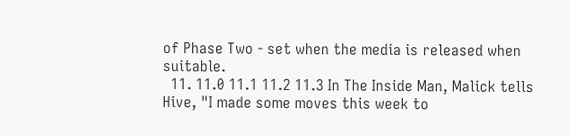of Phase Two - set when the media is released when suitable.
  11. 11.0 11.1 11.2 11.3 In The Inside Man, Malick tells Hive, "I made some moves this week to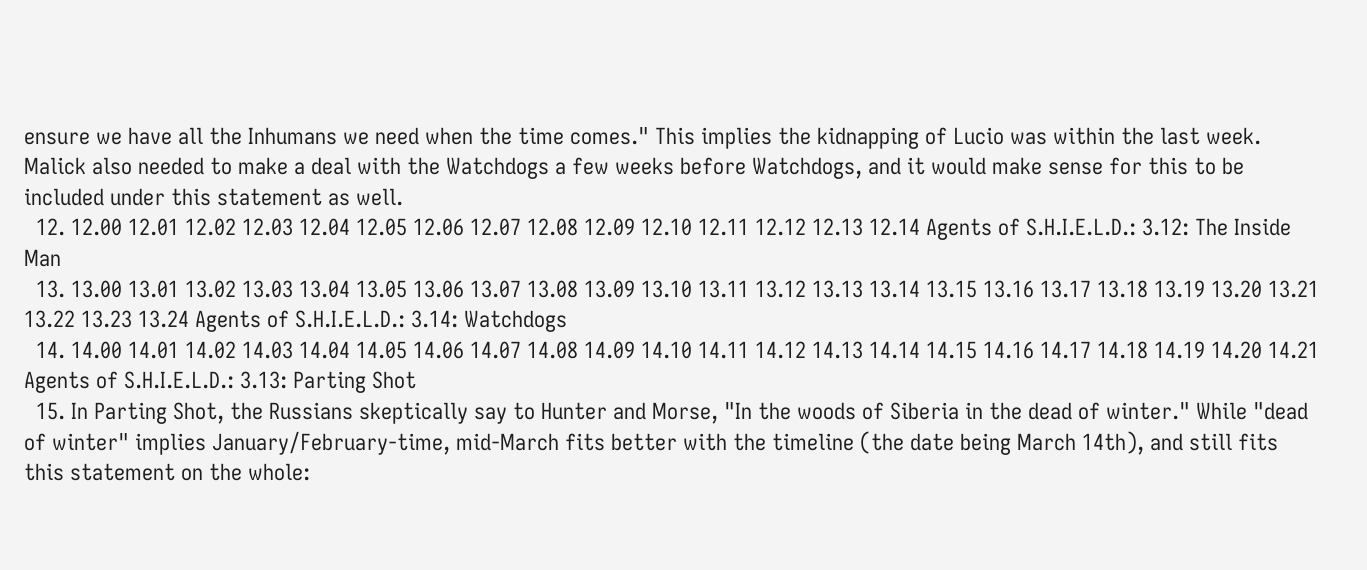ensure we have all the Inhumans we need when the time comes." This implies the kidnapping of Lucio was within the last week. Malick also needed to make a deal with the Watchdogs a few weeks before Watchdogs, and it would make sense for this to be included under this statement as well.
  12. 12.00 12.01 12.02 12.03 12.04 12.05 12.06 12.07 12.08 12.09 12.10 12.11 12.12 12.13 12.14 Agents of S.H.I.E.L.D.: 3.12: The Inside Man
  13. 13.00 13.01 13.02 13.03 13.04 13.05 13.06 13.07 13.08 13.09 13.10 13.11 13.12 13.13 13.14 13.15 13.16 13.17 13.18 13.19 13.20 13.21 13.22 13.23 13.24 Agents of S.H.I.E.L.D.: 3.14: Watchdogs
  14. 14.00 14.01 14.02 14.03 14.04 14.05 14.06 14.07 14.08 14.09 14.10 14.11 14.12 14.13 14.14 14.15 14.16 14.17 14.18 14.19 14.20 14.21 Agents of S.H.I.E.L.D.: 3.13: Parting Shot
  15. In Parting Shot, the Russians skeptically say to Hunter and Morse, "In the woods of Siberia in the dead of winter." While "dead of winter" implies January/February-time, mid-March fits better with the timeline (the date being March 14th), and still fits this statement on the whole: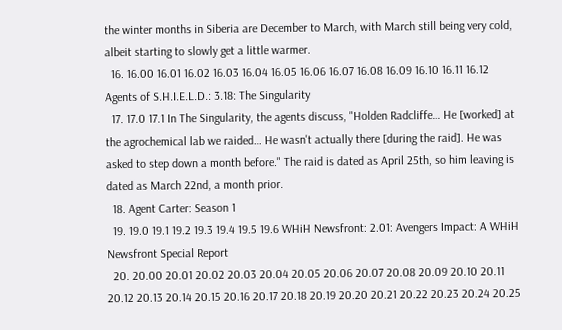the winter months in Siberia are December to March, with March still being very cold, albeit starting to slowly get a little warmer.
  16. 16.00 16.01 16.02 16.03 16.04 16.05 16.06 16.07 16.08 16.09 16.10 16.11 16.12 Agents of S.H.I.E.L.D.: 3.18: The Singularity
  17. 17.0 17.1 In The Singularity, the agents discuss, "Holden Radcliffe… He [worked] at the agrochemical lab we raided… He wasn't actually there [during the raid]. He was asked to step down a month before." The raid is dated as April 25th, so him leaving is dated as March 22nd, a month prior.
  18. Agent Carter: Season 1
  19. 19.0 19.1 19.2 19.3 19.4 19.5 19.6 WHiH Newsfront: 2.01: Avengers Impact: A WHiH Newsfront Special Report
  20. 20.00 20.01 20.02 20.03 20.04 20.05 20.06 20.07 20.08 20.09 20.10 20.11 20.12 20.13 20.14 20.15 20.16 20.17 20.18 20.19 20.20 20.21 20.22 20.23 20.24 20.25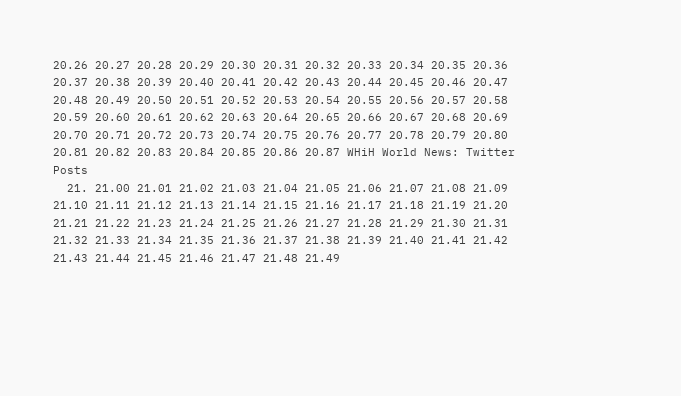20.26 20.27 20.28 20.29 20.30 20.31 20.32 20.33 20.34 20.35 20.36 20.37 20.38 20.39 20.40 20.41 20.42 20.43 20.44 20.45 20.46 20.47 20.48 20.49 20.50 20.51 20.52 20.53 20.54 20.55 20.56 20.57 20.58 20.59 20.60 20.61 20.62 20.63 20.64 20.65 20.66 20.67 20.68 20.69 20.70 20.71 20.72 20.73 20.74 20.75 20.76 20.77 20.78 20.79 20.80 20.81 20.82 20.83 20.84 20.85 20.86 20.87 WHiH World News: Twitter Posts
  21. 21.00 21.01 21.02 21.03 21.04 21.05 21.06 21.07 21.08 21.09 21.10 21.11 21.12 21.13 21.14 21.15 21.16 21.17 21.18 21.19 21.20 21.21 21.22 21.23 21.24 21.25 21.26 21.27 21.28 21.29 21.30 21.31 21.32 21.33 21.34 21.35 21.36 21.37 21.38 21.39 21.40 21.41 21.42 21.43 21.44 21.45 21.46 21.47 21.48 21.49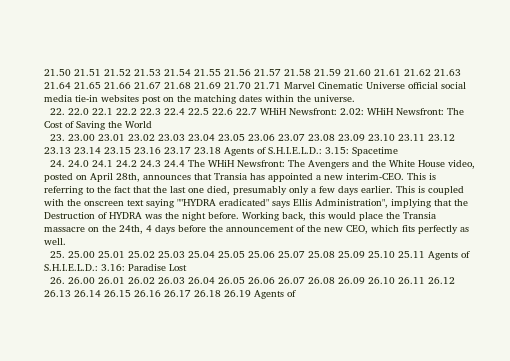21.50 21.51 21.52 21.53 21.54 21.55 21.56 21.57 21.58 21.59 21.60 21.61 21.62 21.63 21.64 21.65 21.66 21.67 21.68 21.69 21.70 21.71 Marvel Cinematic Universe official social media tie-in websites post on the matching dates within the universe.
  22. 22.0 22.1 22.2 22.3 22.4 22.5 22.6 22.7 WHiH Newsfront: 2.02: WHiH Newsfront: The Cost of Saving the World
  23. 23.00 23.01 23.02 23.03 23.04 23.05 23.06 23.07 23.08 23.09 23.10 23.11 23.12 23.13 23.14 23.15 23.16 23.17 23.18 Agents of S.H.I.E.L.D.: 3.15: Spacetime
  24. 24.0 24.1 24.2 24.3 24.4 The WHiH Newsfront: The Avengers and the White House video, posted on April 28th, announces that Transia has appointed a new interim-CEO. This is referring to the fact that the last one died, presumably only a few days earlier. This is coupled with the onscreen text saying ""HYDRA eradicated" says Ellis Administration", implying that the Destruction of HYDRA was the night before. Working back, this would place the Transia massacre on the 24th, 4 days before the announcement of the new CEO, which fits perfectly as well.
  25. 25.00 25.01 25.02 25.03 25.04 25.05 25.06 25.07 25.08 25.09 25.10 25.11 Agents of S.H.I.E.L.D.: 3.16: Paradise Lost
  26. 26.00 26.01 26.02 26.03 26.04 26.05 26.06 26.07 26.08 26.09 26.10 26.11 26.12 26.13 26.14 26.15 26.16 26.17 26.18 26.19 Agents of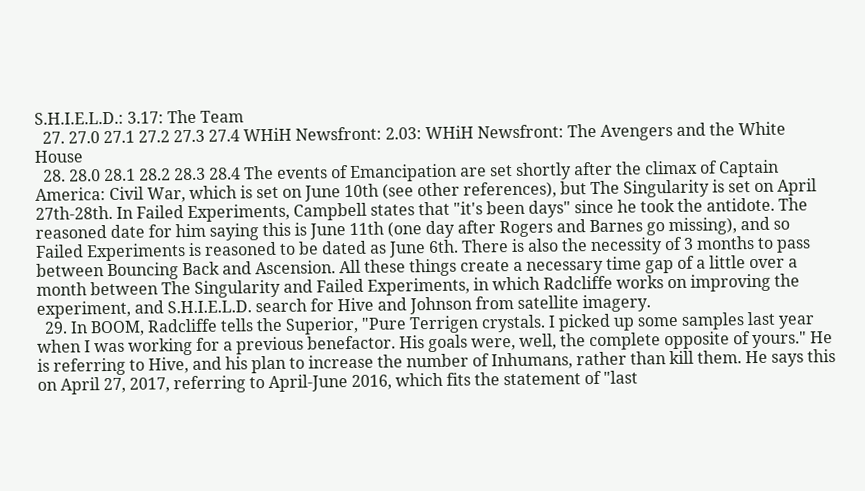S.H.I.E.L.D.: 3.17: The Team
  27. 27.0 27.1 27.2 27.3 27.4 WHiH Newsfront: 2.03: WHiH Newsfront: The Avengers and the White House
  28. 28.0 28.1 28.2 28.3 28.4 The events of Emancipation are set shortly after the climax of Captain America: Civil War, which is set on June 10th (see other references), but The Singularity is set on April 27th-28th. In Failed Experiments, Campbell states that "it's been days" since he took the antidote. The reasoned date for him saying this is June 11th (one day after Rogers and Barnes go missing), and so Failed Experiments is reasoned to be dated as June 6th. There is also the necessity of 3 months to pass between Bouncing Back and Ascension. All these things create a necessary time gap of a little over a month between The Singularity and Failed Experiments, in which Radcliffe works on improving the experiment, and S.H.I.E.L.D. search for Hive and Johnson from satellite imagery.
  29. In BOOM, Radcliffe tells the Superior, "Pure Terrigen crystals. I picked up some samples last year when I was working for a previous benefactor. His goals were, well, the complete opposite of yours." He is referring to Hive, and his plan to increase the number of Inhumans, rather than kill them. He says this on April 27, 2017, referring to April-June 2016, which fits the statement of "last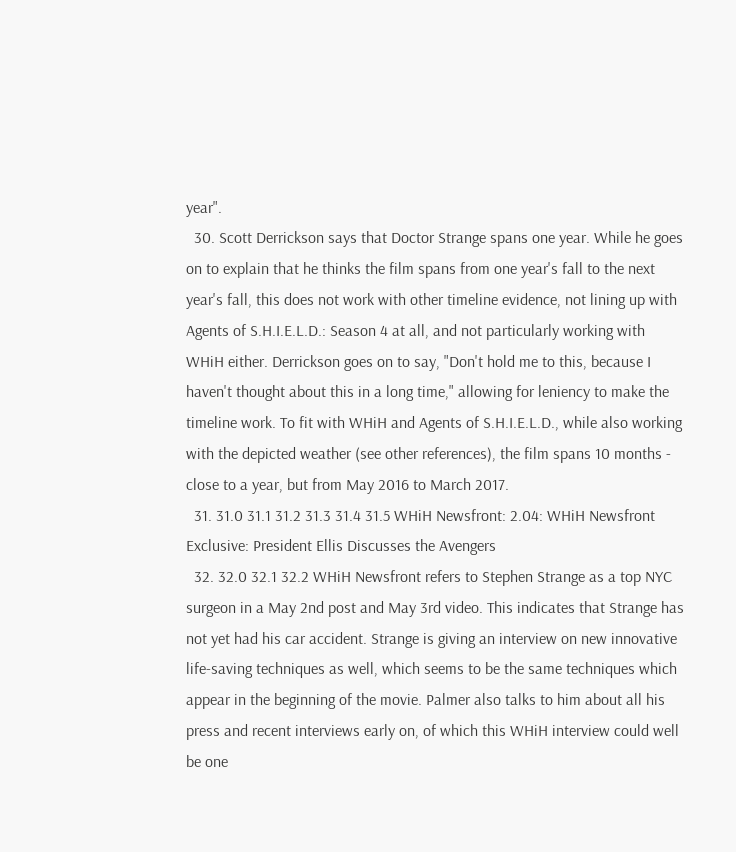year".
  30. Scott Derrickson says that Doctor Strange spans one year. While he goes on to explain that he thinks the film spans from one year's fall to the next year's fall, this does not work with other timeline evidence, not lining up with Agents of S.H.I.E.L.D.: Season 4 at all, and not particularly working with WHiH either. Derrickson goes on to say, "Don't hold me to this, because I haven't thought about this in a long time," allowing for leniency to make the timeline work. To fit with WHiH and Agents of S.H.I.E.L.D., while also working with the depicted weather (see other references), the film spans 10 months - close to a year, but from May 2016 to March 2017.
  31. 31.0 31.1 31.2 31.3 31.4 31.5 WHiH Newsfront: 2.04: WHiH Newsfront Exclusive: President Ellis Discusses the Avengers
  32. 32.0 32.1 32.2 WHiH Newsfront refers to Stephen Strange as a top NYC surgeon in a May 2nd post and May 3rd video. This indicates that Strange has not yet had his car accident. Strange is giving an interview on new innovative life-saving techniques as well, which seems to be the same techniques which appear in the beginning of the movie. Palmer also talks to him about all his press and recent interviews early on, of which this WHiH interview could well be one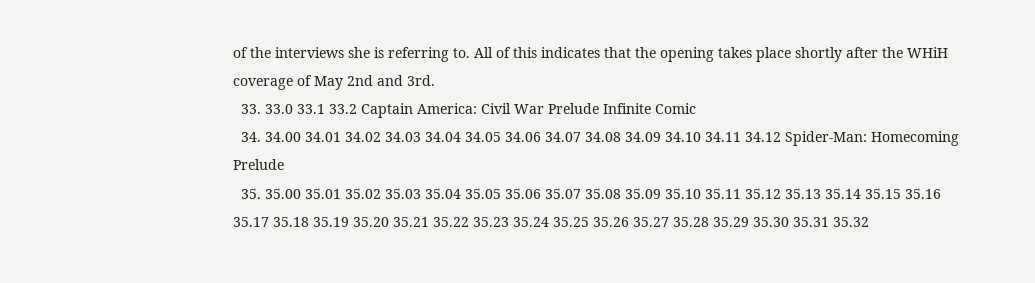of the interviews she is referring to. All of this indicates that the opening takes place shortly after the WHiH coverage of May 2nd and 3rd.
  33. 33.0 33.1 33.2 Captain America: Civil War Prelude Infinite Comic
  34. 34.00 34.01 34.02 34.03 34.04 34.05 34.06 34.07 34.08 34.09 34.10 34.11 34.12 Spider-Man: Homecoming Prelude
  35. 35.00 35.01 35.02 35.03 35.04 35.05 35.06 35.07 35.08 35.09 35.10 35.11 35.12 35.13 35.14 35.15 35.16 35.17 35.18 35.19 35.20 35.21 35.22 35.23 35.24 35.25 35.26 35.27 35.28 35.29 35.30 35.31 35.32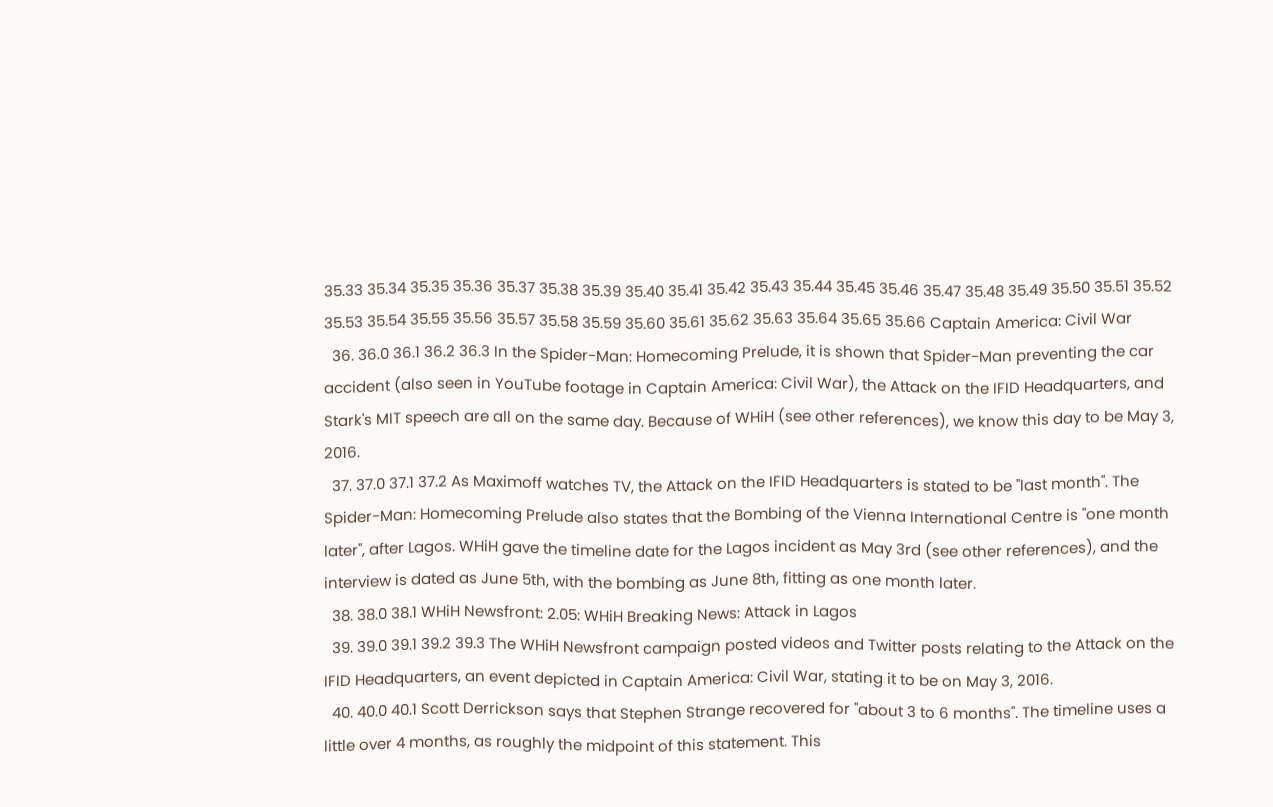35.33 35.34 35.35 35.36 35.37 35.38 35.39 35.40 35.41 35.42 35.43 35.44 35.45 35.46 35.47 35.48 35.49 35.50 35.51 35.52 35.53 35.54 35.55 35.56 35.57 35.58 35.59 35.60 35.61 35.62 35.63 35.64 35.65 35.66 Captain America: Civil War
  36. 36.0 36.1 36.2 36.3 In the Spider-Man: Homecoming Prelude, it is shown that Spider-Man preventing the car accident (also seen in YouTube footage in Captain America: Civil War), the Attack on the IFID Headquarters, and Stark's MIT speech are all on the same day. Because of WHiH (see other references), we know this day to be May 3, 2016.
  37. 37.0 37.1 37.2 As Maximoff watches TV, the Attack on the IFID Headquarters is stated to be "last month". The Spider-Man: Homecoming Prelude also states that the Bombing of the Vienna International Centre is "one month later", after Lagos. WHiH gave the timeline date for the Lagos incident as May 3rd (see other references), and the interview is dated as June 5th, with the bombing as June 8th, fitting as one month later.
  38. 38.0 38.1 WHiH Newsfront: 2.05: WHiH Breaking News: Attack in Lagos
  39. 39.0 39.1 39.2 39.3 The WHiH Newsfront campaign posted videos and Twitter posts relating to the Attack on the IFID Headquarters, an event depicted in Captain America: Civil War, stating it to be on May 3, 2016.
  40. 40.0 40.1 Scott Derrickson says that Stephen Strange recovered for "about 3 to 6 months". The timeline uses a little over 4 months, as roughly the midpoint of this statement. This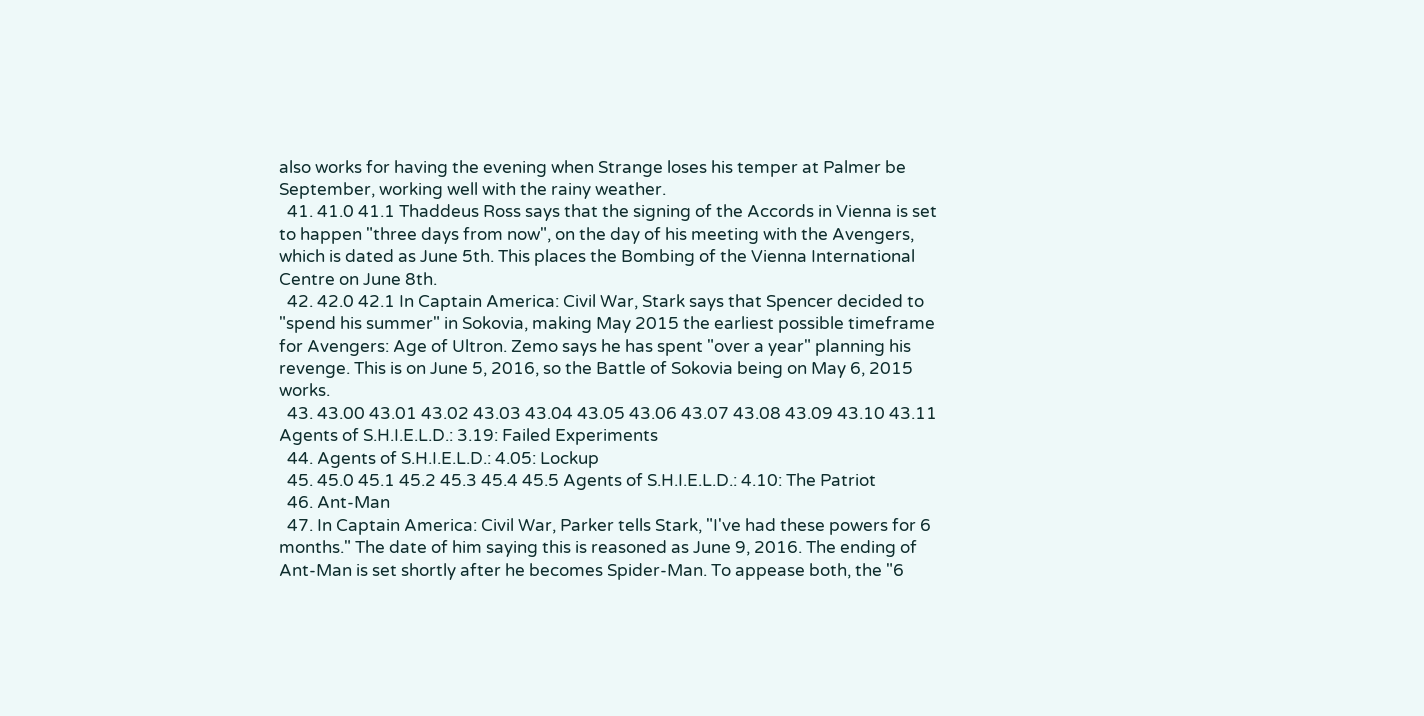also works for having the evening when Strange loses his temper at Palmer be September, working well with the rainy weather.
  41. 41.0 41.1 Thaddeus Ross says that the signing of the Accords in Vienna is set to happen "three days from now", on the day of his meeting with the Avengers, which is dated as June 5th. This places the Bombing of the Vienna International Centre on June 8th.
  42. 42.0 42.1 In Captain America: Civil War, Stark says that Spencer decided to "spend his summer" in Sokovia, making May 2015 the earliest possible timeframe for Avengers: Age of Ultron. Zemo says he has spent "over a year" planning his revenge. This is on June 5, 2016, so the Battle of Sokovia being on May 6, 2015 works.
  43. 43.00 43.01 43.02 43.03 43.04 43.05 43.06 43.07 43.08 43.09 43.10 43.11 Agents of S.H.I.E.L.D.: 3.19: Failed Experiments
  44. Agents of S.H.I.E.L.D.: 4.05: Lockup
  45. 45.0 45.1 45.2 45.3 45.4 45.5 Agents of S.H.I.E.L.D.: 4.10: The Patriot
  46. Ant-Man
  47. In Captain America: Civil War, Parker tells Stark, "I've had these powers for 6 months." The date of him saying this is reasoned as June 9, 2016. The ending of Ant-Man is set shortly after he becomes Spider-Man. To appease both, the "6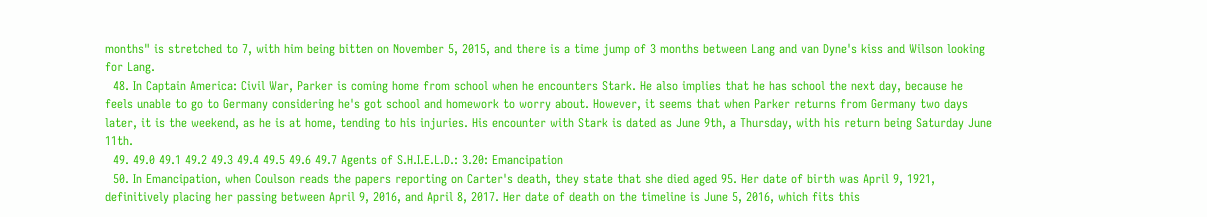months" is stretched to 7, with him being bitten on November 5, 2015, and there is a time jump of 3 months between Lang and van Dyne's kiss and Wilson looking for Lang.
  48. In Captain America: Civil War, Parker is coming home from school when he encounters Stark. He also implies that he has school the next day, because he feels unable to go to Germany considering he's got school and homework to worry about. However, it seems that when Parker returns from Germany two days later, it is the weekend, as he is at home, tending to his injuries. His encounter with Stark is dated as June 9th, a Thursday, with his return being Saturday June 11th.
  49. 49.0 49.1 49.2 49.3 49.4 49.5 49.6 49.7 Agents of S.H.I.E.L.D.: 3.20: Emancipation
  50. In Emancipation, when Coulson reads the papers reporting on Carter's death, they state that she died aged 95. Her date of birth was April 9, 1921, definitively placing her passing between April 9, 2016, and April 8, 2017. Her date of death on the timeline is June 5, 2016, which fits this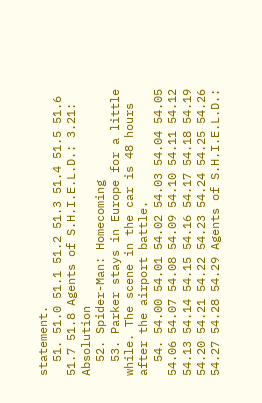statement.
  51. 51.0 51.1 51.2 51.3 51.4 51.5 51.6 51.7 51.8 Agents of S.H.I.E.L.D.: 3.21: Absolution
  52. Spider-Man: Homecoming
  53. Parker stays in Europe for a little while. The scene in the car is 48 hours after the airport battle.
  54. 54.00 54.01 54.02 54.03 54.04 54.05 54.06 54.07 54.08 54.09 54.10 54.11 54.12 54.13 54.14 54.15 54.16 54.17 54.18 54.19 54.20 54.21 54.22 54.23 54.24 54.25 54.26 54.27 54.28 54.29 Agents of S.H.I.E.L.D.: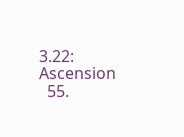3.22: Ascension
  55.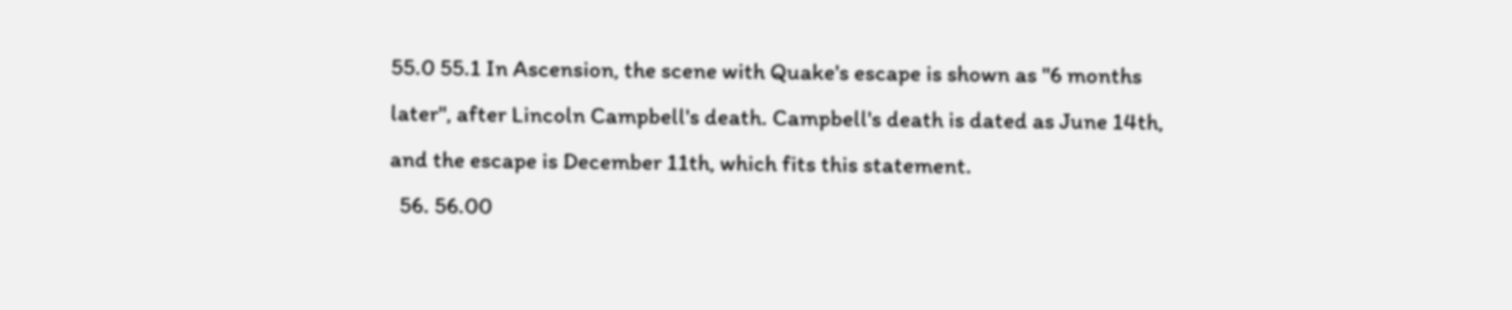55.0 55.1 In Ascension, the scene with Quake's escape is shown as "6 months later", after Lincoln Campbell's death. Campbell's death is dated as June 14th, and the escape is December 11th, which fits this statement.
  56. 56.00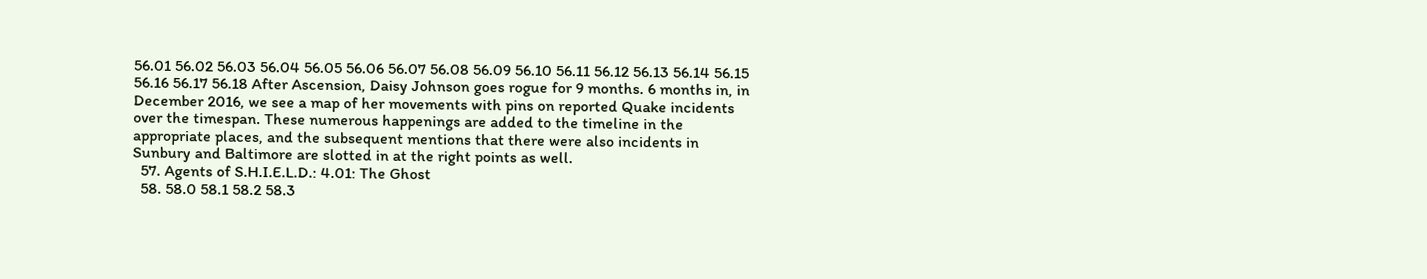56.01 56.02 56.03 56.04 56.05 56.06 56.07 56.08 56.09 56.10 56.11 56.12 56.13 56.14 56.15 56.16 56.17 56.18 After Ascension, Daisy Johnson goes rogue for 9 months. 6 months in, in December 2016, we see a map of her movements with pins on reported Quake incidents over the timespan. These numerous happenings are added to the timeline in the appropriate places, and the subsequent mentions that there were also incidents in Sunbury and Baltimore are slotted in at the right points as well.
  57. Agents of S.H.I.E.L.D.: 4.01: The Ghost
  58. 58.0 58.1 58.2 58.3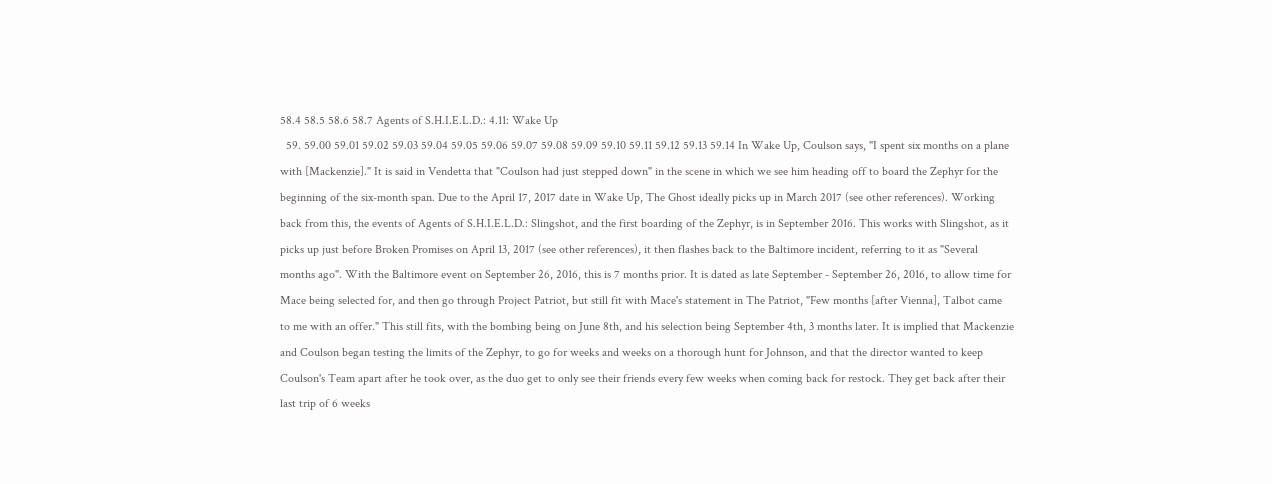58.4 58.5 58.6 58.7 Agents of S.H.I.E.L.D.: 4.11: Wake Up
  59. 59.00 59.01 59.02 59.03 59.04 59.05 59.06 59.07 59.08 59.09 59.10 59.11 59.12 59.13 59.14 In Wake Up, Coulson says, "I spent six months on a plane with [Mackenzie]." It is said in Vendetta that "Coulson had just stepped down" in the scene in which we see him heading off to board the Zephyr for the beginning of the six-month span. Due to the April 17, 2017 date in Wake Up, The Ghost ideally picks up in March 2017 (see other references). Working back from this, the events of Agents of S.H.I.E.L.D.: Slingshot, and the first boarding of the Zephyr, is in September 2016. This works with Slingshot, as it picks up just before Broken Promises on April 13, 2017 (see other references), it then flashes back to the Baltimore incident, referring to it as "Several months ago". With the Baltimore event on September 26, 2016, this is 7 months prior. It is dated as late September - September 26, 2016, to allow time for Mace being selected for, and then go through Project Patriot, but still fit with Mace's statement in The Patriot, "Few months [after Vienna], Talbot came to me with an offer." This still fits, with the bombing being on June 8th, and his selection being September 4th, 3 months later. It is implied that Mackenzie and Coulson began testing the limits of the Zephyr, to go for weeks and weeks on a thorough hunt for Johnson, and that the director wanted to keep Coulson's Team apart after he took over, as the duo get to only see their friends every few weeks when coming back for restock. They get back after their last trip of 6 weeks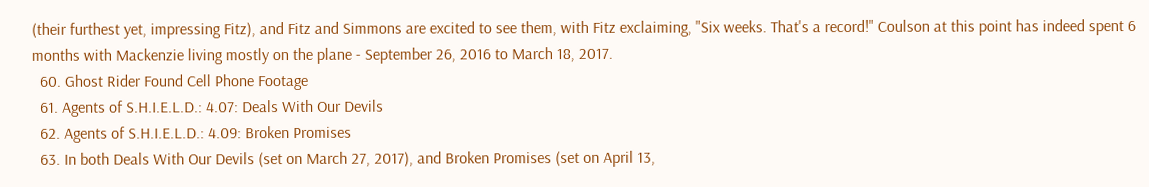(their furthest yet, impressing Fitz), and Fitz and Simmons are excited to see them, with Fitz exclaiming, "Six weeks. That's a record!" Coulson at this point has indeed spent 6 months with Mackenzie living mostly on the plane - September 26, 2016 to March 18, 2017.
  60. Ghost Rider Found Cell Phone Footage
  61. Agents of S.H.I.E.L.D.: 4.07: Deals With Our Devils
  62. Agents of S.H.I.E.L.D.: 4.09: Broken Promises
  63. In both Deals With Our Devils (set on March 27, 2017), and Broken Promises (set on April 13,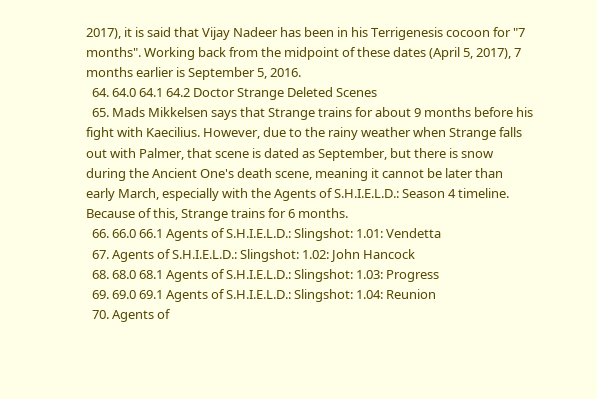2017), it is said that Vijay Nadeer has been in his Terrigenesis cocoon for "7 months". Working back from the midpoint of these dates (April 5, 2017), 7 months earlier is September 5, 2016.
  64. 64.0 64.1 64.2 Doctor Strange Deleted Scenes
  65. Mads Mikkelsen says that Strange trains for about 9 months before his fight with Kaecilius. However, due to the rainy weather when Strange falls out with Palmer, that scene is dated as September, but there is snow during the Ancient One's death scene, meaning it cannot be later than early March, especially with the Agents of S.H.I.E.L.D.: Season 4 timeline. Because of this, Strange trains for 6 months.
  66. 66.0 66.1 Agents of S.H.I.E.L.D.: Slingshot: 1.01: Vendetta
  67. Agents of S.H.I.E.L.D.: Slingshot: 1.02: John Hancock
  68. 68.0 68.1 Agents of S.H.I.E.L.D.: Slingshot: 1.03: Progress
  69. 69.0 69.1 Agents of S.H.I.E.L.D.: Slingshot: 1.04: Reunion
  70. Agents of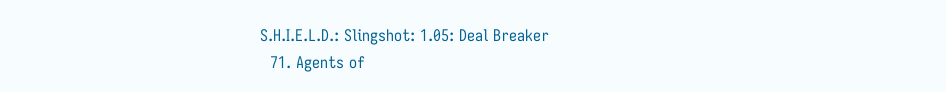S.H.I.E.L.D.: Slingshot: 1.05: Deal Breaker
  71. Agents of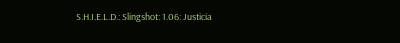S.H.I.E.L.D.: Slingshot: 1.06: Justicia